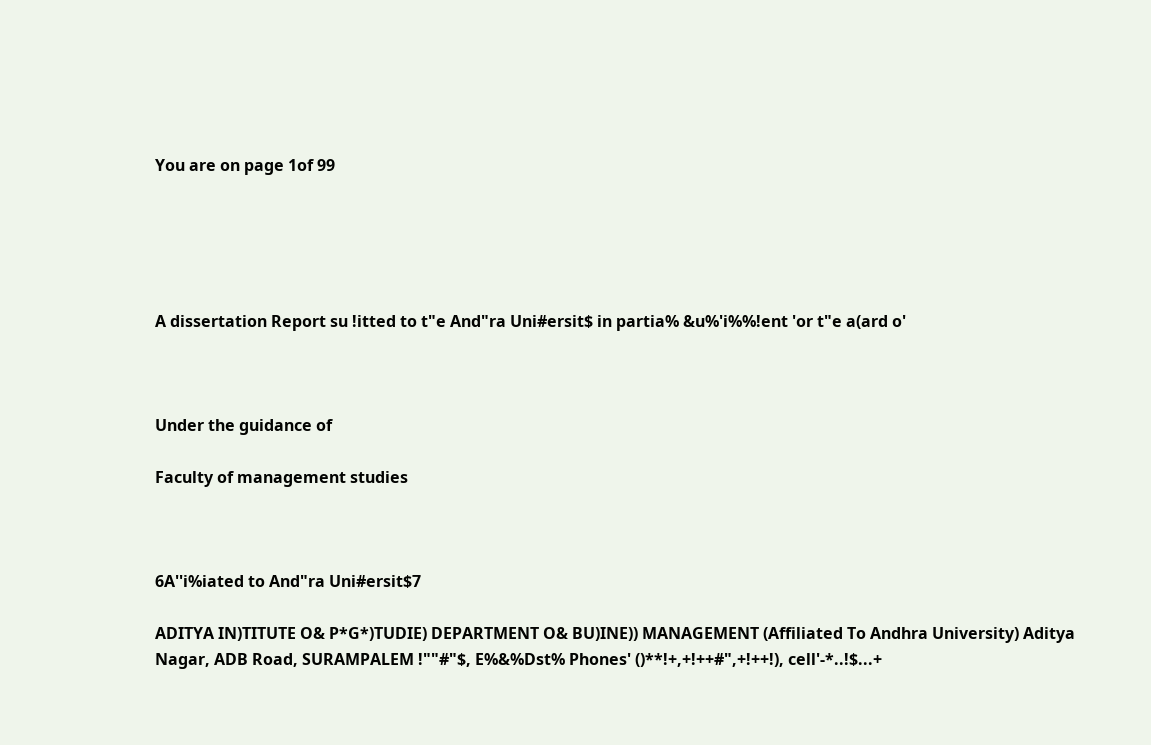You are on page 1of 99





A dissertation Report su !itted to t"e And"ra Uni#ersit$ in partia% &u%'i%%!ent 'or t"e a(ard o'



Under the guidance of

Faculty of management studies



6A''i%iated to And"ra Uni#ersit$7

ADITYA IN)TITUTE O& P*G*)TUDIE) DEPARTMENT O& BU)INE)) MANAGEMENT (Affiliated To Andhra University) Aditya Nagar, ADB Road, SURAMPALEM !""#"$, E%&%Dst% Phones' ()**!+,+!++#",+!++!), cell'-*..!$...+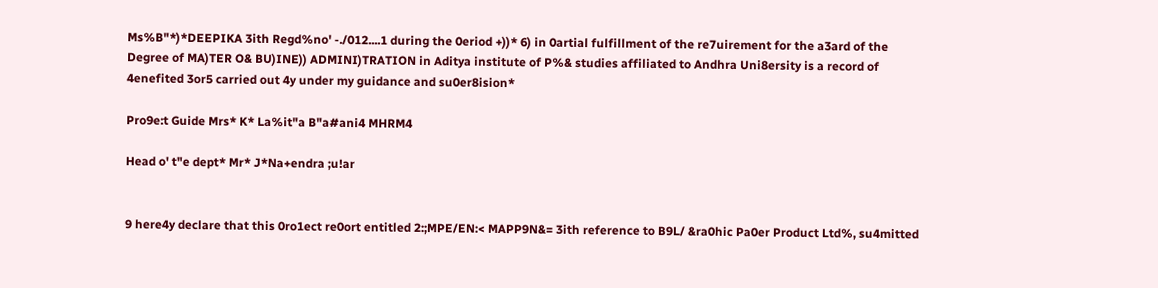Ms%B"*)*DEEPIKA 3ith Regd%no' -./012....1 during the 0eriod +))* 6) in 0artial fulfillment of the re7uirement for the a3ard of the Degree of MA)TER O& BU)INE)) ADMINI)TRATION in Aditya institute of P%& studies affiliated to Andhra Uni8ersity is a record of 4enefited 3or5 carried out 4y under my guidance and su0er8ision*

Pro9e:t Guide Mrs* K* La%it"a B"a#ani4 MHRM4

Head o' t"e dept* Mr* J*Na+endra ;u!ar


9 here4y declare that this 0ro1ect re0ort entitled 2:;MPE/EN:< MAPP9N&= 3ith reference to B9L/ &ra0hic Pa0er Product Ltd%, su4mitted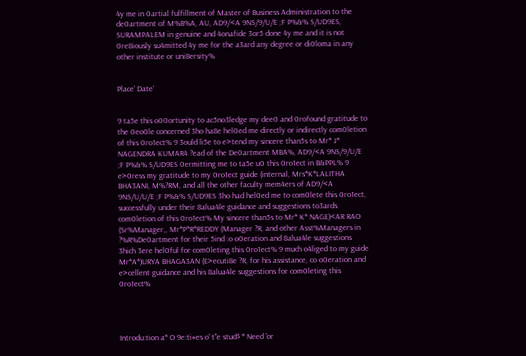4y me in 0artial fulfillment of Master of Business Administration to the de0artment of M%B%A, AU, AD9/<A 9NS/9/U/E ;F P%&% S/UD9ES, SURAMPALEM in genuine and 4onafide 3or5 done 4y me and it is not 0re8iously su4mitted 4y me for the a3ard any degree or di0loma in any other institute or uni8ersity%


Place' Date'


9 ta5e this o00ortunity to ac5no3ledge my dee0 and 0rofound gratitude to the 0eo0le concerned 3ho ha8e hel0ed me directly or indirectly com0letion of this 0ro1ect% 9 3ould li5e to e>tend my sincere than5s to Mr* J* NAGENDRA KUMAR4 ?ead of the De0artment MBA%, AD9/<A 9NS/9/U/E ;F P%&% S/UD9ES 0ermitting me to ta5e u0 this 0ro1ect in B&PPL% 9 e>0ress my gratitude to my 0ro1ect guide (internal, Mrs*K*LALITHA BHA3ANI, M%?RM, and all the other faculty mem4ers of AD9/<A 9NS/U/U/E ;F P%&% S/UD9ES 3ho had hel0ed me to com0lete this 0ro1ect, successfully under their 8alua4le guidance and suggestions to3ards com0letion of this 0ro1ect% My sincere than5s to Mr* K* NAGE)<AR RAO (Sr%Manager,, Mr*P*R*REDDY (Manager ?R, and other Asst%Managers in ?%R%De0artment for their 5ind :o o0eration and 8alua4le suggestions 3hich 3ere hel0ful for com0leting this 0ro1ect% 9 much o4liged to my guide Mr*A*)URYA BHAGA3AN (E>ecuti8e ?R, for his assistance, co o0eration and e>cellent guidance and his 8alua4le suggestions for com0leting this 0ro1ect%




Introdu:tion a* O 9e:ti#es o' t"e stud$ * Need 'or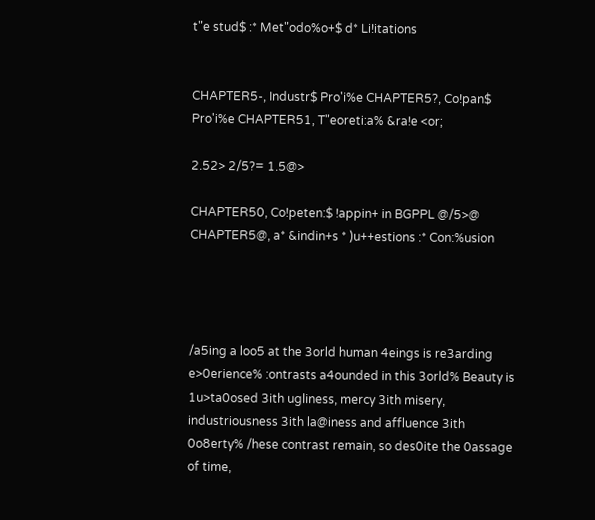t"e stud$ :* Met"odo%o+$ d* Li!itations


CHAPTER5-, Industr$ Pro'i%e CHAPTER5?, Co!pan$ Pro'i%e CHAPTER51, T"eoreti:a% &ra!e <or;

2.52> 2/5?= 1.5@>

CHAPTER50, Co!peten:$ !appin+ in BGPPL @/5>@ CHAPTER5@, a* &indin+s * )u++estions :* Con:%usion




/a5ing a loo5 at the 3orld human 4eings is re3arding e>0erience% :ontrasts a4ounded in this 3orld% Beauty is 1u>ta0osed 3ith ugliness, mercy 3ith misery, industriousness 3ith la@iness and affluence 3ith 0o8erty% /hese contrast remain, so des0ite the 0assage of time,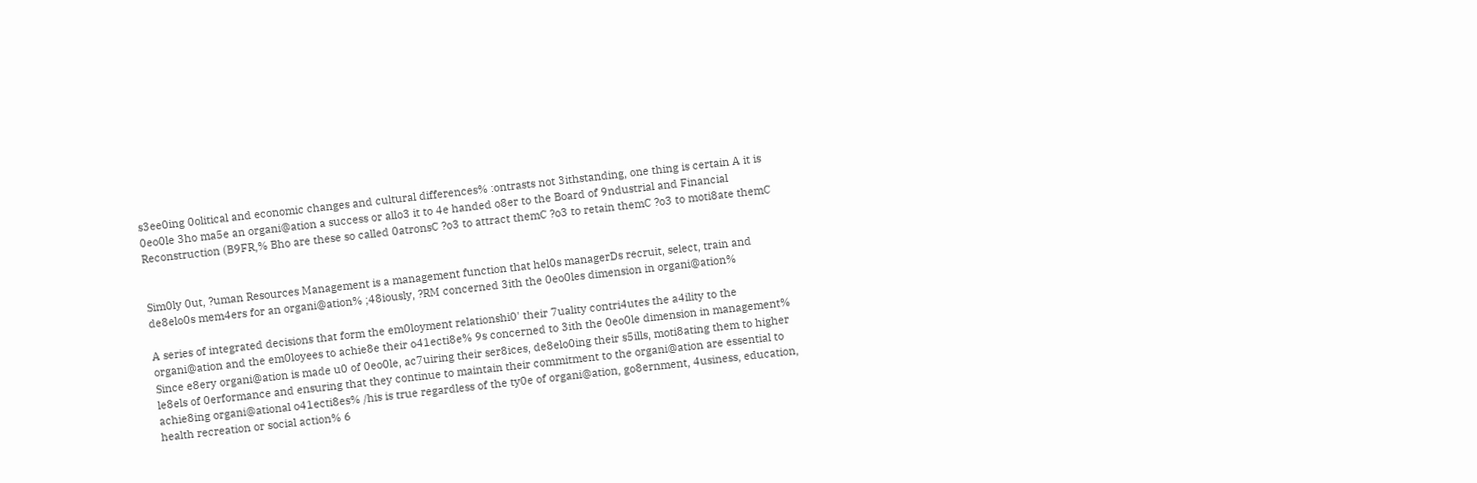s3ee0ing 0olitical and economic changes and cultural differences% :ontrasts not 3ithstanding, one thing is certain A it is 0eo0le 3ho ma5e an organi@ation a success or allo3 it to 4e handed o8er to the Board of 9ndustrial and Financial Reconstruction (B9FR,% Bho are these so called 0atronsC ?o3 to attract themC ?o3 to retain themC ?o3 to moti8ate themC


Sim0ly 0ut, ?uman Resources Management is a management function that hel0s managerDs recruit, select, train and de8elo0s mem4ers for an organi@ation% ;48iously, ?RM concerned 3ith the 0eo0les dimension in organi@ation%

A series of integrated decisions that form the em0loyment relationshi0' their 7uality contri4utes the a4ility to the organi@ation and the em0loyees to achie8e their o41ecti8e% 9s concerned to 3ith the 0eo0le dimension in management% Since e8ery organi@ation is made u0 of 0eo0le, ac7uiring their ser8ices, de8elo0ing their s5ills, moti8ating them to higher le8els of 0erformance and ensuring that they continue to maintain their commitment to the organi@ation are essential to achie8ing organi@ational o41ecti8es% /his is true regardless of the ty0e of organi@ation, go8ernment, 4usiness, education, health recreation or social action% 6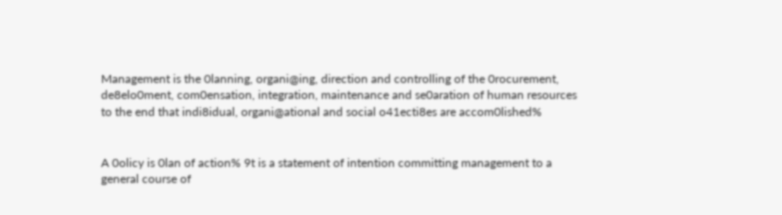Management is the 0lanning, organi@ing, direction and controlling of the 0rocurement, de8elo0ment, com0ensation, integration, maintenance and se0aration of human resources to the end that indi8idual, organi@ational and social o41ecti8es are accom0lished%


A 0olicy is 0lan of action% 9t is a statement of intention committing management to a general course of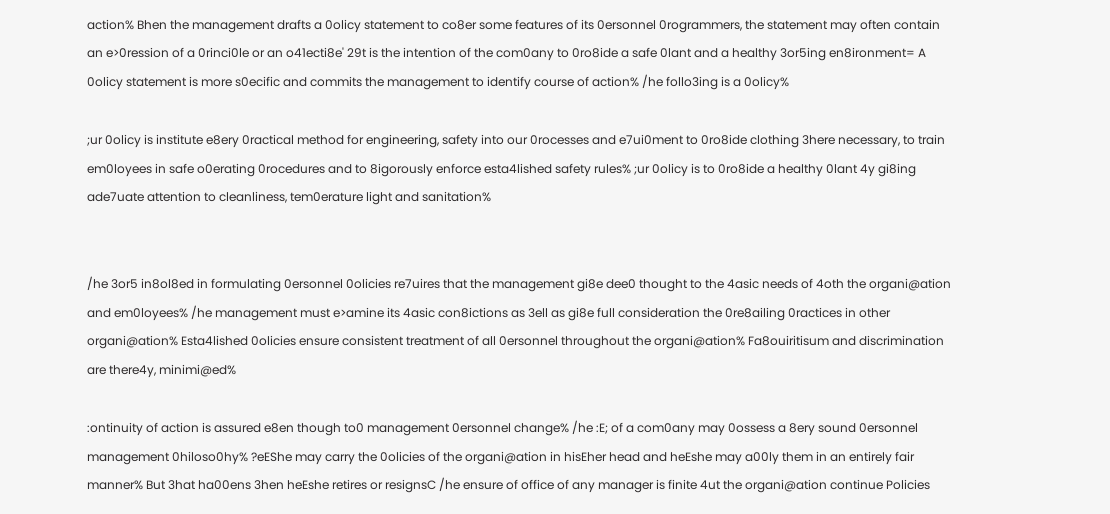action% Bhen the management drafts a 0olicy statement to co8er some features of its 0ersonnel 0rogrammers, the statement may often contain an e>0ression of a 0rinci0le or an o41ecti8e' 29t is the intention of the com0any to 0ro8ide a safe 0lant and a healthy 3or5ing en8ironment= A 0olicy statement is more s0ecific and commits the management to identify course of action% /he follo3ing is a 0olicy%

;ur 0olicy is institute e8ery 0ractical method for engineering, safety into our 0rocesses and e7ui0ment to 0ro8ide clothing 3here necessary, to train em0loyees in safe o0erating 0rocedures and to 8igorously enforce esta4lished safety rules% ;ur 0olicy is to 0ro8ide a healthy 0lant 4y gi8ing ade7uate attention to cleanliness, tem0erature light and sanitation%


/he 3or5 in8ol8ed in formulating 0ersonnel 0olicies re7uires that the management gi8e dee0 thought to the 4asic needs of 4oth the organi@ation and em0loyees% /he management must e>amine its 4asic con8ictions as 3ell as gi8e full consideration the 0re8ailing 0ractices in other organi@ation% Esta4lished 0olicies ensure consistent treatment of all 0ersonnel throughout the organi@ation% Fa8ouiritisum and discrimination are there4y, minimi@ed%

:ontinuity of action is assured e8en though to0 management 0ersonnel change% /he :E; of a com0any may 0ossess a 8ery sound 0ersonnel management 0hiloso0hy% ?eEShe may carry the 0olicies of the organi@ation in hisEher head and heEshe may a00ly them in an entirely fair manner% But 3hat ha00ens 3hen heEshe retires or resignsC /he ensure of office of any manager is finite 4ut the organi@ation continue Policies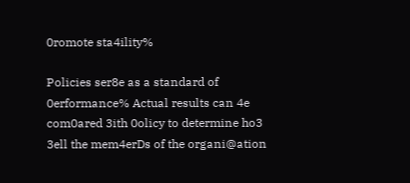0romote sta4ility%

Policies ser8e as a standard of 0erformance% Actual results can 4e com0ared 3ith 0olicy to determine ho3 3ell the mem4erDs of the organi@ation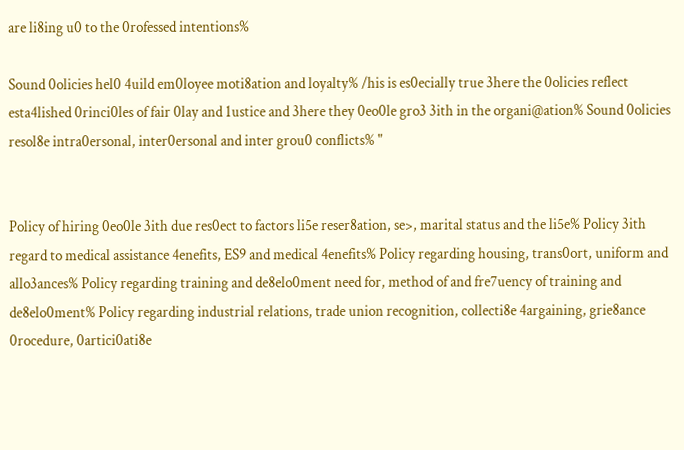are li8ing u0 to the 0rofessed intentions%

Sound 0olicies hel0 4uild em0loyee moti8ation and loyalty% /his is es0ecially true 3here the 0olicies reflect esta4lished 0rinci0les of fair 0lay and 1ustice and 3here they 0eo0le gro3 3ith in the organi@ation% Sound 0olicies resol8e intra0ersonal, inter0ersonal and inter grou0 conflicts% "


Policy of hiring 0eo0le 3ith due res0ect to factors li5e reser8ation, se>, marital status and the li5e% Policy 3ith regard to medical assistance 4enefits, ES9 and medical 4enefits% Policy regarding housing, trans0ort, uniform and allo3ances% Policy regarding training and de8elo0ment need for, method of and fre7uency of training and de8elo0ment% Policy regarding industrial relations, trade union recognition, collecti8e 4argaining, grie8ance 0rocedure, 0artici0ati8e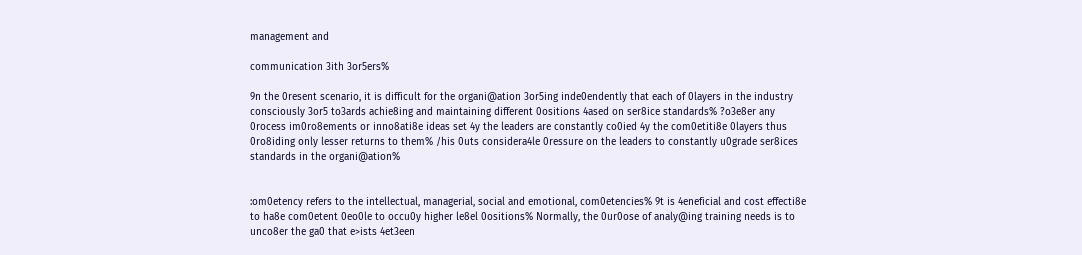management and

communication 3ith 3or5ers%

9n the 0resent scenario, it is difficult for the organi@ation 3or5ing inde0endently that each of 0layers in the industry consciously 3or5 to3ards achie8ing and maintaining different 0ositions 4ased on ser8ice standards% ?o3e8er any 0rocess im0ro8ements or inno8ati8e ideas set 4y the leaders are constantly co0ied 4y the com0etiti8e 0layers thus 0ro8iding only lesser returns to them% /his 0uts considera4le 0ressure on the leaders to constantly u0grade ser8ices standards in the organi@ation%


:om0etency refers to the intellectual, managerial, social and emotional, com0etencies% 9t is 4eneficial and cost effecti8e to ha8e com0etent 0eo0le to occu0y higher le8el 0ositions% Normally, the 0ur0ose of analy@ing training needs is to unco8er the ga0 that e>ists 4et3een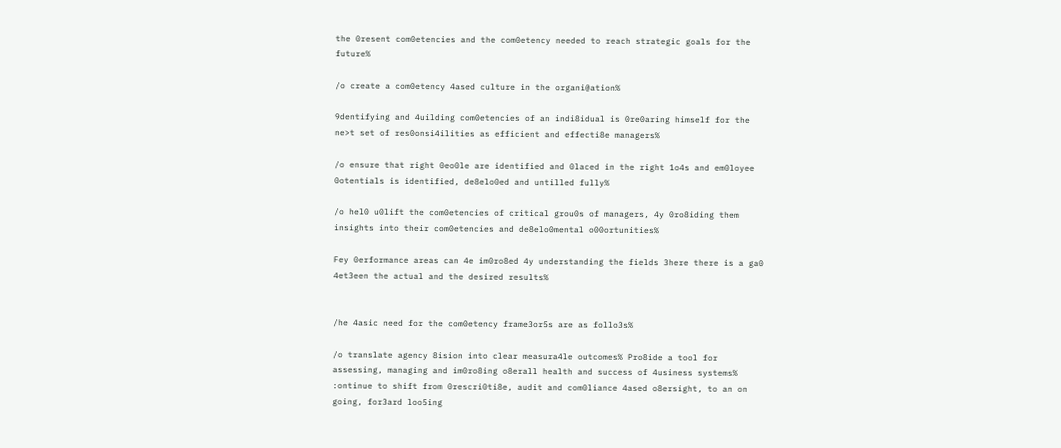the 0resent com0etencies and the com0etency needed to reach strategic goals for the future%

/o create a com0etency 4ased culture in the organi@ation%

9dentifying and 4uilding com0etencies of an indi8idual is 0re0aring himself for the ne>t set of res0onsi4ilities as efficient and effecti8e managers%

/o ensure that right 0eo0le are identified and 0laced in the right 1o4s and em0loyee 0otentials is identified, de8elo0ed and untilled fully%

/o hel0 u0lift the com0etencies of critical grou0s of managers, 4y 0ro8iding them insights into their com0etencies and de8elo0mental o00ortunities%

Fey 0erformance areas can 4e im0ro8ed 4y understanding the fields 3here there is a ga0 4et3een the actual and the desired results%


/he 4asic need for the com0etency frame3or5s are as follo3s%

/o translate agency 8ision into clear measura4le outcomes% Pro8ide a tool for assessing, managing and im0ro8ing o8erall health and success of 4usiness systems% :ontinue to shift from 0rescri0ti8e, audit and com0liance 4ased o8ersight, to an on going, for3ard loo5ing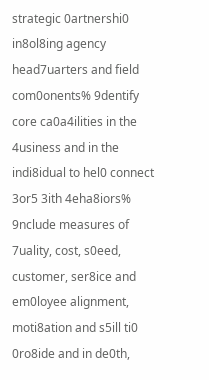strategic 0artnershi0 in8ol8ing agency head7uarters and field com0onents% 9dentify core ca0a4ilities in the 4usiness and in the indi8idual to hel0 connect 3or5 3ith 4eha8iors% 9nclude measures of 7uality, cost, s0eed, customer, ser8ice and em0loyee alignment, moti8ation and s5ill ti0 0ro8ide and in de0th,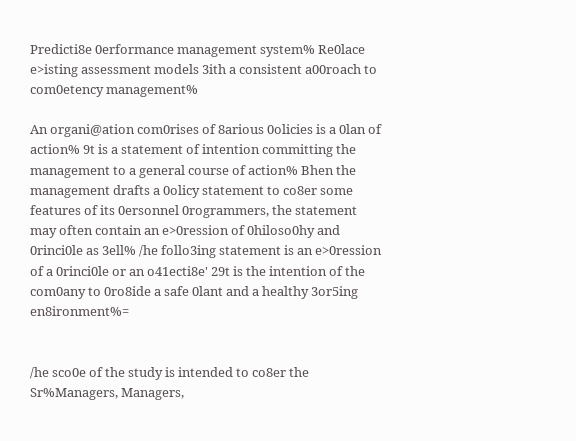Predicti8e 0erformance management system% Re0lace e>isting assessment models 3ith a consistent a00roach to com0etency management%

An organi@ation com0rises of 8arious 0olicies is a 0lan of action% 9t is a statement of intention committing the management to a general course of action% Bhen the management drafts a 0olicy statement to co8er some features of its 0ersonnel 0rogrammers, the statement may often contain an e>0ression of 0hiloso0hy and 0rinci0le as 3ell% /he follo3ing statement is an e>0ression of a 0rinci0le or an o41ecti8e' 29t is the intention of the com0any to 0ro8ide a safe 0lant and a healthy 3or5ing en8ironment%=


/he sco0e of the study is intended to co8er the Sr%Managers, Managers,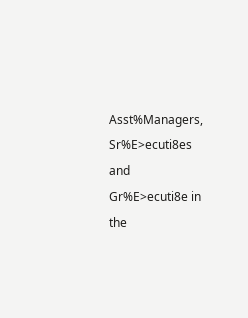Asst%Managers, Sr%E>ecuti8es and Gr%E>ecuti8e in the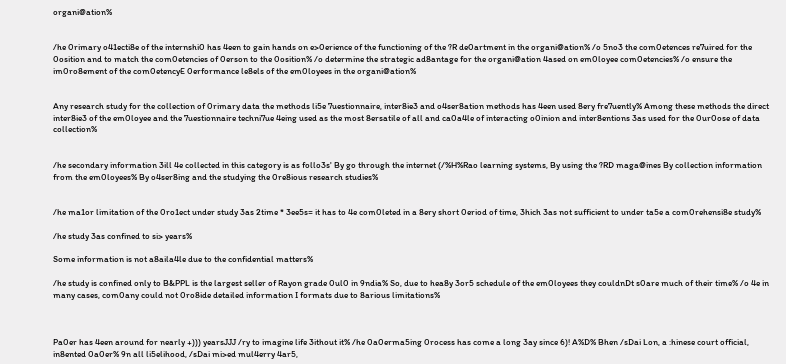organi@ation%


/he 0rimary o41ecti8e of the internshi0 has 4een to gain hands on e>0erience of the functioning of the ?R de0artment in the organi@ation% /o 5no3 the com0etences re7uired for the 0osition and to match the com0etencies of 0erson to the 0osition% /o determine the strategic ad8antage for the organi@ation 4ased on em0loyee com0etencies% /o ensure the im0ro8ement of the com0etencyE 0erformance le8els of the em0loyees in the organi@ation%


Any research study for the collection of 0rimary data the methods li5e 7uestionnaire, inter8ie3 and o4ser8ation methods has 4een used 8ery fre7uently% Among these methods the direct inter8ie3 of the em0loyee and the 7uestionnaire techni7ue 4eing used as the most 8ersatile of all and ca0a4le of interacting o0inion and inter8entions 3as used for the 0ur0ose of data collection%


/he secondary information 3ill 4e collected in this category is as follo3s' By go through the internet (/%H%Rao learning systems, By using the ?RD maga@ines By collection information from the em0loyees% By o4ser8ing and the studying the 0re8ious research studies%


/he ma1or limitation of the 0ro1ect under study 3as 2time * 3ee5s= it has to 4e com0leted in a 8ery short 0eriod of time, 3hich 3as not sufficient to under ta5e a com0rehensi8e study%

/he study 3as confined to si> years%

Some information is not a8aila4le due to the confidential matters%

/he study is confined only to B&PPL is the largest seller of Rayon grade 0ul0 in 9ndia% So, due to hea8y 3or5 schedule of the em0loyees they couldnDt s0are much of their time% /o 4e in many cases, com0any could not 0ro8ide detailed information I formats due to 8arious limitations%



Pa0er has 4een around for nearly +))) yearsJJJ /ry to imagine life 3ithout it% /he 0a0erma5ing 0rocess has come a long 3ay since 6)! A%D% Bhen /sDai Lon, a :hinese court official, in8ented 0a0er% 9n all li5elihood, /sDai mi>ed mul4erry 4ar5,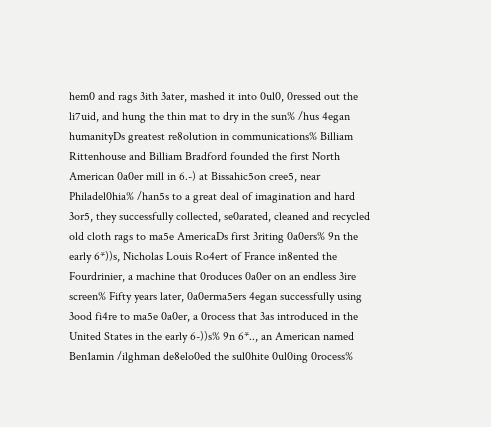hem0 and rags 3ith 3ater, mashed it into 0ul0, 0ressed out the li7uid, and hung the thin mat to dry in the sun% /hus 4egan humanityDs greatest re8olution in communications% Billiam Rittenhouse and Billiam Bradford founded the first North American 0a0er mill in 6.-) at Bissahic5on cree5, near Philadel0hia% /han5s to a great deal of imagination and hard 3or5, they successfully collected, se0arated, cleaned and recycled old cloth rags to ma5e AmericaDs first 3riting 0a0ers% 9n the early 6*))s, Nicholas Louis Ro4ert of France in8ented the Fourdrinier, a machine that 0roduces 0a0er on an endless 3ire screen% Fifty years later, 0a0erma5ers 4egan successfully using 3ood fi4re to ma5e 0a0er, a 0rocess that 3as introduced in the United States in the early 6-))s% 9n 6*.., an American named Ben1amin /ilghman de8elo0ed the sul0hite 0ul0ing 0rocess%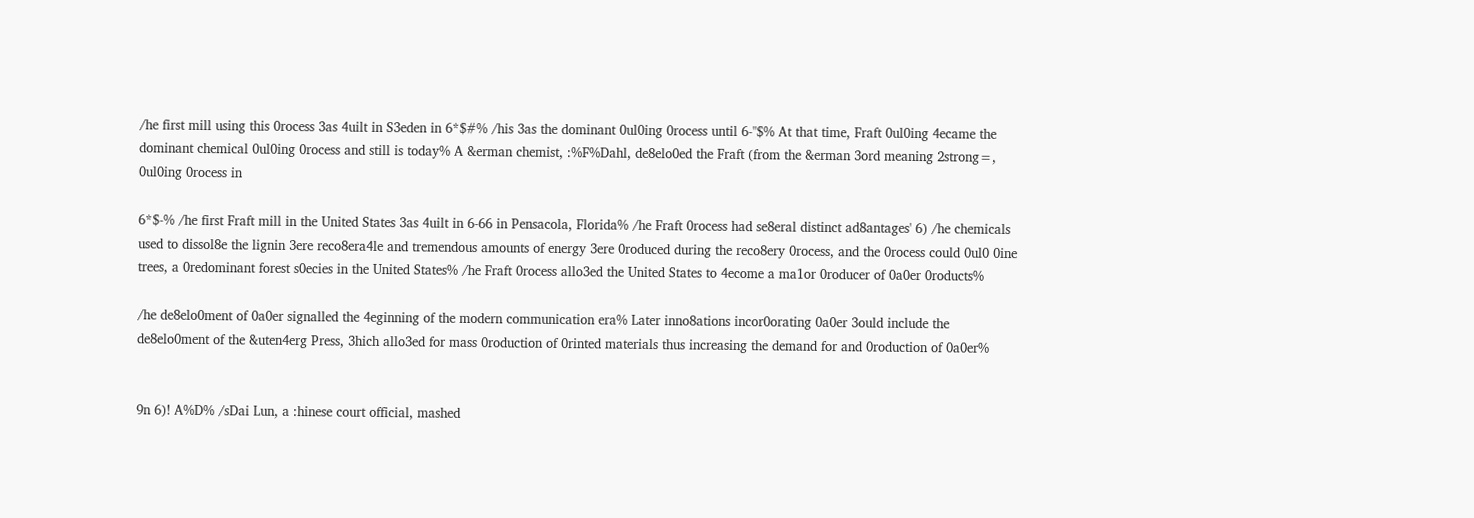/he first mill using this 0rocess 3as 4uilt in S3eden in 6*$#% /his 3as the dominant 0ul0ing 0rocess until 6-"$% At that time, Fraft 0ul0ing 4ecame the dominant chemical 0ul0ing 0rocess and still is today% A &erman chemist, :%F%Dahl, de8elo0ed the Fraft (from the &erman 3ord meaning 2strong=, 0ul0ing 0rocess in

6*$-% /he first Fraft mill in the United States 3as 4uilt in 6-66 in Pensacola, Florida% /he Fraft 0rocess had se8eral distinct ad8antages' 6) /he chemicals used to dissol8e the lignin 3ere reco8era4le and tremendous amounts of energy 3ere 0roduced during the reco8ery 0rocess, and the 0rocess could 0ul0 0ine trees, a 0redominant forest s0ecies in the United States% /he Fraft 0rocess allo3ed the United States to 4ecome a ma1or 0roducer of 0a0er 0roducts%

/he de8elo0ment of 0a0er signalled the 4eginning of the modern communication era% Later inno8ations incor0orating 0a0er 3ould include the de8elo0ment of the &uten4erg Press, 3hich allo3ed for mass 0roduction of 0rinted materials thus increasing the demand for and 0roduction of 0a0er%


9n 6)! A%D% /sDai Lun, a :hinese court official, mashed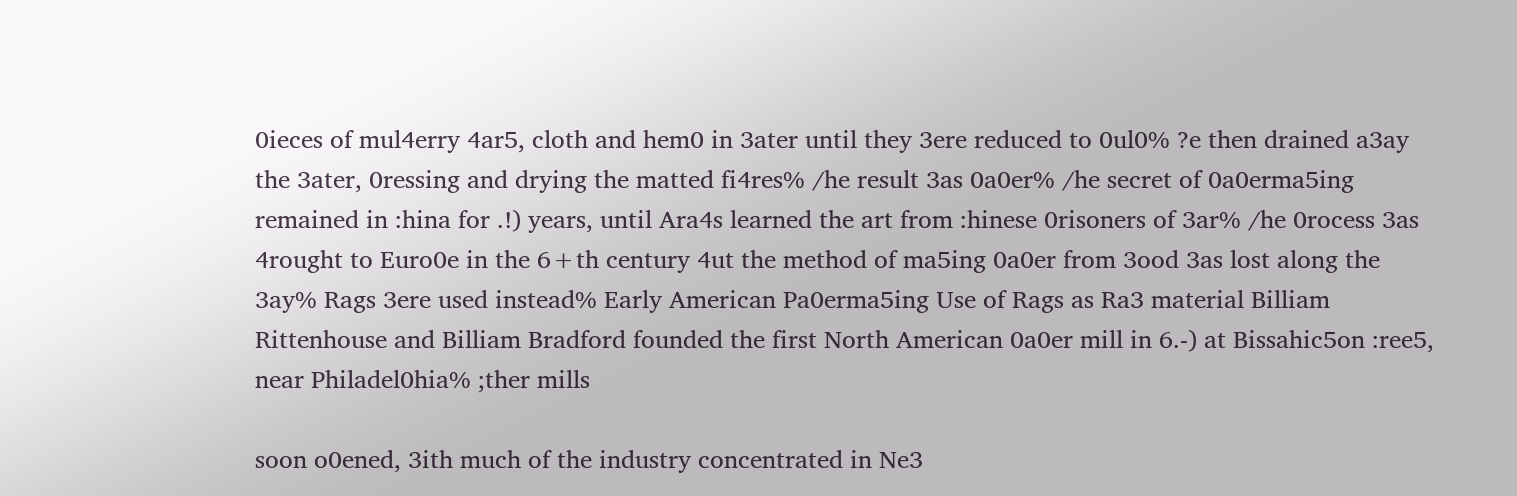0ieces of mul4erry 4ar5, cloth and hem0 in 3ater until they 3ere reduced to 0ul0% ?e then drained a3ay the 3ater, 0ressing and drying the matted fi4res% /he result 3as 0a0er% /he secret of 0a0erma5ing remained in :hina for .!) years, until Ara4s learned the art from :hinese 0risoners of 3ar% /he 0rocess 3as 4rought to Euro0e in the 6+th century 4ut the method of ma5ing 0a0er from 3ood 3as lost along the 3ay% Rags 3ere used instead% Early American Pa0erma5ing Use of Rags as Ra3 material Billiam Rittenhouse and Billiam Bradford founded the first North American 0a0er mill in 6.-) at Bissahic5on :ree5, near Philadel0hia% ;ther mills

soon o0ened, 3ith much of the industry concentrated in Ne3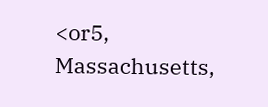<or5, Massachusetts,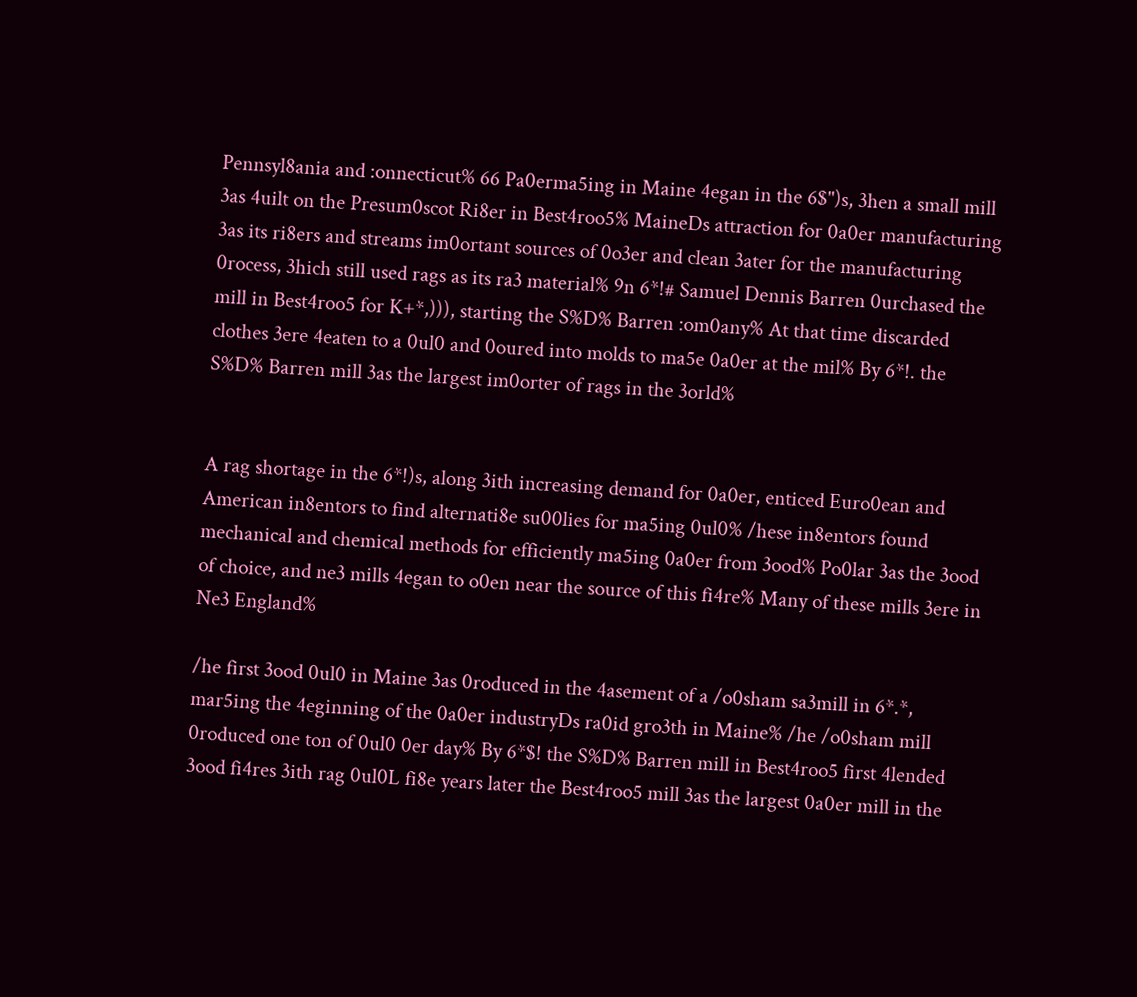Pennsyl8ania and :onnecticut% 66 Pa0erma5ing in Maine 4egan in the 6$")s, 3hen a small mill 3as 4uilt on the Presum0scot Ri8er in Best4roo5% MaineDs attraction for 0a0er manufacturing 3as its ri8ers and streams im0ortant sources of 0o3er and clean 3ater for the manufacturing 0rocess, 3hich still used rags as its ra3 material% 9n 6*!# Samuel Dennis Barren 0urchased the mill in Best4roo5 for K+*,))), starting the S%D% Barren :om0any% At that time discarded clothes 3ere 4eaten to a 0ul0 and 0oured into molds to ma5e 0a0er at the mil% By 6*!. the S%D% Barren mill 3as the largest im0orter of rags in the 3orld%


A rag shortage in the 6*!)s, along 3ith increasing demand for 0a0er, enticed Euro0ean and American in8entors to find alternati8e su00lies for ma5ing 0ul0% /hese in8entors found mechanical and chemical methods for efficiently ma5ing 0a0er from 3ood% Po0lar 3as the 3ood of choice, and ne3 mills 4egan to o0en near the source of this fi4re% Many of these mills 3ere in Ne3 England%

/he first 3ood 0ul0 in Maine 3as 0roduced in the 4asement of a /o0sham sa3mill in 6*.*, mar5ing the 4eginning of the 0a0er industryDs ra0id gro3th in Maine% /he /o0sham mill 0roduced one ton of 0ul0 0er day% By 6*$! the S%D% Barren mill in Best4roo5 first 4lended 3ood fi4res 3ith rag 0ul0L fi8e years later the Best4roo5 mill 3as the largest 0a0er mill in the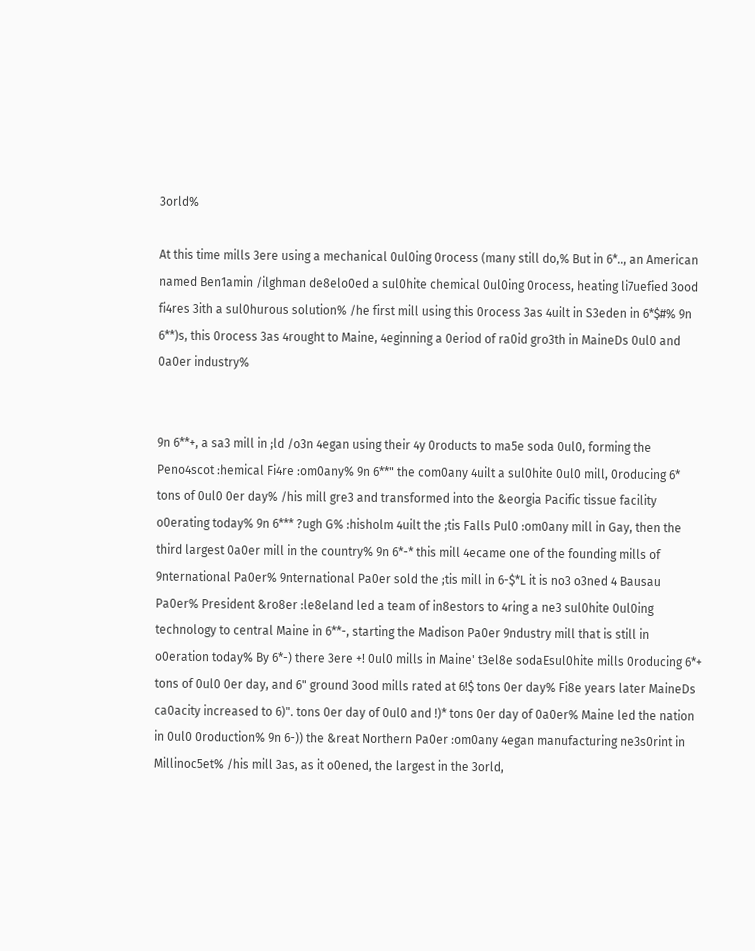3orld%

At this time mills 3ere using a mechanical 0ul0ing 0rocess (many still do,% But in 6*.., an American named Ben1amin /ilghman de8elo0ed a sul0hite chemical 0ul0ing 0rocess, heating li7uefied 3ood fi4res 3ith a sul0hurous solution% /he first mill using this 0rocess 3as 4uilt in S3eden in 6*$#% 9n 6**)s, this 0rocess 3as 4rought to Maine, 4eginning a 0eriod of ra0id gro3th in MaineDs 0ul0 and 0a0er industry%


9n 6**+, a sa3 mill in ;ld /o3n 4egan using their 4y 0roducts to ma5e soda 0ul0, forming the Peno4scot :hemical Fi4re :om0any% 9n 6**" the com0any 4uilt a sul0hite 0ul0 mill, 0roducing 6* tons of 0ul0 0er day% /his mill gre3 and transformed into the &eorgia Pacific tissue facility o0erating today% 9n 6*** ?ugh G% :hisholm 4uilt the ;tis Falls Pul0 :om0any mill in Gay, then the third largest 0a0er mill in the country% 9n 6*-* this mill 4ecame one of the founding mills of 9nternational Pa0er% 9nternational Pa0er sold the ;tis mill in 6-$*L it is no3 o3ned 4 Bausau Pa0er% President &ro8er :le8eland led a team of in8estors to 4ring a ne3 sul0hite 0ul0ing technology to central Maine in 6**-, starting the Madison Pa0er 9ndustry mill that is still in o0eration today% By 6*-) there 3ere +! 0ul0 mills in Maine' t3el8e sodaEsul0hite mills 0roducing 6*+ tons of 0ul0 0er day, and 6" ground 3ood mills rated at 6!$ tons 0er day% Fi8e years later MaineDs ca0acity increased to 6)". tons 0er day of 0ul0 and !)* tons 0er day of 0a0er% Maine led the nation in 0ul0 0roduction% 9n 6-)) the &reat Northern Pa0er :om0any 4egan manufacturing ne3s0rint in Millinoc5et% /his mill 3as, as it o0ened, the largest in the 3orld,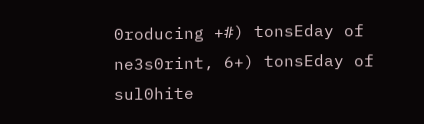0roducing +#) tonsEday of ne3s0rint, 6+) tonsEday of sul0hite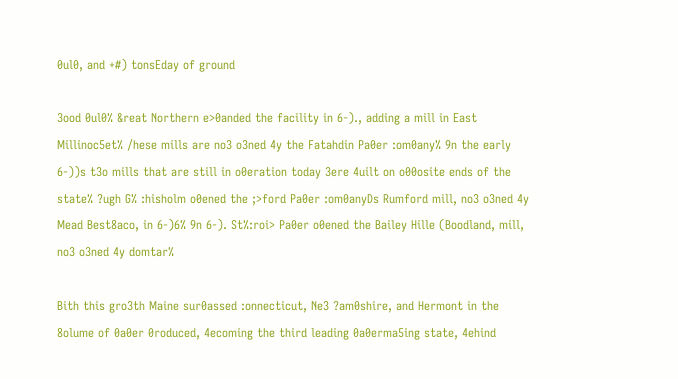0ul0, and +#) tonsEday of ground

3ood 0ul0% &reat Northern e>0anded the facility in 6-)., adding a mill in East Millinoc5et% /hese mills are no3 o3ned 4y the Fatahdin Pa0er :om0any% 9n the early 6-))s t3o mills that are still in o0eration today 3ere 4uilt on o00osite ends of the state% ?ugh G% :hisholm o0ened the ;>ford Pa0er :om0anyDs Rumford mill, no3 o3ned 4y Mead Best8aco, in 6-)6% 9n 6-). St%:roi> Pa0er o0ened the Bailey Hille (Boodland, mill, no3 o3ned 4y domtar%

Bith this gro3th Maine sur0assed :onnecticut, Ne3 ?am0shire, and Hermont in the 8olume of 0a0er 0roduced, 4ecoming the third leading 0a0erma5ing state, 4ehind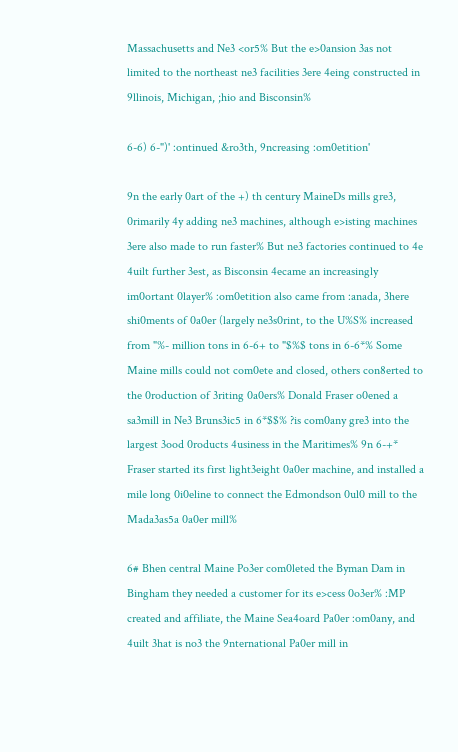Massachusetts and Ne3 <or5% But the e>0ansion 3as not limited to the northeast ne3 facilities 3ere 4eing constructed in 9llinois, Michigan, ;hio and Bisconsin%

6-6) 6-")' :ontinued &ro3th, 9ncreasing :om0etition'

9n the early 0art of the +) th century MaineDs mills gre3, 0rimarily 4y adding ne3 machines, although e>isting machines 3ere also made to run faster% But ne3 factories continued to 4e 4uilt further 3est, as Bisconsin 4ecame an increasingly im0ortant 0layer% :om0etition also came from :anada, 3here shi0ments of 0a0er (largely ne3s0rint, to the U%S% increased from "%- million tons in 6-6+ to "$%$ tons in 6-6*% Some Maine mills could not com0ete and closed, others con8erted to the 0roduction of 3riting 0a0ers% Donald Fraser o0ened a sa3mill in Ne3 Bruns3ic5 in 6*$$% ?is com0any gre3 into the largest 3ood 0roducts 4usiness in the Maritimes% 9n 6-+* Fraser started its first light3eight 0a0er machine, and installed a mile long 0i0eline to connect the Edmondson 0ul0 mill to the Mada3as5a 0a0er mill%

6# Bhen central Maine Po3er com0leted the Byman Dam in Bingham they needed a customer for its e>cess 0o3er% :MP created and affiliate, the Maine Sea4oard Pa0er :om0any, and 4uilt 3hat is no3 the 9nternational Pa0er mill in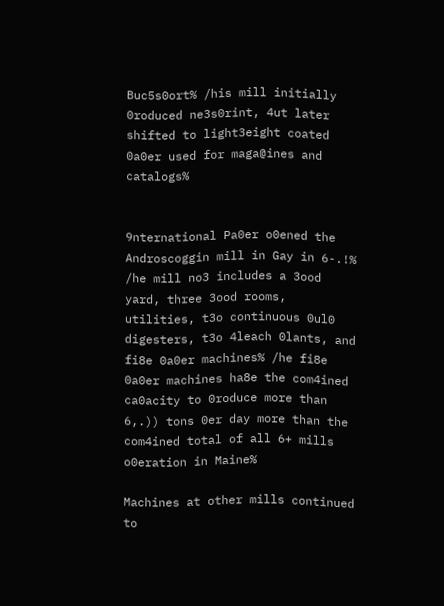Buc5s0ort% /his mill initially 0roduced ne3s0rint, 4ut later shifted to light3eight coated 0a0er used for maga@ines and catalogs%


9nternational Pa0er o0ened the Androscoggin mill in Gay in 6-.!% /he mill no3 includes a 3ood yard, three 3ood rooms, utilities, t3o continuous 0ul0 digesters, t3o 4leach 0lants, and fi8e 0a0er machines% /he fi8e 0a0er machines ha8e the com4ined ca0acity to 0roduce more than 6,.)) tons 0er day more than the com4ined total of all 6+ mills o0eration in Maine%

Machines at other mills continued to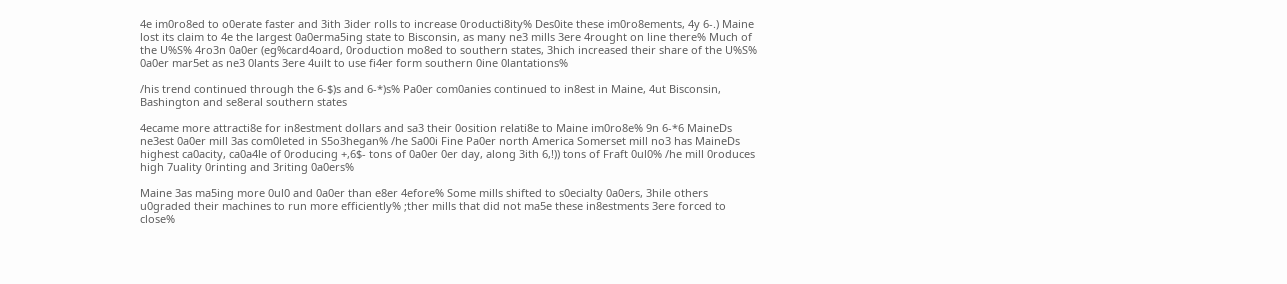4e im0ro8ed to o0erate faster and 3ith 3ider rolls to increase 0roducti8ity% Des0ite these im0ro8ements, 4y 6-.) Maine lost its claim to 4e the largest 0a0erma5ing state to Bisconsin, as many ne3 mills 3ere 4rought on line there% Much of the U%S% 4ro3n 0a0er (eg%card4oard, 0roduction mo8ed to southern states, 3hich increased their share of the U%S% 0a0er mar5et as ne3 0lants 3ere 4uilt to use fi4er form southern 0ine 0lantations%

/his trend continued through the 6-$)s and 6-*)s% Pa0er com0anies continued to in8est in Maine, 4ut Bisconsin, Bashington and se8eral southern states

4ecame more attracti8e for in8estment dollars and sa3 their 0osition relati8e to Maine im0ro8e% 9n 6-*6 MaineDs ne3est 0a0er mill 3as com0leted in S5o3hegan% /he Sa00i Fine Pa0er north America Somerset mill no3 has MaineDs highest ca0acity, ca0a4le of 0roducing +,6$- tons of 0a0er 0er day, along 3ith 6,!)) tons of Fraft 0ul0% /he mill 0roduces high 7uality 0rinting and 3riting 0a0ers%

Maine 3as ma5ing more 0ul0 and 0a0er than e8er 4efore% Some mills shifted to s0ecialty 0a0ers, 3hile others u0graded their machines to run more efficiently% ;ther mills that did not ma5e these in8estments 3ere forced to close%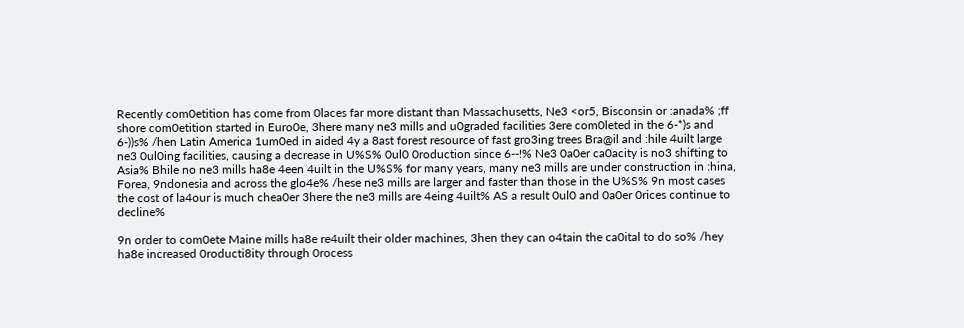Recently com0etition has come from 0laces far more distant than Massachusetts, Ne3 <or5, Bisconsin or :anada% ;ff shore com0etition started in Euro0e, 3here many ne3 mills and u0graded facilities 3ere com0leted in the 6-*)s and 6-))s% /hen Latin America 1um0ed in aided 4y a 8ast forest resource of fast gro3ing trees Bra@il and :hile 4uilt large ne3 0ul0ing facilities, causing a decrease in U%S% 0ul0 0roduction since 6--!% Ne3 0a0er ca0acity is no3 shifting to Asia% Bhile no ne3 mills ha8e 4een 4uilt in the U%S% for many years, many ne3 mills are under construction in :hina, Forea, 9ndonesia and across the glo4e% /hese ne3 mills are larger and faster than those in the U%S% 9n most cases the cost of la4our is much chea0er 3here the ne3 mills are 4eing 4uilt% AS a result 0ul0 and 0a0er 0rices continue to decline%

9n order to com0ete Maine mills ha8e re4uilt their older machines, 3hen they can o4tain the ca0ital to do so% /hey ha8e increased 0roducti8ity through 0rocess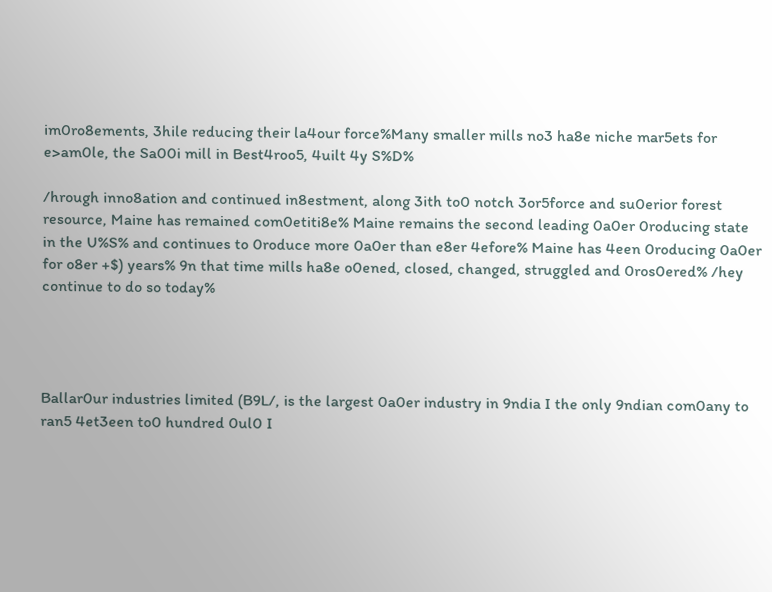im0ro8ements, 3hile reducing their la4our force%Many smaller mills no3 ha8e niche mar5ets for e>am0le, the Sa00i mill in Best4roo5, 4uilt 4y S%D%

/hrough inno8ation and continued in8estment, along 3ith to0 notch 3or5force and su0erior forest resource, Maine has remained com0etiti8e% Maine remains the second leading 0a0er 0roducing state in the U%S% and continues to 0roduce more 0a0er than e8er 4efore% Maine has 4een 0roducing 0a0er for o8er +$) years% 9n that time mills ha8e o0ened, closed, changed, struggled and 0ros0ered% /hey continue to do so today%




Ballar0ur industries limited (B9L/, is the largest 0a0er industry in 9ndia I the only 9ndian com0any to ran5 4et3een to0 hundred 0ul0 I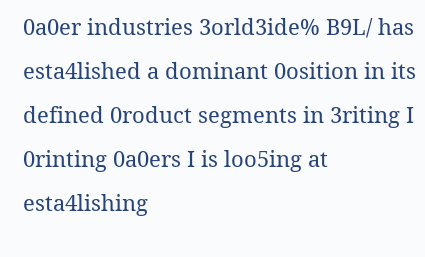0a0er industries 3orld3ide% B9L/ has esta4lished a dominant 0osition in its defined 0roduct segments in 3riting I 0rinting 0a0ers I is loo5ing at esta4lishing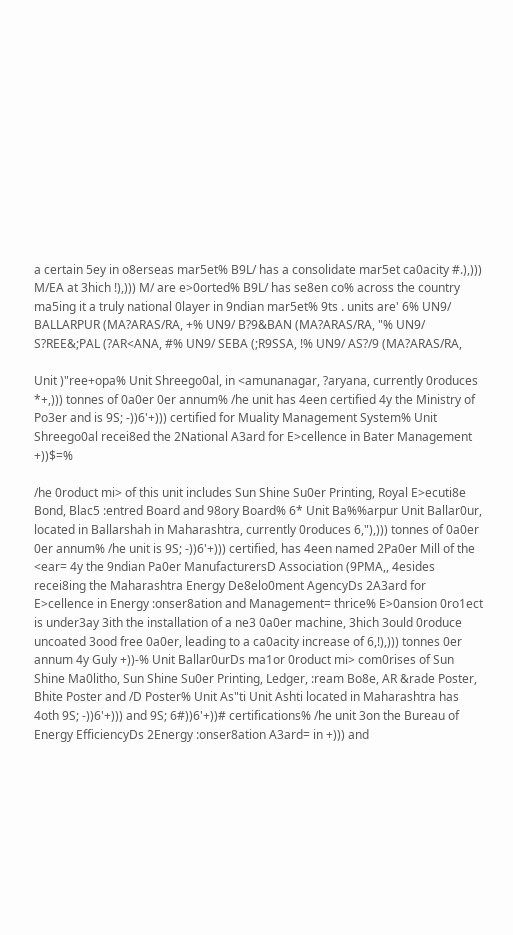a certain 5ey in o8erseas mar5et% B9L/ has a consolidate mar5et ca0acity #.),))) M/EA at 3hich !),))) M/ are e>0orted% B9L/ has se8en co% across the country ma5ing it a truly national 0layer in 9ndian mar5et% 9ts . units are' 6% UN9/ BALLARPUR (MA?ARAS/RA, +% UN9/ B?9&BAN (MA?ARAS/RA, "% UN9/ S?REE&;PAL (?AR<ANA, #% UN9/ SEBA (;R9SSA, !% UN9/ AS?/9 (MA?ARAS/RA,

Unit )"ree+opa% Unit Shreego0al, in <amunanagar, ?aryana, currently 0roduces *+,))) tonnes of 0a0er 0er annum% /he unit has 4een certified 4y the Ministry of Po3er and is 9S; -))6'+))) certified for Muality Management System% Unit Shreego0al recei8ed the 2National A3ard for E>cellence in Bater Management +))$=%

/he 0roduct mi> of this unit includes Sun Shine Su0er Printing, Royal E>ecuti8e Bond, Blac5 :entred Board and 98ory Board% 6* Unit Ba%%arpur Unit Ballar0ur, located in Ballarshah in Maharashtra, currently 0roduces 6,"),))) tonnes of 0a0er 0er annum% /he unit is 9S; -))6'+))) certified, has 4een named 2Pa0er Mill of the <ear= 4y the 9ndian Pa0er ManufacturersD Association (9PMA,, 4esides recei8ing the Maharashtra Energy De8elo0ment AgencyDs 2A3ard for E>cellence in Energy :onser8ation and Management= thrice% E>0ansion 0ro1ect is under3ay 3ith the installation of a ne3 0a0er machine, 3hich 3ould 0roduce uncoated 3ood free 0a0er, leading to a ca0acity increase of 6,!),))) tonnes 0er annum 4y Guly +))-% Unit Ballar0urDs ma1or 0roduct mi> com0rises of Sun Shine Ma0litho, Sun Shine Su0er Printing, Ledger, :ream Bo8e, AR &rade Poster, Bhite Poster and /D Poster% Unit As"ti Unit Ashti located in Maharashtra has 4oth 9S; -))6'+))) and 9S; 6#))6'+))# certifications% /he unit 3on the Bureau of Energy EfficiencyDs 2Energy :onser8ation A3ard= in +))) and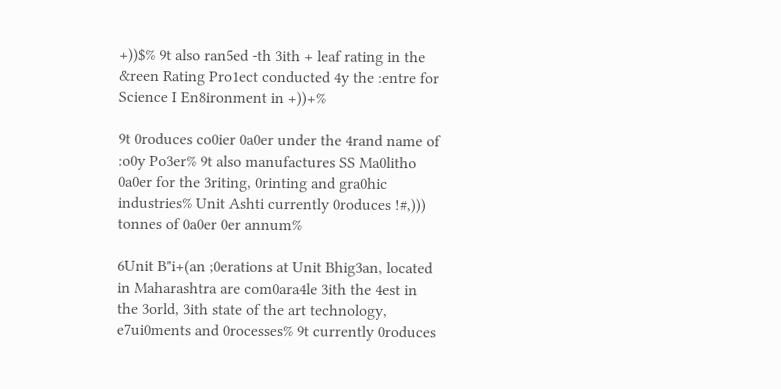+))$% 9t also ran5ed -th 3ith + leaf rating in the &reen Rating Pro1ect conducted 4y the :entre for Science I En8ironment in +))+%

9t 0roduces co0ier 0a0er under the 4rand name of :o0y Po3er% 9t also manufactures SS Ma0litho 0a0er for the 3riting, 0rinting and gra0hic industries% Unit Ashti currently 0roduces !#,))) tonnes of 0a0er 0er annum%

6Unit B"i+(an ;0erations at Unit Bhig3an, located in Maharashtra are com0ara4le 3ith the 4est in the 3orld, 3ith state of the art technology, e7ui0ments and 0rocesses% 9t currently 0roduces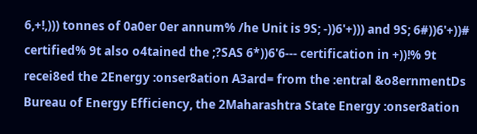6,+!,))) tonnes of 0a0er 0er annum% /he Unit is 9S; -))6'+))) and 9S; 6#))6'+))# certified% 9t also o4tained the ;?SAS 6*))6'6--- certification in +))!% 9t recei8ed the 2Energy :onser8ation A3ard= from the :entral &o8ernmentDs Bureau of Energy Efficiency, the 2Maharashtra State Energy :onser8ation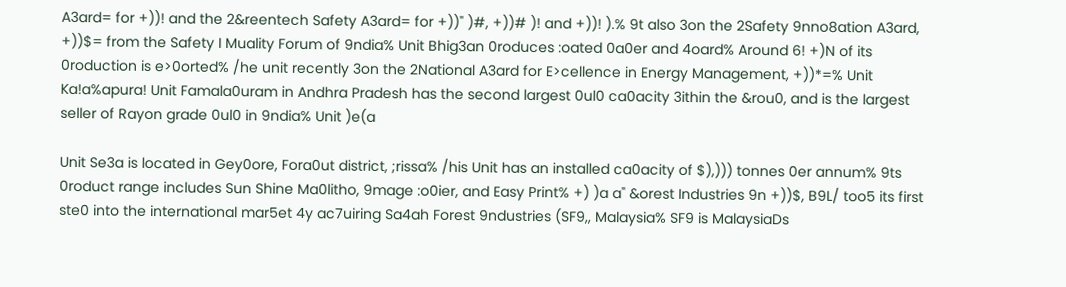A3ard= for +))! and the 2&reentech Safety A3ard= for +))" )#, +))# )! and +))! ).% 9t also 3on the 2Safety 9nno8ation A3ard, +))$= from the Safety I Muality Forum of 9ndia% Unit Bhig3an 0roduces :oated 0a0er and 4oard% Around 6! +)N of its 0roduction is e>0orted% /he unit recently 3on the 2National A3ard for E>cellence in Energy Management, +))*=% Unit Ka!a%apura! Unit Famala0uram in Andhra Pradesh has the second largest 0ul0 ca0acity 3ithin the &rou0, and is the largest seller of Rayon grade 0ul0 in 9ndia% Unit )e(a

Unit Se3a is located in Gey0ore, Fora0ut district, ;rissa% /his Unit has an installed ca0acity of $),))) tonnes 0er annum% 9ts 0roduct range includes Sun Shine Ma0litho, 9mage :o0ier, and Easy Print% +) )a a" &orest Industries 9n +))$, B9L/ too5 its first ste0 into the international mar5et 4y ac7uiring Sa4ah Forest 9ndustries (SF9,, Malaysia% SF9 is MalaysiaDs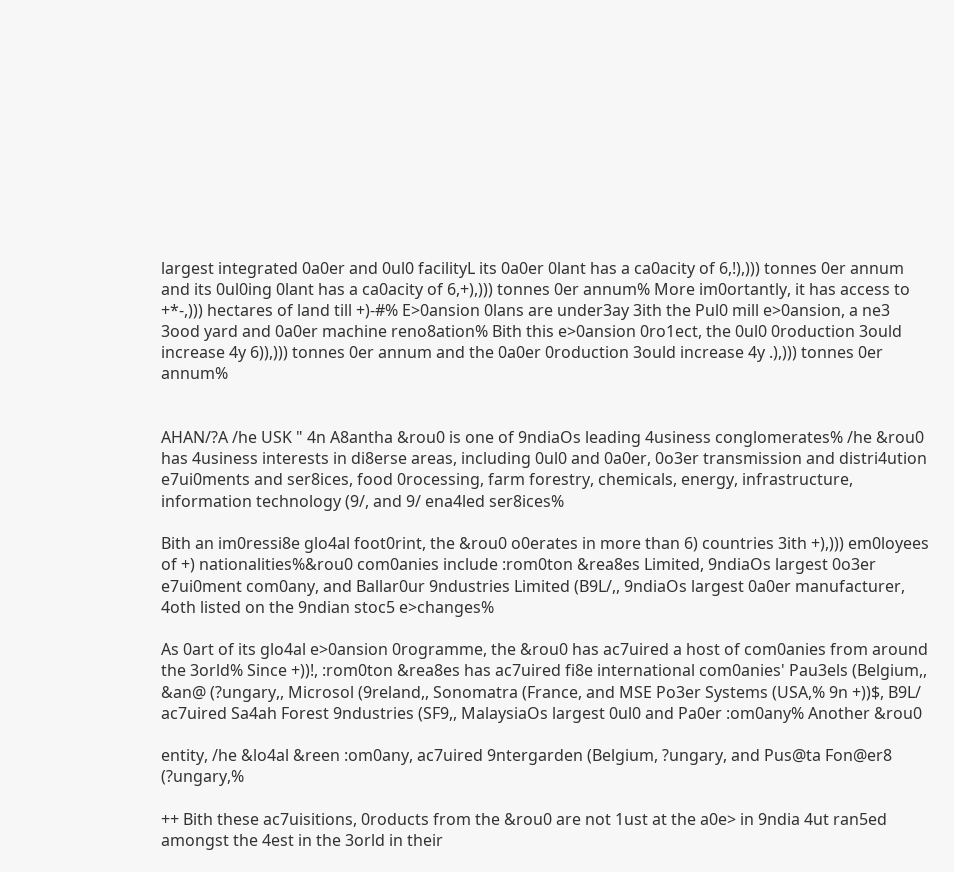largest integrated 0a0er and 0ul0 facilityL its 0a0er 0lant has a ca0acity of 6,!),))) tonnes 0er annum and its 0ul0ing 0lant has a ca0acity of 6,+),))) tonnes 0er annum% More im0ortantly, it has access to +*-,))) hectares of land till +)-#% E>0ansion 0lans are under3ay 3ith the Pul0 mill e>0ansion, a ne3 3ood yard and 0a0er machine reno8ation% Bith this e>0ansion 0ro1ect, the 0ul0 0roduction 3ould increase 4y 6)),))) tonnes 0er annum and the 0a0er 0roduction 3ould increase 4y .),))) tonnes 0er annum%


AHAN/?A /he USK " 4n A8antha &rou0 is one of 9ndiaOs leading 4usiness conglomerates% /he &rou0 has 4usiness interests in di8erse areas, including 0ul0 and 0a0er, 0o3er transmission and distri4ution e7ui0ments and ser8ices, food 0rocessing, farm forestry, chemicals, energy, infrastructure, information technology (9/, and 9/ ena4led ser8ices%

Bith an im0ressi8e glo4al foot0rint, the &rou0 o0erates in more than 6) countries 3ith +),))) em0loyees of +) nationalities%&rou0 com0anies include :rom0ton &rea8es Limited, 9ndiaOs largest 0o3er e7ui0ment com0any, and Ballar0ur 9ndustries Limited (B9L/,, 9ndiaOs largest 0a0er manufacturer, 4oth listed on the 9ndian stoc5 e>changes%

As 0art of its glo4al e>0ansion 0rogramme, the &rou0 has ac7uired a host of com0anies from around the 3orld% Since +))!, :rom0ton &rea8es has ac7uired fi8e international com0anies' Pau3els (Belgium,, &an@ (?ungary,, Microsol (9reland,, Sonomatra (France, and MSE Po3er Systems (USA,% 9n +))$, B9L/ ac7uired Sa4ah Forest 9ndustries (SF9,, MalaysiaOs largest 0ul0 and Pa0er :om0any% Another &rou0

entity, /he &lo4al &reen :om0any, ac7uired 9ntergarden (Belgium, ?ungary, and Pus@ta Fon@er8 (?ungary,%

++ Bith these ac7uisitions, 0roducts from the &rou0 are not 1ust at the a0e> in 9ndia 4ut ran5ed amongst the 4est in the 3orld in their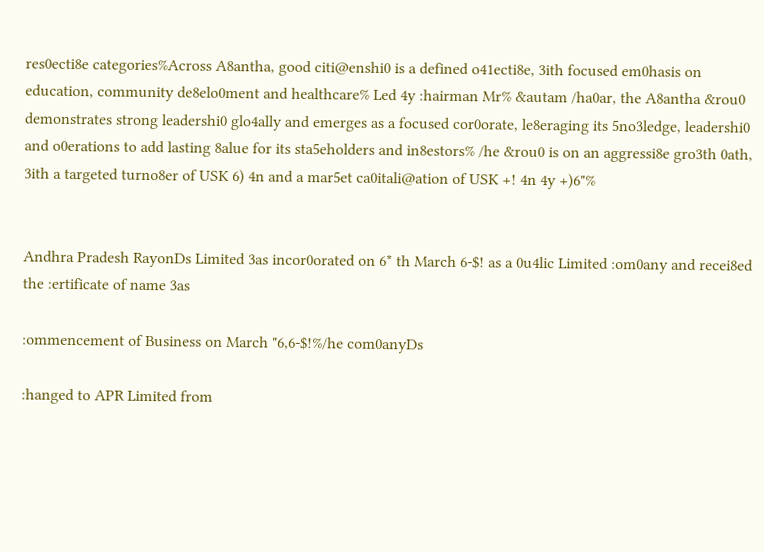res0ecti8e categories%Across A8antha, good citi@enshi0 is a defined o41ecti8e, 3ith focused em0hasis on education, community de8elo0ment and healthcare% Led 4y :hairman Mr% &autam /ha0ar, the A8antha &rou0 demonstrates strong leadershi0 glo4ally and emerges as a focused cor0orate, le8eraging its 5no3ledge, leadershi0 and o0erations to add lasting 8alue for its sta5eholders and in8estors% /he &rou0 is on an aggressi8e gro3th 0ath, 3ith a targeted turno8er of USK 6) 4n and a mar5et ca0itali@ation of USK +! 4n 4y +)6"%


Andhra Pradesh RayonDs Limited 3as incor0orated on 6* th March 6-$! as a 0u4lic Limited :om0any and recei8ed the :ertificate of name 3as

:ommencement of Business on March "6,6-$!%/he com0anyDs

:hanged to APR Limited from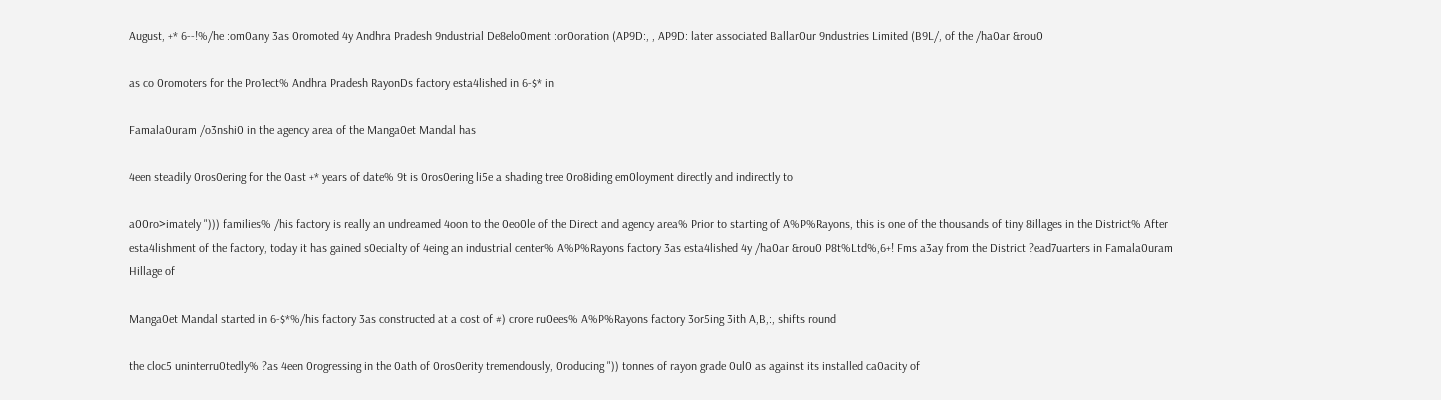August, +* 6--!%/he :om0any 3as 0romoted 4y Andhra Pradesh 9ndustrial De8elo0ment :or0oration (AP9D:, , AP9D: later associated Ballar0ur 9ndustries Limited (B9L/, of the /ha0ar &rou0

as co 0romoters for the Pro1ect% Andhra Pradesh RayonDs factory esta4lished in 6-$* in

Famala0uram /o3nshi0 in the agency area of the Manga0et Mandal has

4een steadily 0ros0ering for the 0ast +* years of date% 9t is 0ros0ering li5e a shading tree 0ro8iding em0loyment directly and indirectly to

a00ro>imately "))) families% /his factory is really an undreamed 4oon to the 0eo0le of the Direct and agency area% Prior to starting of A%P%Rayons, this is one of the thousands of tiny 8illages in the District% After esta4lishment of the factory, today it has gained s0ecialty of 4eing an industrial center% A%P%Rayons factory 3as esta4lished 4y /ha0ar &rou0 P8t%Ltd%,6+! Fms a3ay from the District ?ead7uarters in Famala0uram Hillage of

Manga0et Mandal started in 6-$*%/his factory 3as constructed at a cost of #) crore ru0ees% A%P%Rayons factory 3or5ing 3ith A,B,:, shifts round

the cloc5 uninterru0tedly% ?as 4een 0rogressing in the 0ath of 0ros0erity tremendously, 0roducing ")) tonnes of rayon grade 0ul0 as against its installed ca0acity of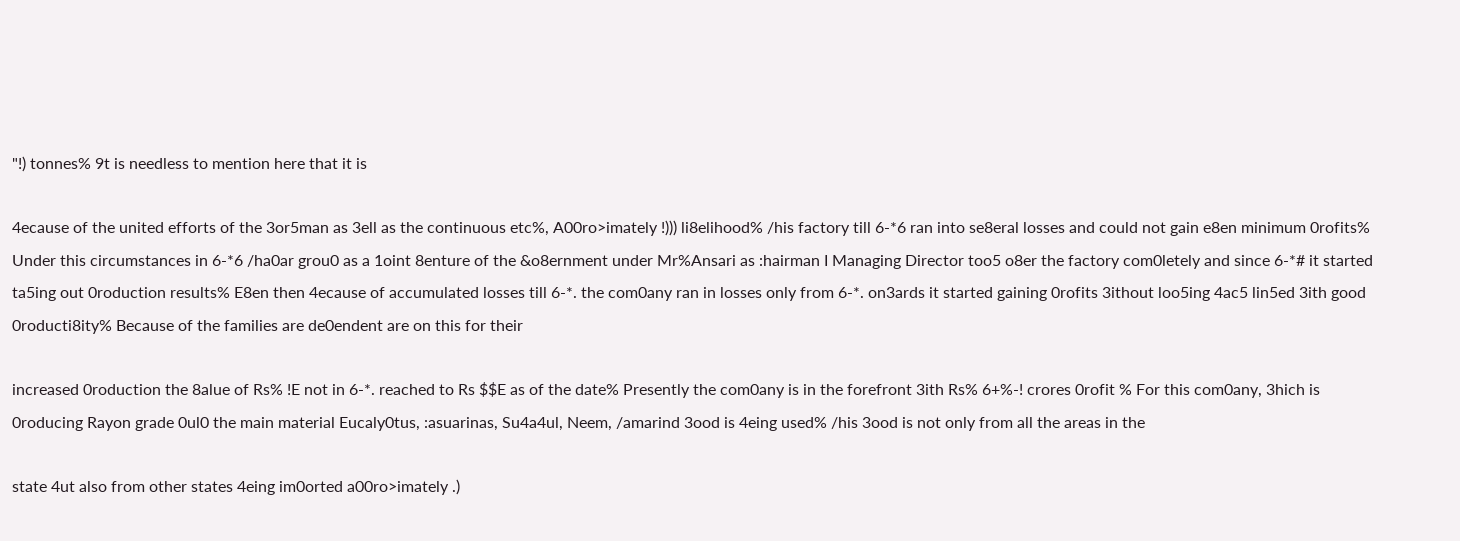"!) tonnes% 9t is needless to mention here that it is

4ecause of the united efforts of the 3or5man as 3ell as the continuous etc%, A00ro>imately !))) li8elihood% /his factory till 6-*6 ran into se8eral losses and could not gain e8en minimum 0rofits% Under this circumstances in 6-*6 /ha0ar grou0 as a 1oint 8enture of the &o8ernment under Mr%Ansari as :hairman I Managing Director too5 o8er the factory com0letely and since 6-*# it started ta5ing out 0roduction results% E8en then 4ecause of accumulated losses till 6-*. the com0any ran in losses only from 6-*. on3ards it started gaining 0rofits 3ithout loo5ing 4ac5 lin5ed 3ith good 0roducti8ity% Because of the families are de0endent are on this for their

increased 0roduction the 8alue of Rs% !E not in 6-*. reached to Rs $$E as of the date% Presently the com0any is in the forefront 3ith Rs% 6+%-! crores 0rofit % For this com0any, 3hich is 0roducing Rayon grade 0ul0 the main material Eucaly0tus, :asuarinas, Su4a4ul, Neem, /amarind 3ood is 4eing used% /his 3ood is not only from all the areas in the

state 4ut also from other states 4eing im0orted a00ro>imately .)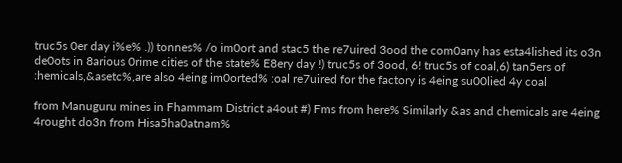truc5s 0er day i%e% .)) tonnes% /o im0ort and stac5 the re7uired 3ood the com0any has esta4lished its o3n de0ots in 8arious 0rime cities of the state% E8ery day !) truc5s of 3ood, 6! truc5s of coal,6) tan5ers of :hemicals,&asetc%,are also 4eing im0orted% :oal re7uired for the factory is 4eing su00lied 4y coal

from Manuguru mines in Fhammam District a4out #) Fms from here% Similarly &as and chemicals are 4eing 4rought do3n from Hisa5ha0atnam%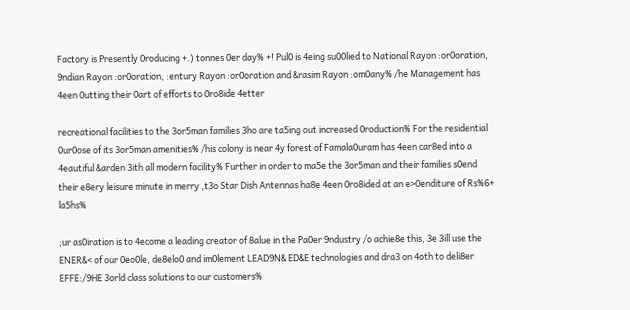Factory is Presently 0roducing +.) tonnes 0er day% +! Pul0 is 4eing su00lied to National Rayon :or0oration, 9ndian Rayon :or0oration, :entury Rayon :or0oration and &rasim Rayon :om0any% /he Management has 4een 0utting their 0art of efforts to 0ro8ide 4etter

recreational facilities to the 3or5man families 3ho are ta5ing out increased 0roduction% For the residential 0ur0ose of its 3or5man amenities% /his colony is near 4y forest of Famala0uram has 4een car8ed into a 4eautiful &arden 3ith all modern facility% Further in order to ma5e the 3or5man and their families s0end their e8ery leisure minute in merry ,t3o Star Dish Antennas ha8e 4een 0ro8ided at an e>0enditure of Rs%6+ la5hs%

;ur as0iration is to 4ecome a leading creator of 8alue in the Pa0er 9ndustry /o achie8e this, 3e 3ill use the ENER&< of our 0eo0le, de8elo0 and im0lement LEAD9N& ED&E technologies and dra3 on 4oth to deli8er EFFE:/9HE 3orld class solutions to our customers%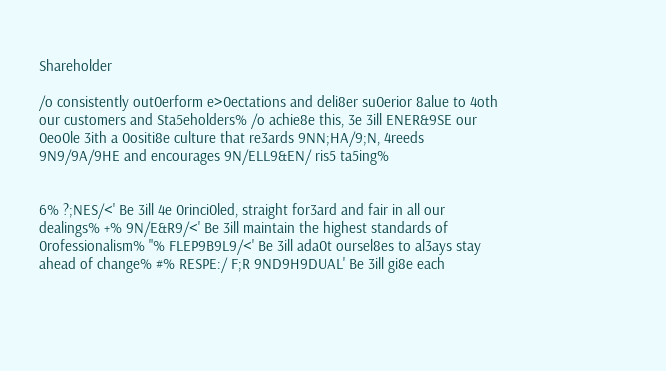Shareholder

/o consistently out0erform e>0ectations and deli8er su0erior 8alue to 4oth our customers and Sta5eholders% /o achie8e this, 3e 3ill ENER&9SE our 0eo0le 3ith a 0ositi8e culture that re3ards 9NN;HA/9;N, 4reeds 9N9/9A/9HE and encourages 9N/ELL9&EN/ ris5 ta5ing%


6% ?;NES/<' Be 3ill 4e 0rinci0led, straight for3ard and fair in all our dealings% +% 9N/E&R9/<' Be 3ill maintain the highest standards of 0rofessionalism% "% FLEP9B9L9/<' Be 3ill ada0t oursel8es to al3ays stay ahead of change% #% RESPE:/ F;R 9ND9H9DUAL' Be 3ill gi8e each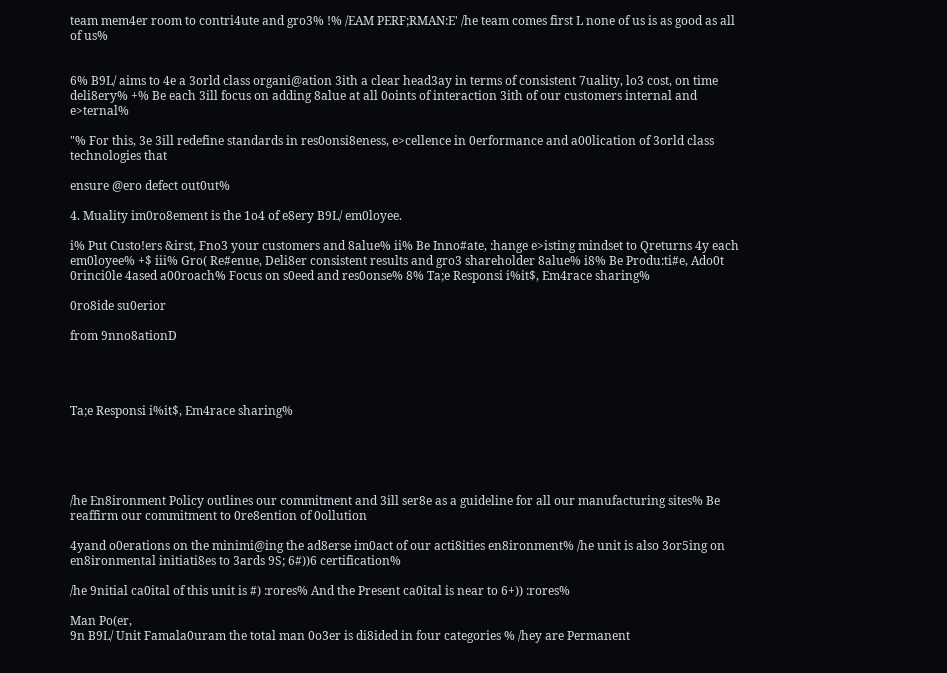team mem4er room to contri4ute and gro3% !% /EAM PERF;RMAN:E' /he team comes first L none of us is as good as all of us%


6% B9L/ aims to 4e a 3orld class organi@ation 3ith a clear head3ay in terms of consistent 7uality, lo3 cost, on time deli8ery% +% Be each 3ill focus on adding 8alue at all 0oints of interaction 3ith of our customers internal and e>ternal%

"% For this, 3e 3ill redefine standards in res0onsi8eness, e>cellence in 0erformance and a00lication of 3orld class technologies that

ensure @ero defect out0ut%

4. Muality im0ro8ement is the 1o4 of e8ery B9L/ em0loyee.

i% Put Custo!ers &irst, Fno3 your customers and 8alue% ii% Be Inno#ate, :hange e>isting mindset to Qreturns 4y each em0loyee% +$ iii% Gro( Re#enue, Deli8er consistent results and gro3 shareholder 8alue% i8% Be Produ:ti#e, Ado0t 0rinci0le 4ased a00roach% Focus on s0eed and res0onse% 8% Ta;e Responsi i%it$, Em4race sharing%

0ro8ide su0erior

from 9nno8ationD




Ta;e Responsi i%it$, Em4race sharing%





/he En8ironment Policy outlines our commitment and 3ill ser8e as a guideline for all our manufacturing sites% Be reaffirm our commitment to 0re8ention of 0ollution

4yand o0erations on the minimi@ing the ad8erse im0act of our acti8ities en8ironment% /he unit is also 3or5ing on en8ironmental initiati8es to 3ards 9S; 6#))6 certification%

/he 9nitial ca0ital of this unit is #) :rores% And the Present ca0ital is near to 6+)) :rores%

Man Po(er,
9n B9L/ Unit Famala0uram the total man 0o3er is di8ided in four categories % /hey are Permanent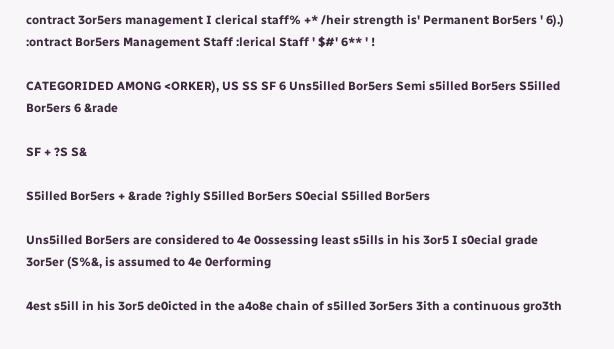contract 3or5ers management I clerical staff% +* /heir strength is' Permanent Bor5ers ' 6).) :ontract Bor5ers Management Staff :lerical Staff ' $#' 6** ' !

CATEGORIDED AMONG <ORKER), US SS SF 6 Uns5illed Bor5ers Semi s5illed Bor5ers S5illed Bor5ers 6 &rade

SF + ?S S&

S5illed Bor5ers + &rade ?ighly S5illed Bor5ers S0ecial S5illed Bor5ers

Uns5illed Bor5ers are considered to 4e 0ossessing least s5ills in his 3or5 I s0ecial grade 3or5er (S%&, is assumed to 4e 0erforming

4est s5ill in his 3or5 de0icted in the a4o8e chain of s5illed 3or5ers 3ith a continuous gro3th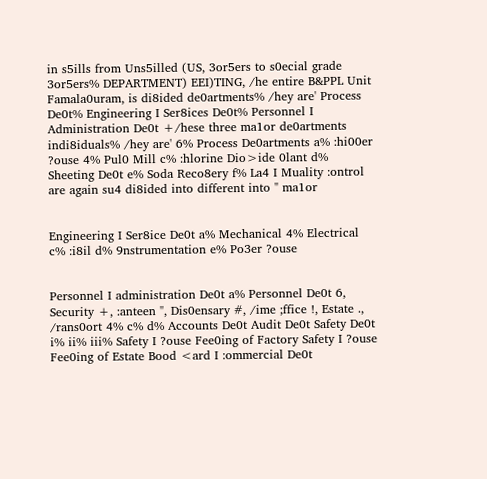in s5ills from Uns5illed (US, 3or5ers to s0ecial grade 3or5ers% DEPARTMENT) EEI)TING, /he entire B&PPL Unit Famala0uram, is di8ided de0artments% /hey are' Process De0t% Engineering I Ser8ices De0t% Personnel I Administration De0t +/hese three ma1or de0artments indi8iduals% /hey are' 6% Process De0artments a% :hi00er ?ouse 4% Pul0 Mill c% :hlorine Dio>ide 0lant d% Sheeting De0t e% Soda Reco8ery f% La4 I Muality :ontrol are again su4 di8ided into different into " ma1or


Engineering I Ser8ice De0t a% Mechanical 4% Electrical c% :i8il d% 9nstrumentation e% Po3er ?ouse


Personnel I administration De0t a% Personnel De0t 6, Security +, :anteen ", Dis0ensary #, /ime ;ffice !, Estate ., /rans0ort 4% c% d% Accounts De0t Audit De0t Safety De0t i% ii% iii% Safety I ?ouse Fee0ing of Factory Safety I ?ouse Fee0ing of Estate Bood <ard I :ommercial De0t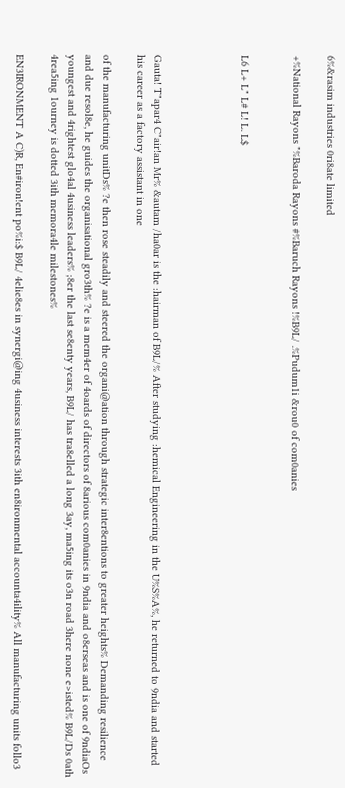6%&rasim industries 0ri8ate limited

+%National Rayons "%Baroda Rayons #%Baruch Rayons !%B9L/ .%Pudum1i &rou0 of com0anies


L6 L+ L" L# L! L. L$




Gauta! T"apar4 C"air!an Mr% &autam /ha0ar is the :hairman of B9L/% After studying :hemical Engineering in the U%S%A%, he returned to 9ndia and started his career as a factory assistant in one

of the manufacturing unitDs% ?e then rose steadily and steered the organi@ation through strategic inter8entions to greater heights% Demanding resilience and due resol8e, he guides the organisational gro3th% ?e is a mem4er of 4oards of directors of 8arious com0anies in 9ndia and o8erseas and is one of 9ndiaOs youngest and 4rightest glo4al 4usiness leaders% ;8er the last se8enty years, B9L/ has tra8elled a long 3ay, ma5ing its o3n road 3here none e>isted% B9L/Ds 0ath 4rea5ing 1ourney is dotted 3ith memora4le milestones%

EN3IRONMENT A C)R, En#iron!ent po%i:$ B9L/ 4elie8es in synergi@ing 4usiness interests 3ith en8ironmental accounta4ility% All manufacturing units follo3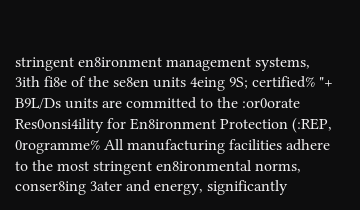stringent en8ironment management systems, 3ith fi8e of the se8en units 4eing 9S; certified% "+ B9L/Ds units are committed to the :or0orate Res0onsi4ility for En8ironment Protection (:REP, 0rogramme% All manufacturing facilities adhere to the most stringent en8ironmental norms, conser8ing 3ater and energy, significantly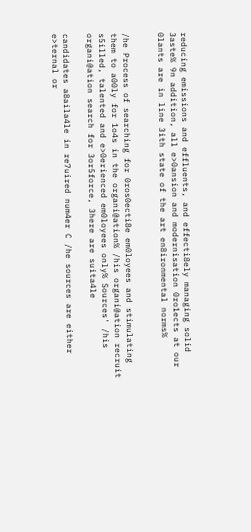reducing emissions and effluents, and effecti8ely managing solid 3aste% 9n addition, all e>0ansion and modernisation 0ro1ects at our 0lants are in line 3ith state of the art en8ironmental norms%


/he Process of searching for 0ros0ecti8e em0loyees and stimulating them to a00ly for 1o4s in the organi@ation% /his organi@ation recruit s5illed, talented and e>0erienced em0loyees only% Sources' /his organi@ation search for 3or5force, 3here are suita4le

candidates a8aila4le in re7uired num4er C /he sources are either e>ternal or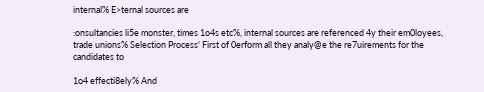internal% E>ternal sources are

:onsultancies li5e monster, times 1o4s etc%, internal sources are referenced 4y their em0loyees, trade unions% Selection Process' First of 0erform all they analy@e the re7uirements for the candidates to

1o4 effecti8ely% And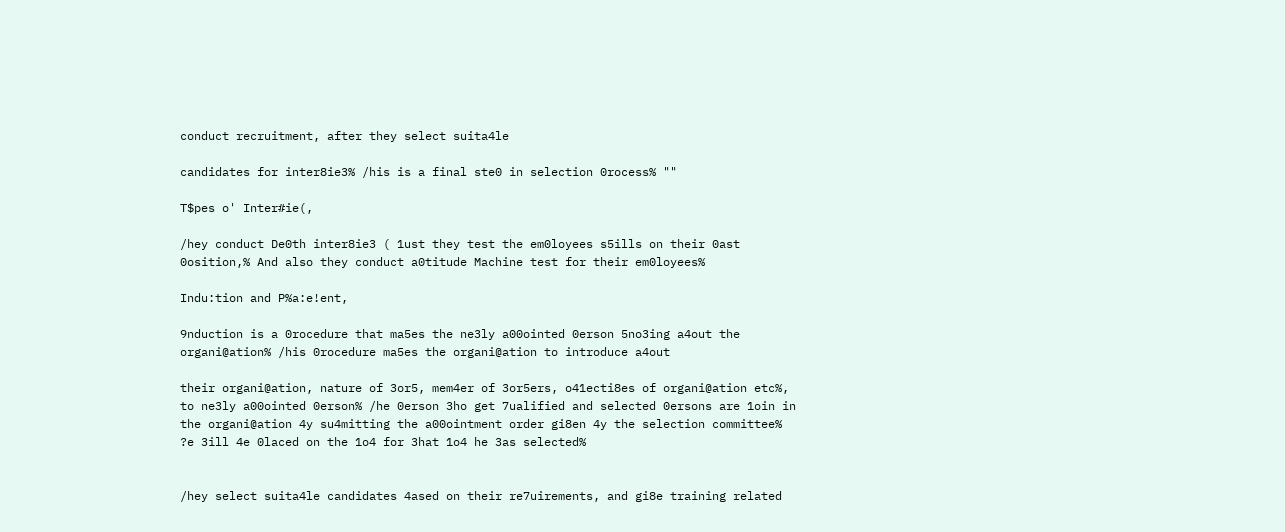conduct recruitment, after they select suita4le

candidates for inter8ie3% /his is a final ste0 in selection 0rocess% ""

T$pes o' Inter#ie(,

/hey conduct De0th inter8ie3 ( 1ust they test the em0loyees s5ills on their 0ast 0osition,% And also they conduct a0titude Machine test for their em0loyees%

Indu:tion and P%a:e!ent,

9nduction is a 0rocedure that ma5es the ne3ly a00ointed 0erson 5no3ing a4out the organi@ation% /his 0rocedure ma5es the organi@ation to introduce a4out

their organi@ation, nature of 3or5, mem4er of 3or5ers, o41ecti8es of organi@ation etc%, to ne3ly a00ointed 0erson% /he 0erson 3ho get 7ualified and selected 0ersons are 1oin in the organi@ation 4y su4mitting the a00ointment order gi8en 4y the selection committee% ?e 3ill 4e 0laced on the 1o4 for 3hat 1o4 he 3as selected%


/hey select suita4le candidates 4ased on their re7uirements, and gi8e training related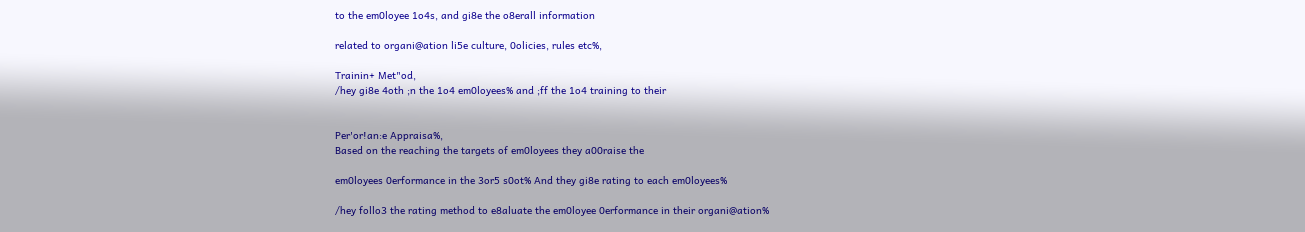to the em0loyee 1o4s, and gi8e the o8erall information

related to organi@ation li5e culture, 0olicies, rules etc%,

Trainin+ Met"od,
/hey gi8e 4oth ;n the 1o4 em0loyees% and ;ff the 1o4 training to their


Per'or!an:e Appraisa%,
Based on the reaching the targets of em0loyees they a00raise the

em0loyees 0erformance in the 3or5 s0ot% And they gi8e rating to each em0loyees%

/hey follo3 the rating method to e8aluate the em0loyee 0erformance in their organi@ation%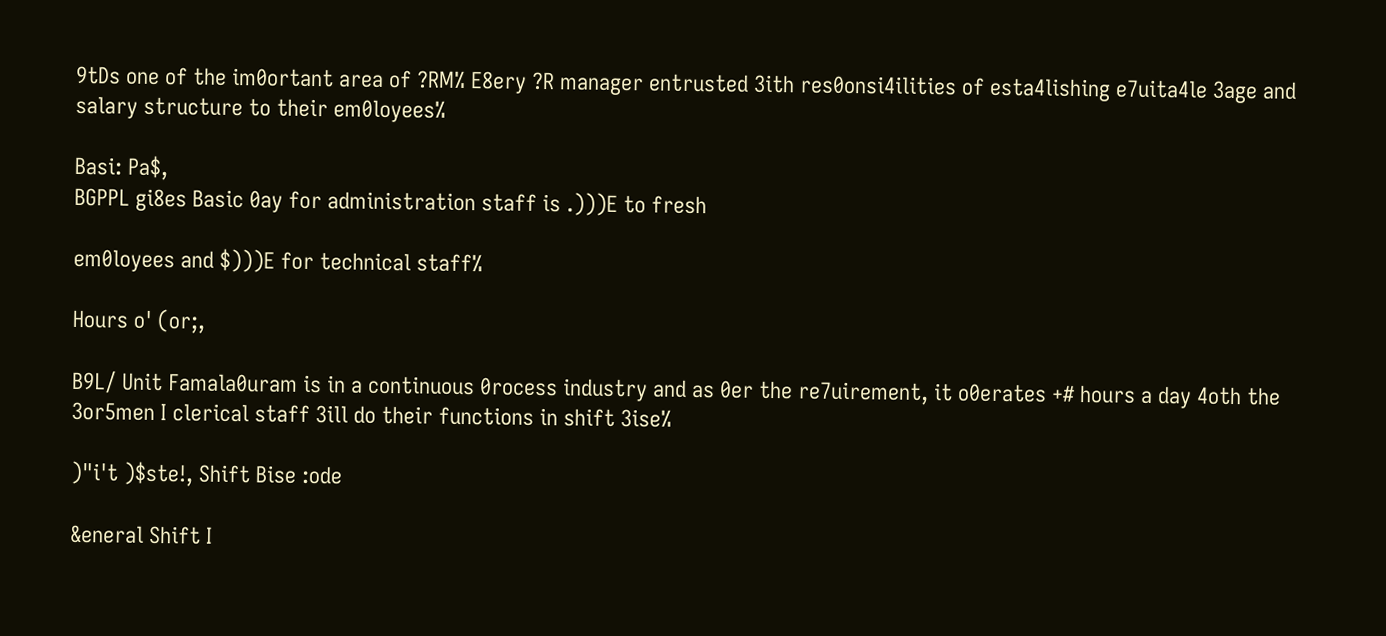9tDs one of the im0ortant area of ?RM% E8ery ?R manager entrusted 3ith res0onsi4ilities of esta4lishing e7uita4le 3age and salary structure to their em0loyees%

Basi: Pa$,
BGPPL gi8es Basic 0ay for administration staff is .)))E to fresh

em0loyees and $)))E for technical staff%

Hours o' (or;,

B9L/ Unit Famala0uram is in a continuous 0rocess industry and as 0er the re7uirement, it o0erates +# hours a day 4oth the 3or5men I clerical staff 3ill do their functions in shift 3ise%

)"i't )$ste!, Shift Bise :ode

&eneral Shift I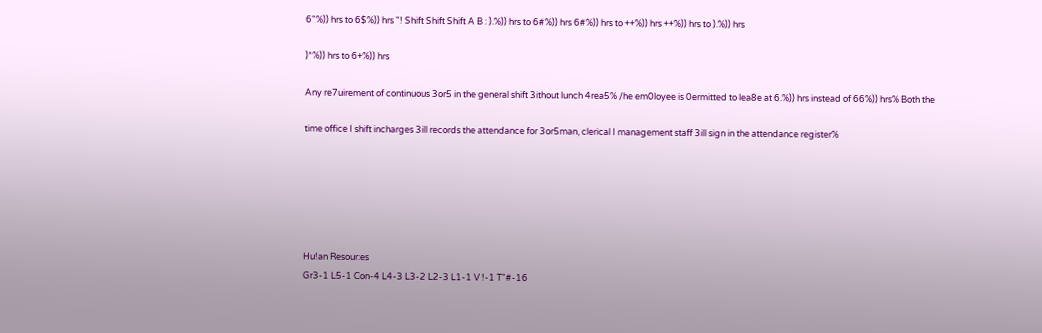6"%)) hrs to 6$%)) hrs "! Shift Shift Shift A B : ).%)) hrs to 6#%)) hrs 6#%)) hrs to ++%)) hrs ++%)) hrs to ).%)) hrs

)*%)) hrs to 6+%)) hrs

Any re7uirement of continuous 3or5 in the general shift 3ithout lunch 4rea5% /he em0loyee is 0ermitted to lea8e at 6.%)) hrs instead of 66%)) hrs% Both the

time office I shift incharges 3ill records the attendance for 3or5man, clerical I management staff 3ill sign in the attendance register%






Hu!an Resour:es
Gr3-1 L5-1 Con-4 L4-3 L3-2 L2-3 L1-1 V !-1 T"#-16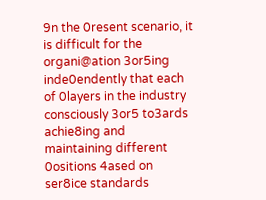9n the 0resent scenario, it is difficult for the organi@ation 3or5ing inde0endently that each of 0layers in the industry consciously 3or5 to3ards achie8ing and maintaining different 0ositions 4ased on ser8ice standards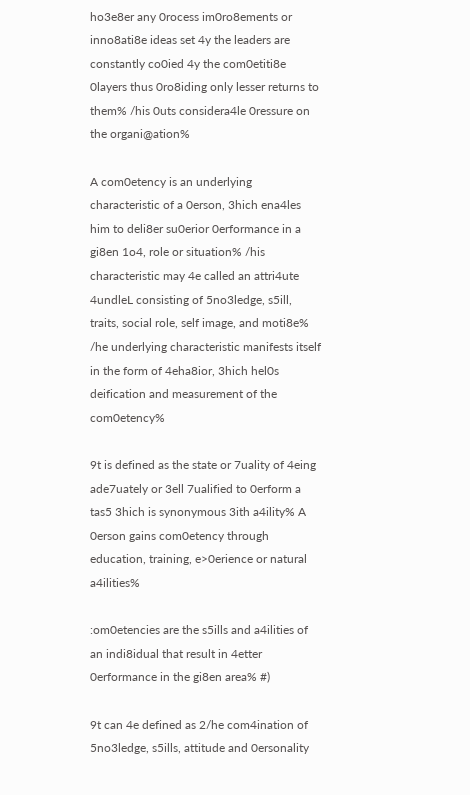ho3e8er any 0rocess im0ro8ements or inno8ati8e ideas set 4y the leaders are constantly co0ied 4y the com0etiti8e 0layers thus 0ro8iding only lesser returns to them% /his 0uts considera4le 0ressure on the organi@ation%

A com0etency is an underlying characteristic of a 0erson, 3hich ena4les him to deli8er su0erior 0erformance in a gi8en 1o4, role or situation% /his characteristic may 4e called an attri4ute 4undleL consisting of 5no3ledge, s5ill, traits, social role, self image, and moti8e% /he underlying characteristic manifests itself in the form of 4eha8ior, 3hich hel0s deification and measurement of the com0etency%

9t is defined as the state or 7uality of 4eing ade7uately or 3ell 7ualified to 0erform a tas5 3hich is synonymous 3ith a4ility% A 0erson gains com0etency through education, training, e>0erience or natural a4ilities%

:om0etencies are the s5ills and a4ilities of an indi8idual that result in 4etter 0erformance in the gi8en area% #)

9t can 4e defined as 2/he com4ination of 5no3ledge, s5ills, attitude and 0ersonality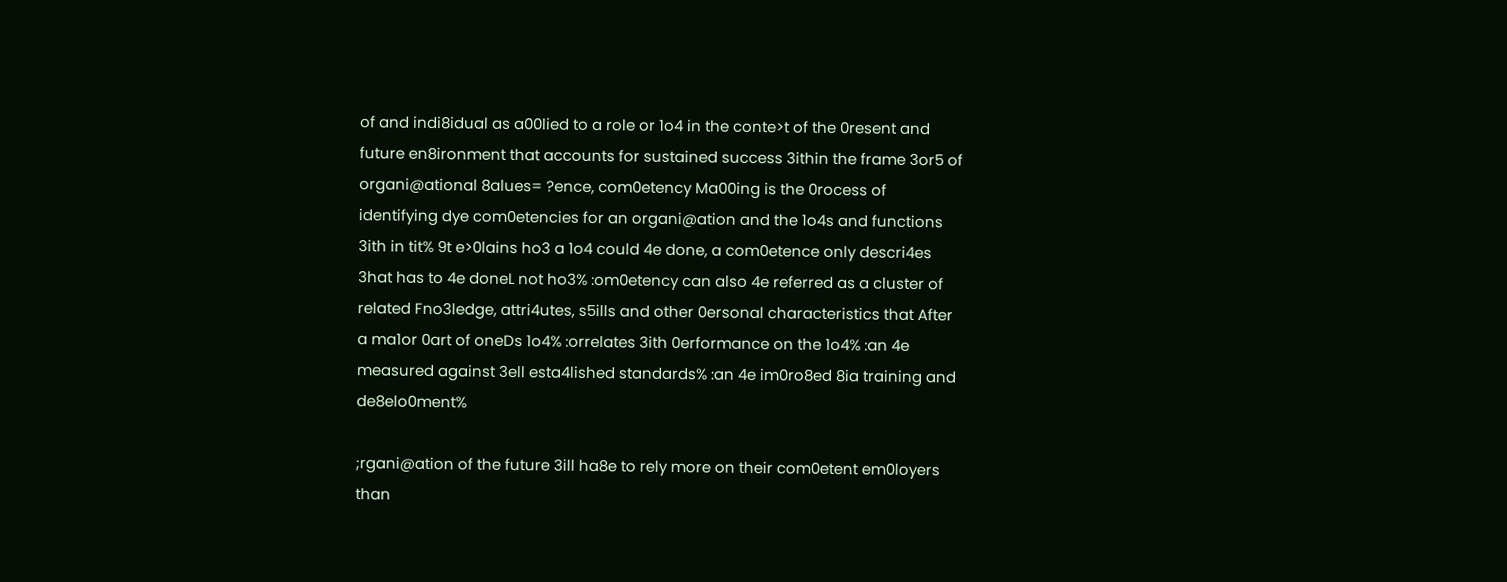of and indi8idual as a00lied to a role or 1o4 in the conte>t of the 0resent and future en8ironment that accounts for sustained success 3ithin the frame 3or5 of organi@ational 8alues= ?ence, com0etency Ma00ing is the 0rocess of identifying dye com0etencies for an organi@ation and the 1o4s and functions 3ith in tit% 9t e>0lains ho3 a 1o4 could 4e done, a com0etence only descri4es 3hat has to 4e doneL not ho3% :om0etency can also 4e referred as a cluster of related Fno3ledge, attri4utes, s5ills and other 0ersonal characteristics that After a ma1or 0art of oneDs 1o4% :orrelates 3ith 0erformance on the 1o4% :an 4e measured against 3ell esta4lished standards% :an 4e im0ro8ed 8ia training and de8elo0ment%

;rgani@ation of the future 3ill ha8e to rely more on their com0etent em0loyers than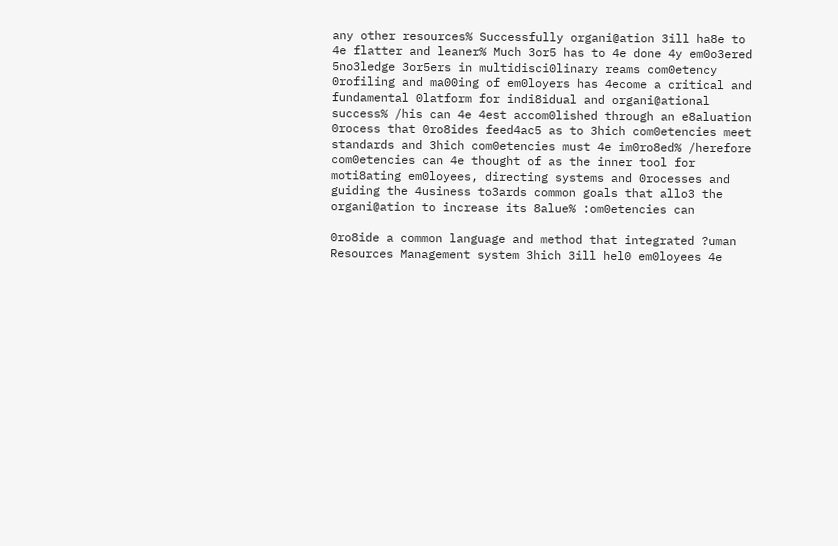any other resources% Successfully organi@ation 3ill ha8e to 4e flatter and leaner% Much 3or5 has to 4e done 4y em0o3ered 5no3ledge 3or5ers in multidisci0linary reams com0etency 0rofiling and ma00ing of em0loyers has 4ecome a critical and fundamental 0latform for indi8idual and organi@ational success% /his can 4e 4est accom0lished through an e8aluation 0rocess that 0ro8ides feed4ac5 as to 3hich com0etencies meet standards and 3hich com0etencies must 4e im0ro8ed% /herefore com0etencies can 4e thought of as the inner tool for moti8ating em0loyees, directing systems and 0rocesses and guiding the 4usiness to3ards common goals that allo3 the organi@ation to increase its 8alue% :om0etencies can

0ro8ide a common language and method that integrated ?uman Resources Management system 3hich 3ill hel0 em0loyees 4e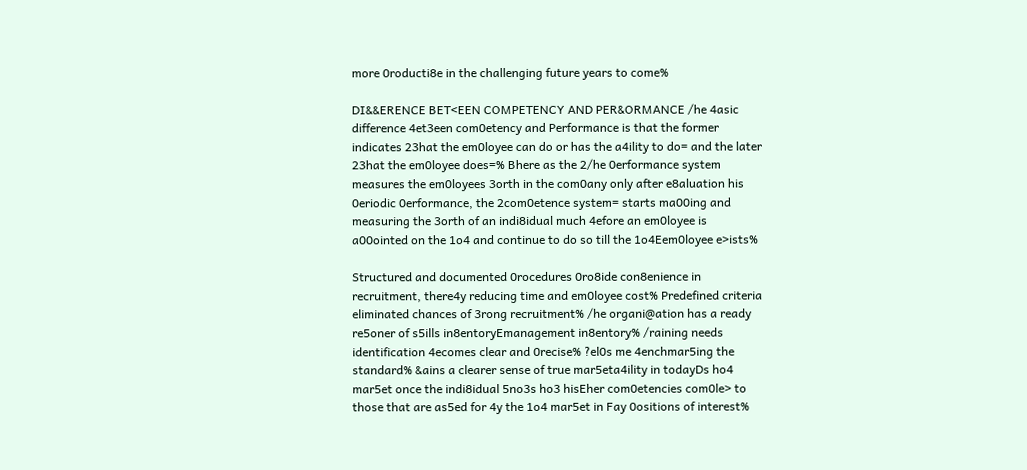more 0roducti8e in the challenging future years to come%

DI&&ERENCE BET<EEN COMPETENCY AND PER&ORMANCE /he 4asic difference 4et3een com0etency and Performance is that the former indicates 23hat the em0loyee can do or has the a4ility to do= and the later 23hat the em0loyee does=% Bhere as the 2/he 0erformance system measures the em0loyees 3orth in the com0any only after e8aluation his 0eriodic 0erformance, the 2com0etence system= starts ma00ing and measuring the 3orth of an indi8idual much 4efore an em0loyee is a00ointed on the 1o4 and continue to do so till the 1o4Eem0loyee e>ists%

Structured and documented 0rocedures 0ro8ide con8enience in recruitment, there4y reducing time and em0loyee cost% Predefined criteria eliminated chances of 3rong recruitment% /he organi@ation has a ready re5oner of s5ills in8entoryEmanagement in8entory% /raining needs identification 4ecomes clear and 0recise% ?el0s me 4enchmar5ing the standard% &ains a clearer sense of true mar5eta4ility in todayDs ho4 mar5et once the indi8idual 5no3s ho3 hisEher com0etencies com0le> to those that are as5ed for 4y the 1o4 mar5et in Fay 0ositions of interest%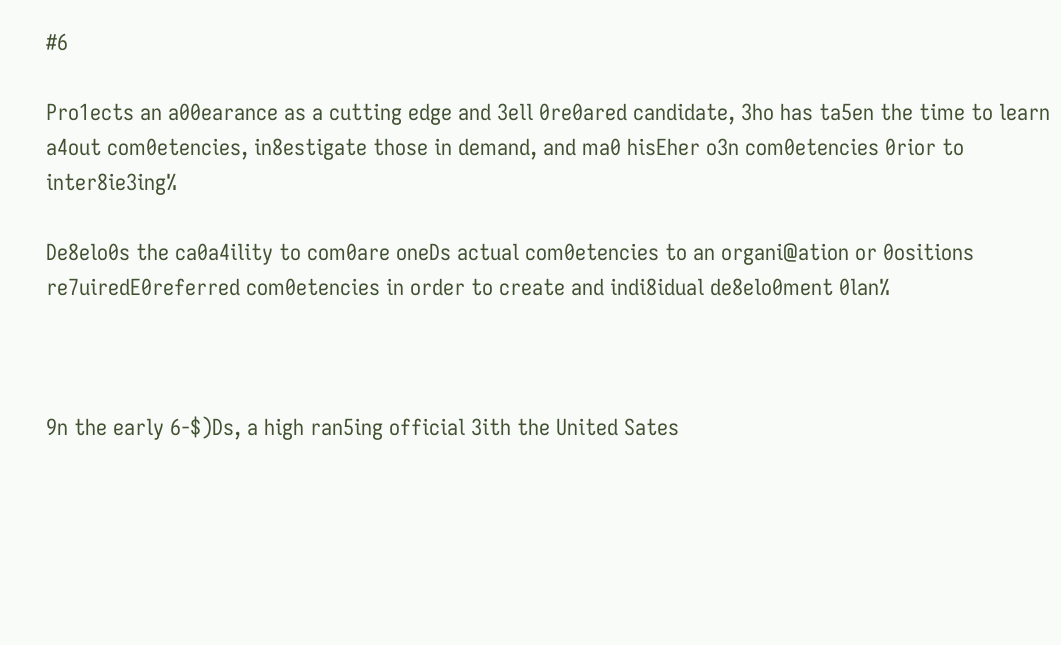#6

Pro1ects an a00earance as a cutting edge and 3ell 0re0ared candidate, 3ho has ta5en the time to learn a4out com0etencies, in8estigate those in demand, and ma0 hisEher o3n com0etencies 0rior to inter8ie3ing%

De8elo0s the ca0a4ility to com0are oneDs actual com0etencies to an organi@ation or 0ositions re7uiredE0referred com0etencies in order to create and indi8idual de8elo0ment 0lan%



9n the early 6-$)Ds, a high ran5ing official 3ith the United Sates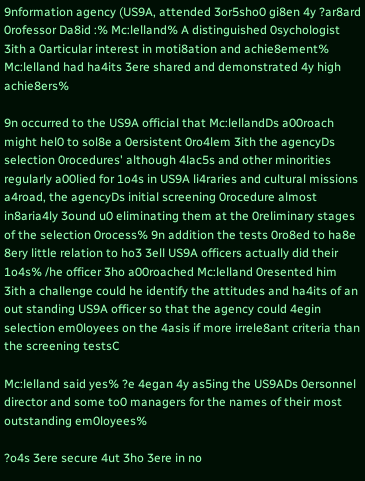9nformation agency (US9A, attended 3or5sho0 gi8en 4y ?ar8ard 0rofessor Da8id :% Mc:lelland% A distinguished 0sychologist 3ith a 0articular interest in moti8ation and achie8ement% Mc:lelland had ha4its 3ere shared and demonstrated 4y high achie8ers%

9n occurred to the US9A official that Mc:lellandDs a00roach might hel0 to sol8e a 0ersistent 0ro4lem 3ith the agencyDs selection 0rocedures' although 4lac5s and other minorities regularly a00lied for 1o4s in US9A li4raries and cultural missions a4road, the agencyDs initial screening 0rocedure almost in8aria4ly 3ound u0 eliminating them at the 0reliminary stages of the selection 0rocess% 9n addition the tests 0ro8ed to ha8e 8ery little relation to ho3 3ell US9A officers actually did their 1o4s% /he officer 3ho a00roached Mc:lelland 0resented him 3ith a challenge could he identify the attitudes and ha4its of an out standing US9A officer so that the agency could 4egin selection em0loyees on the 4asis if more irrele8ant criteria than the screening testsC

Mc:lelland said yes% ?e 4egan 4y as5ing the US9ADs 0ersonnel director and some to0 managers for the names of their most outstanding em0loyees%

?o4s 3ere secure 4ut 3ho 3ere in no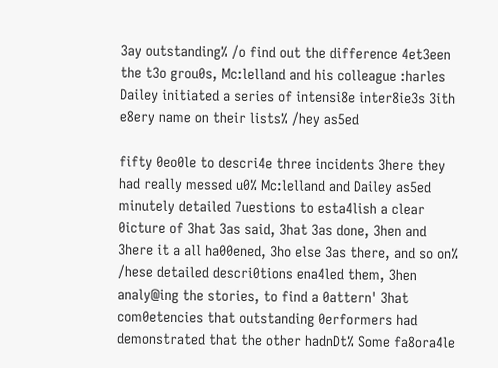3ay outstanding% /o find out the difference 4et3een the t3o grou0s, Mc:lelland and his colleague :harles Dailey initiated a series of intensi8e inter8ie3s 3ith e8ery name on their lists% /hey as5ed

fifty 0eo0le to descri4e three incidents 3here they had really messed u0% Mc:lelland and Dailey as5ed minutely detailed 7uestions to esta4lish a clear 0icture of 3hat 3as said, 3hat 3as done, 3hen and 3here it a all ha00ened, 3ho else 3as there, and so on% /hese detailed descri0tions ena4led them, 3hen analy@ing the stories, to find a 0attern' 3hat com0etencies that outstanding 0erformers had demonstrated that the other hadnDt% Some fa8ora4le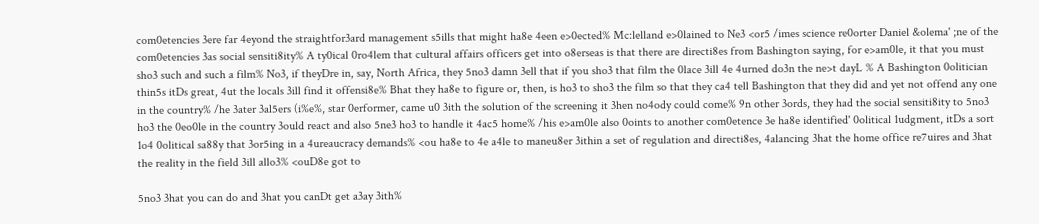com0etencies 3ere far 4eyond the straightfor3ard management s5ills that might ha8e 4een e>0ected% Mc:lelland e>0lained to Ne3 <or5 /imes science re0orter Daniel &olema' ;ne of the com0etencies 3as social sensiti8ity% A ty0ical 0ro4lem that cultural affairs officers get into o8erseas is that there are directi8es from Bashington saying, for e>am0le, it that you must sho3 such and such a film% No3, if theyDre in, say, North Africa, they 5no3 damn 3ell that if you sho3 that film the 0lace 3ill 4e 4urned do3n the ne>t dayL % A Bashington 0olitician thin5s itDs great, 4ut the locals 3ill find it offensi8e% Bhat they ha8e to figure or, then, is ho3 to sho3 the film so that they ca4 tell Bashington that they did and yet not offend any one in the country% /he 3ater 3al5ers (i%e%, star 0erformer, came u0 3ith the solution of the screening it 3hen no4ody could come% 9n other 3ords, they had the social sensiti8ity to 5no3 ho3 the 0eo0le in the country 3ould react and also 5ne3 ho3 to handle it 4ac5 home% /his e>am0le also 0oints to another com0etence 3e ha8e identified' 0olitical 1udgment, itDs a sort 1o4 0olitical sa88y that 3or5ing in a 4ureaucracy demands% <ou ha8e to 4e a4le to maneu8er 3ithin a set of regulation and directi8es, 4alancing 3hat the home office re7uires and 3hat the reality in the field 3ill allo3% <ouD8e got to

5no3 3hat you can do and 3hat you canDt get a3ay 3ith%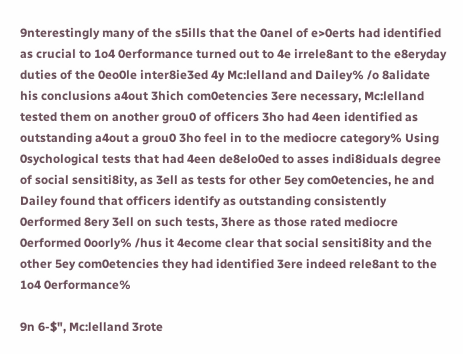9nterestingly many of the s5ills that the 0anel of e>0erts had identified as crucial to 1o4 0erformance turned out to 4e irrele8ant to the e8eryday duties of the 0eo0le inter8ie3ed 4y Mc:lelland and Dailey% /o 8alidate his conclusions a4out 3hich com0etencies 3ere necessary, Mc:lelland tested them on another grou0 of officers 3ho had 4een identified as outstanding a4out a grou0 3ho feel in to the mediocre category% Using 0sychological tests that had 4een de8elo0ed to asses indi8iduals degree of social sensiti8ity, as 3ell as tests for other 5ey com0etencies, he and Dailey found that officers identify as outstanding consistently 0erformed 8ery 3ell on such tests, 3here as those rated mediocre 0erformed 0oorly% /hus it 4ecome clear that social sensiti8ity and the other 5ey com0etencies they had identified 3ere indeed rele8ant to the 1o4 0erformance%

9n 6-$", Mc:lelland 3rote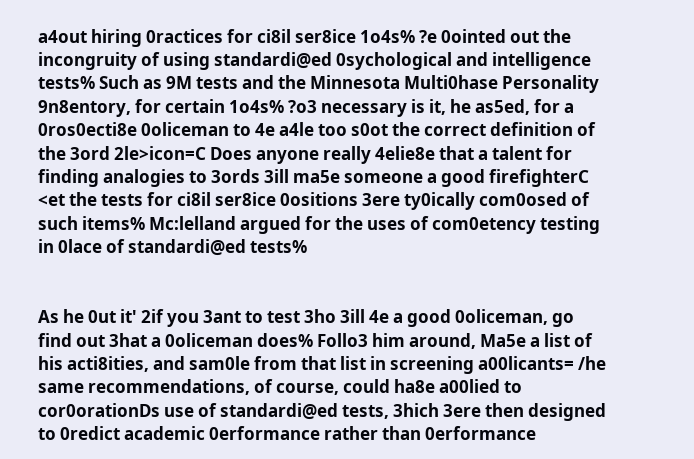a4out hiring 0ractices for ci8il ser8ice 1o4s% ?e 0ointed out the incongruity of using standardi@ed 0sychological and intelligence tests% Such as 9M tests and the Minnesota Multi0hase Personality 9n8entory, for certain 1o4s% ?o3 necessary is it, he as5ed, for a 0ros0ecti8e 0oliceman to 4e a4le too s0ot the correct definition of the 3ord 2le>icon=C Does anyone really 4elie8e that a talent for finding analogies to 3ords 3ill ma5e someone a good firefighterC <et the tests for ci8il ser8ice 0ositions 3ere ty0ically com0osed of such items% Mc:lelland argued for the uses of com0etency testing in 0lace of standardi@ed tests%


As he 0ut it' 2if you 3ant to test 3ho 3ill 4e a good 0oliceman, go find out 3hat a 0oliceman does% Follo3 him around, Ma5e a list of his acti8ities, and sam0le from that list in screening a00licants= /he same recommendations, of course, could ha8e a00lied to cor0orationDs use of standardi@ed tests, 3hich 3ere then designed to 0redict academic 0erformance rather than 0erformance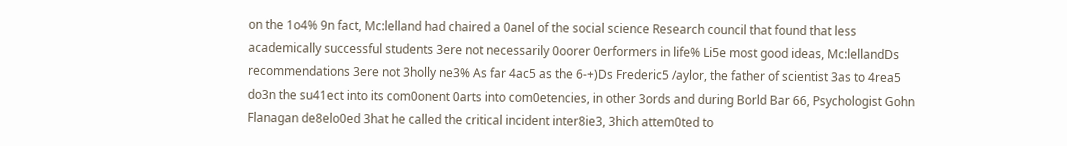on the 1o4% 9n fact, Mc:lelland had chaired a 0anel of the social science Research council that found that less academically successful students 3ere not necessarily 0oorer 0erformers in life% Li5e most good ideas, Mc:lellandDs recommendations 3ere not 3holly ne3% As far 4ac5 as the 6-+)Ds Frederic5 /aylor, the father of scientist 3as to 4rea5 do3n the su41ect into its com0onent 0arts into com0etencies, in other 3ords and during Borld Bar 66, Psychologist Gohn Flanagan de8elo0ed 3hat he called the critical incident inter8ie3, 3hich attem0ted to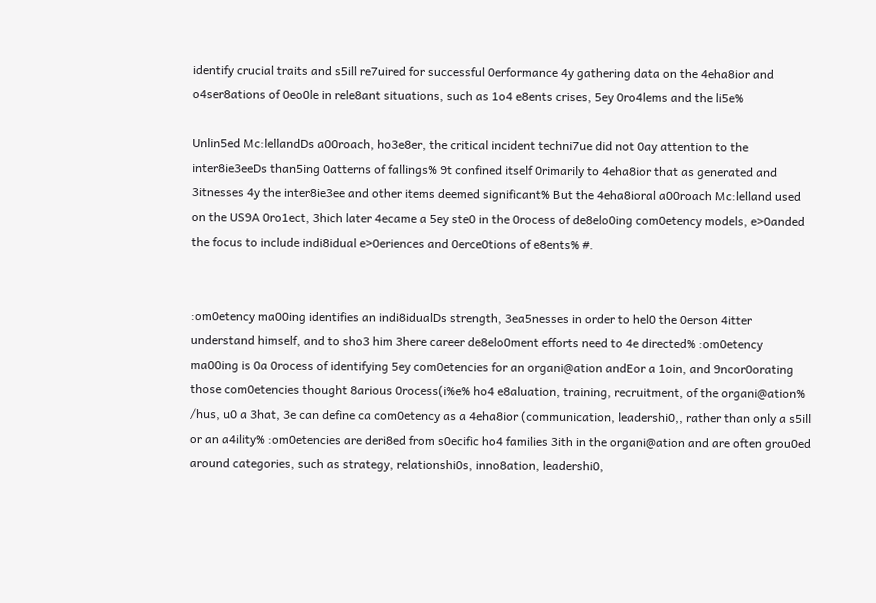identify crucial traits and s5ill re7uired for successful 0erformance 4y gathering data on the 4eha8ior and o4ser8ations of 0eo0le in rele8ant situations, such as 1o4 e8ents crises, 5ey 0ro4lems and the li5e%

Unlin5ed Mc:lellandDs a00roach, ho3e8er, the critical incident techni7ue did not 0ay attention to the inter8ie3eeDs than5ing 0atterns of fallings% 9t confined itself 0rimarily to 4eha8ior that as generated and 3itnesses 4y the inter8ie3ee and other items deemed significant% But the 4eha8ioral a00roach Mc:lelland used on the US9A 0ro1ect, 3hich later 4ecame a 5ey ste0 in the 0rocess of de8elo0ing com0etency models, e>0anded the focus to include indi8idual e>0eriences and 0erce0tions of e8ents% #.


:om0etency ma00ing identifies an indi8idualDs strength, 3ea5nesses in order to hel0 the 0erson 4itter understand himself, and to sho3 him 3here career de8elo0ment efforts need to 4e directed% :om0etency ma00ing is 0a 0rocess of identifying 5ey com0etencies for an organi@ation andEor a 1oin, and 9ncor0orating those com0etencies thought 8arious 0rocess(i%e% ho4 e8aluation, training, recruitment, of the organi@ation% /hus, u0 a 3hat, 3e can define ca com0etency as a 4eha8ior (communication, leadershi0,, rather than only a s5ill or an a4ility% :om0etencies are deri8ed from s0ecific ho4 families 3ith in the organi@ation and are often grou0ed around categories, such as strategy, relationshi0s, inno8ation, leadershi0,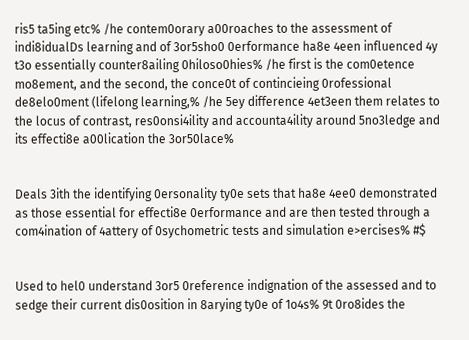ris5 ta5ing etc% /he contem0orary a00roaches to the assessment of indi8idualDs learning and of 3or5sho0 0erformance ha8e 4een influenced 4y t3o essentially counter8ailing 0hiloso0hies% /he first is the com0etence mo8ement, and the second, the conce0t of contincieing 0rofessional de8elo0ment (lifelong learning,% /he 5ey difference 4et3een them relates to the locus of contrast, res0onsi4ility and accounta4ility around 5no3ledge and its effecti8e a00lication the 3or50lace%


Deals 3ith the identifying 0ersonality ty0e sets that ha8e 4ee0 demonstrated as those essential for effecti8e 0erformance and are then tested through a com4ination of 4attery of 0sychometric tests and simulation e>ercises% #$


Used to hel0 understand 3or5 0reference indignation of the assessed and to sedge their current dis0osition in 8arying ty0e of 1o4s% 9t 0ro8ides the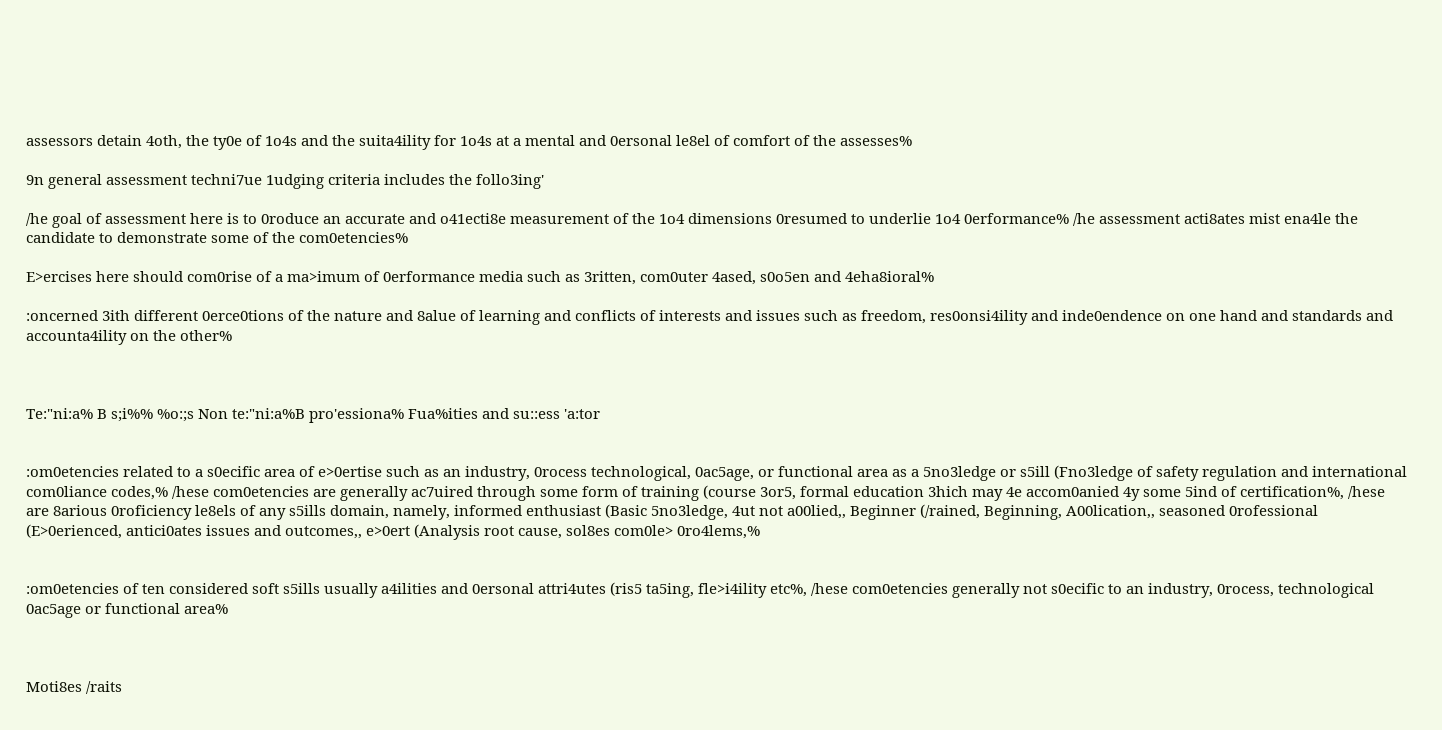assessors detain 4oth, the ty0e of 1o4s and the suita4ility for 1o4s at a mental and 0ersonal le8el of comfort of the assesses%

9n general assessment techni7ue 1udging criteria includes the follo3ing'

/he goal of assessment here is to 0roduce an accurate and o41ecti8e measurement of the 1o4 dimensions 0resumed to underlie 1o4 0erformance% /he assessment acti8ates mist ena4le the candidate to demonstrate some of the com0etencies%

E>ercises here should com0rise of a ma>imum of 0erformance media such as 3ritten, com0uter 4ased, s0o5en and 4eha8ioral%

:oncerned 3ith different 0erce0tions of the nature and 8alue of learning and conflicts of interests and issues such as freedom, res0onsi4ility and inde0endence on one hand and standards and accounta4ility on the other%



Te:"ni:a% B s;i%% %o:;s Non te:"ni:a%B pro'essiona% Fua%ities and su::ess 'a:tor


:om0etencies related to a s0ecific area of e>0ertise such as an industry, 0rocess technological, 0ac5age, or functional area as a 5no3ledge or s5ill (Fno3ledge of safety regulation and international com0liance codes,% /hese com0etencies are generally ac7uired through some form of training (course 3or5, formal education 3hich may 4e accom0anied 4y some 5ind of certification%, /hese are 8arious 0roficiency le8els of any s5ills domain, namely, informed enthusiast (Basic 5no3ledge, 4ut not a00lied,, Beginner (/rained, Beginning, A00lication,, seasoned 0rofessional (E>0erienced, antici0ates issues and outcomes,, e>0ert (Analysis root cause, sol8es com0le> 0ro4lems,%


:om0etencies of ten considered soft s5ills usually a4ilities and 0ersonal attri4utes (ris5 ta5ing, fle>i4ility etc%, /hese com0etencies generally not s0ecific to an industry, 0rocess, technological 0ac5age or functional area%



Moti8es /raits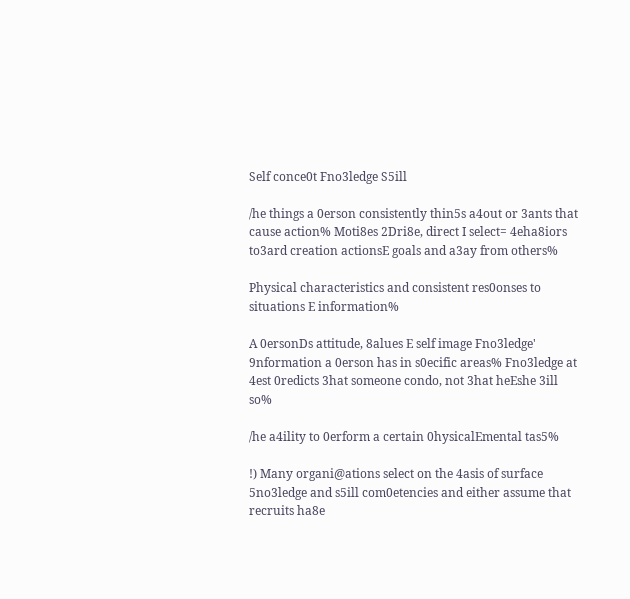Self conce0t Fno3ledge S5ill

/he things a 0erson consistently thin5s a4out or 3ants that cause action% Moti8es 2Dri8e, direct I select= 4eha8iors to3ard creation actionsE goals and a3ay from others%

Physical characteristics and consistent res0onses to situations E information%

A 0ersonDs attitude, 8alues E self image Fno3ledge' 9nformation a 0erson has in s0ecific areas% Fno3ledge at 4est 0redicts 3hat someone condo, not 3hat heEshe 3ill so%

/he a4ility to 0erform a certain 0hysicalEmental tas5%

!) Many organi@ations select on the 4asis of surface 5no3ledge and s5ill com0etencies and either assume that recruits ha8e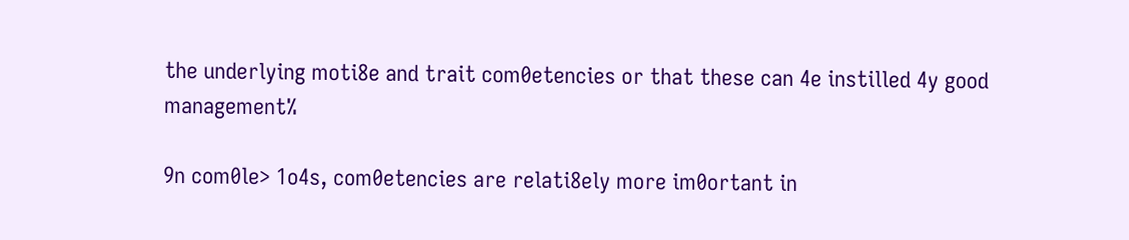the underlying moti8e and trait com0etencies or that these can 4e instilled 4y good management%

9n com0le> 1o4s, com0etencies are relati8ely more im0ortant in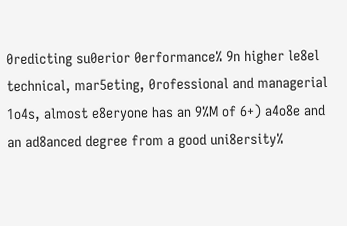0redicting su0erior 0erformance% 9n higher le8el technical, mar5eting, 0rofessional and managerial 1o4s, almost e8eryone has an 9%M of 6+) a4o8e and an ad8anced degree from a good uni8ersity%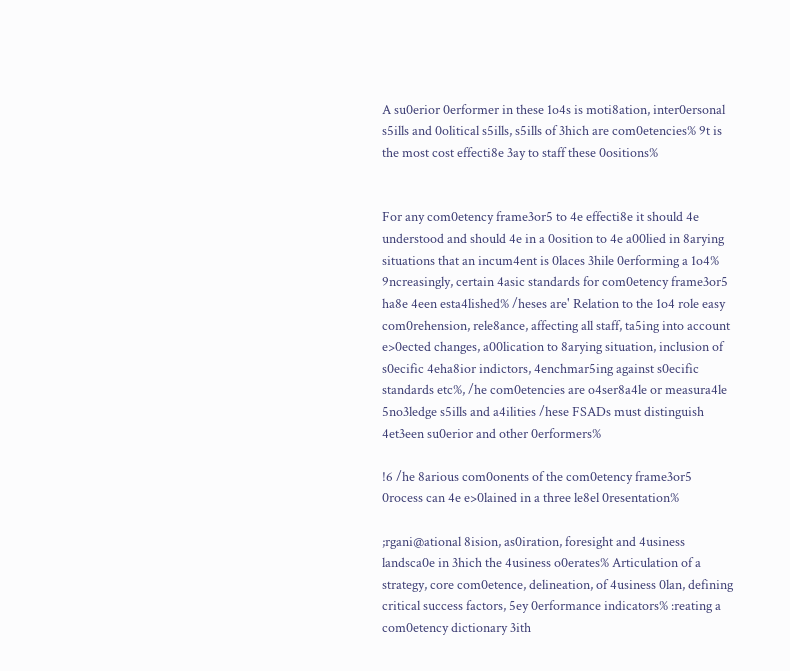A su0erior 0erformer in these 1o4s is moti8ation, inter0ersonal s5ills and 0olitical s5ills, s5ills of 3hich are com0etencies% 9t is the most cost effecti8e 3ay to staff these 0ositions%


For any com0etency frame3or5 to 4e effecti8e it should 4e understood and should 4e in a 0osition to 4e a00lied in 8arying situations that an incum4ent is 0laces 3hile 0erforming a 1o4% 9ncreasingly, certain 4asic standards for com0etency frame3or5 ha8e 4een esta4lished% /heses are' Relation to the 1o4 role easy com0rehension, rele8ance, affecting all staff, ta5ing into account e>0ected changes, a00lication to 8arying situation, inclusion of s0ecific 4eha8ior indictors, 4enchmar5ing against s0ecific standards etc%, /he com0etencies are o4ser8a4le or measura4le 5no3ledge s5ills and a4ilities /hese FSADs must distinguish 4et3een su0erior and other 0erformers%

!6 /he 8arious com0onents of the com0etency frame3or5 0rocess can 4e e>0lained in a three le8el 0resentation%

;rgani@ational 8ision, as0iration, foresight and 4usiness landsca0e in 3hich the 4usiness o0erates% Articulation of a strategy, core com0etence, delineation, of 4usiness 0lan, defining critical success factors, 5ey 0erformance indicators% :reating a com0etency dictionary 3ith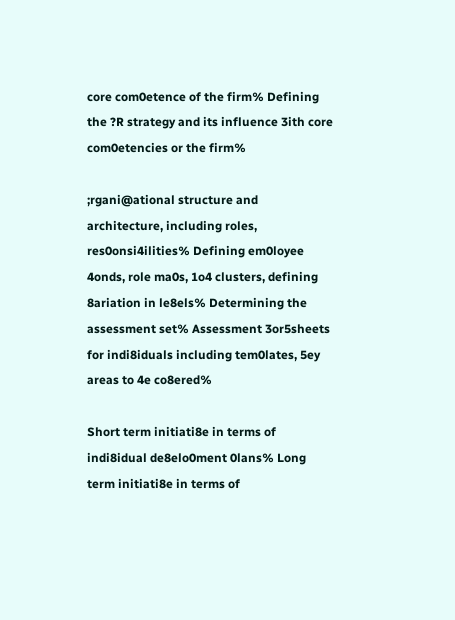core com0etence of the firm% Defining the ?R strategy and its influence 3ith core com0etencies or the firm%

;rgani@ational structure and architecture, including roles, res0onsi4ilities% Defining em0loyee 4onds, role ma0s, 1o4 clusters, defining 8ariation in le8els% Determining the assessment set% Assessment 3or5sheets for indi8iduals including tem0lates, 5ey areas to 4e co8ered%

Short term initiati8e in terms of indi8idual de8elo0ment 0lans% Long term initiati8e in terms of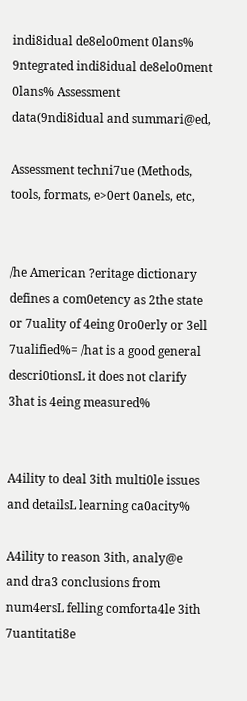indi8idual de8elo0ment 0lans% 9ntegrated indi8idual de8elo0ment 0lans% Assessment data(9ndi8idual and summari@ed,

Assessment techni7ue (Methods, tools, formats, e>0ert 0anels, etc,


/he American ?eritage dictionary defines a com0etency as 2the state or 7uality of 4eing 0ro0erly or 3ell 7ualified%= /hat is a good general descri0tionsL it does not clarify 3hat is 4eing measured%


A4ility to deal 3ith multi0le issues and detailsL learning ca0acity%

A4ility to reason 3ith, analy@e and dra3 conclusions from num4ersL felling comforta4le 3ith 7uantitati8e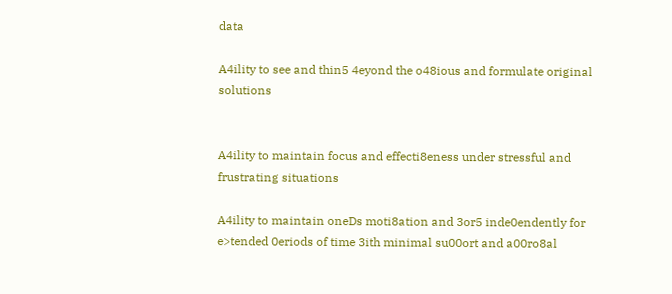data

A4ility to see and thin5 4eyond the o48ious and formulate original solutions


A4ility to maintain focus and effecti8eness under stressful and frustrating situations

A4ility to maintain oneDs moti8ation and 3or5 inde0endently for e>tended 0eriods of time 3ith minimal su00ort and a00ro8al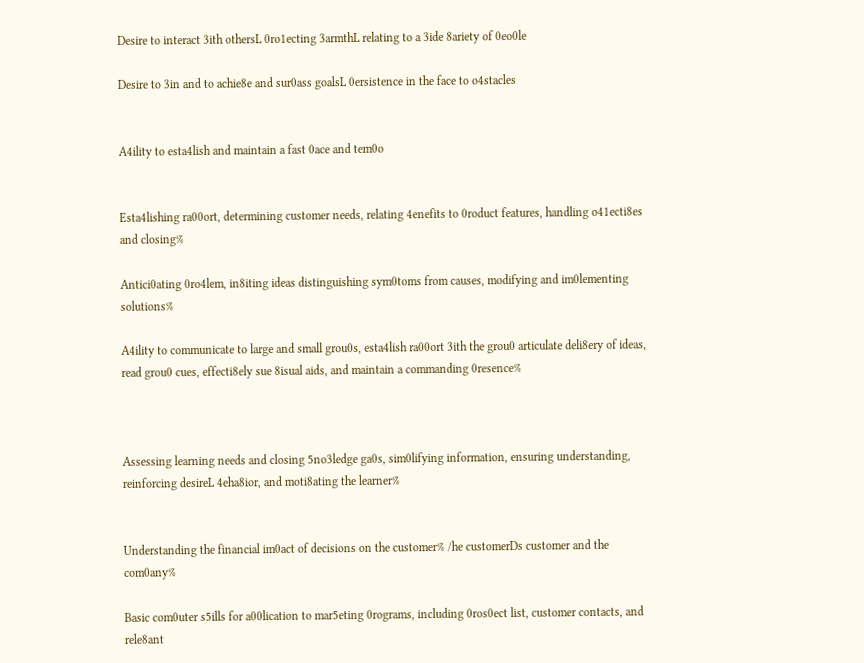Desire to interact 3ith othersL 0ro1ecting 3armthL relating to a 3ide 8ariety of 0eo0le

Desire to 3in and to achie8e and sur0ass goalsL 0ersistence in the face to o4stacles


A4ility to esta4lish and maintain a fast 0ace and tem0o


Esta4lishing ra00ort, determining customer needs, relating 4enefits to 0roduct features, handling o41ecti8es and closing%

Antici0ating 0ro4lem, in8iting ideas distinguishing sym0toms from causes, modifying and im0lementing solutions%

A4ility to communicate to large and small grou0s, esta4lish ra00ort 3ith the grou0 articulate deli8ery of ideas, read grou0 cues, effecti8ely sue 8isual aids, and maintain a commanding 0resence%



Assessing learning needs and closing 5no3ledge ga0s, sim0lifying information, ensuring understanding, reinforcing desireL 4eha8ior, and moti8ating the learner%


Understanding the financial im0act of decisions on the customer% /he customerDs customer and the com0any%

Basic com0uter s5ills for a00lication to mar5eting 0rograms, including 0ros0ect list, customer contacts, and rele8ant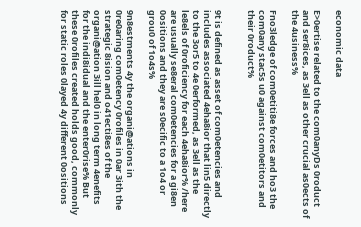economic data

E>0ertise related to the com0anyDs 0roduct and ser8ices, as 3ell as other crucial as0ects of the 4usiness%

Fno3ledge of com0etiti8e forces and ho3 the com0any stac5s u0 against com0etitors and their 0roduct%


9t is defined as asset of com0etencies and includes associated 4eha8ior that lin5 directly to the 3or5 to 4e 0erformed, as 3ell as the le8els of 0roficiency for each 4eha8ior% /here are usually se8eral com0etencies for a gi8en 0ositions and they are s0ecific to a 1o4 or grou0 of 1o4s%

9n8estments 4y the organi@ations in 0re0aring com0etency 0rofiles in 0ar 3ith the strategic 8ision and o41ecti8es of the organi@ation 3ill hel0 in long term 4enefits for the indi8idual and the enter0rise% But these 0rofiles created holds good, commonly for static roles 0layed 4y different 0ositions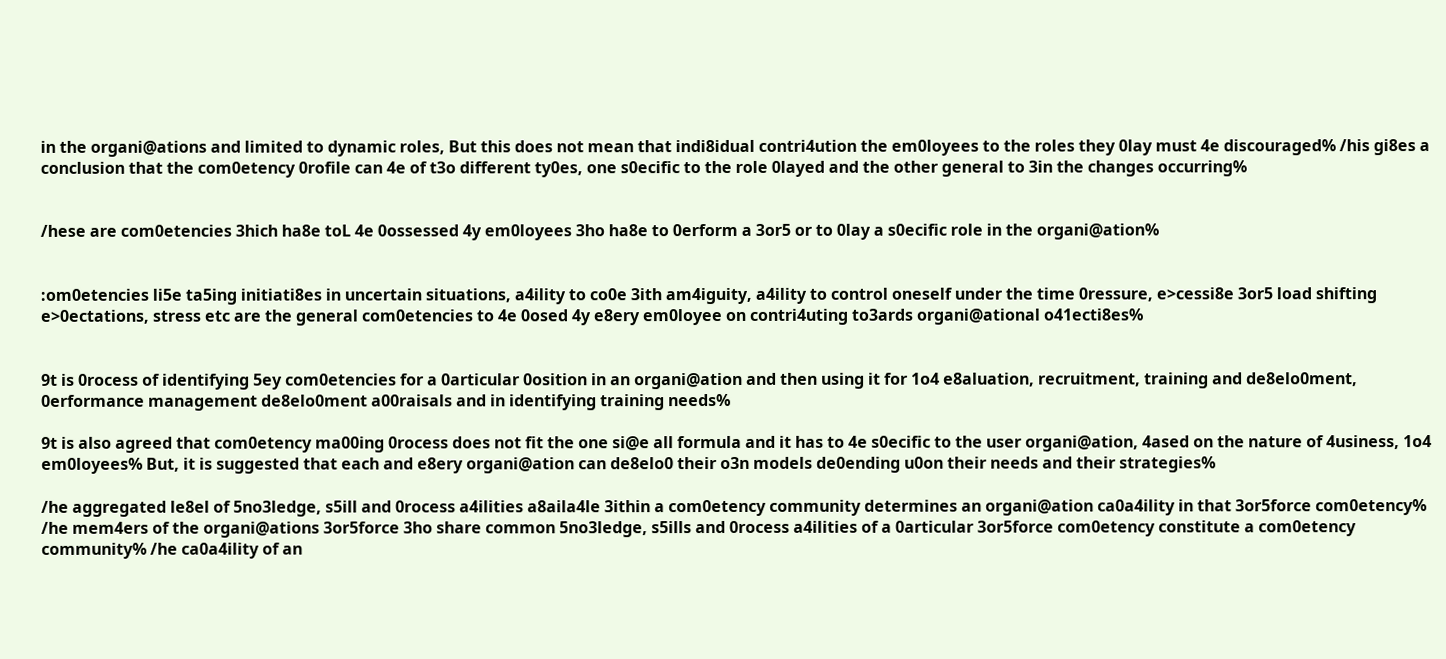in the organi@ations and limited to dynamic roles, But this does not mean that indi8idual contri4ution the em0loyees to the roles they 0lay must 4e discouraged% /his gi8es a conclusion that the com0etency 0rofile can 4e of t3o different ty0es, one s0ecific to the role 0layed and the other general to 3in the changes occurring%


/hese are com0etencies 3hich ha8e toL 4e 0ossessed 4y em0loyees 3ho ha8e to 0erform a 3or5 or to 0lay a s0ecific role in the organi@ation%


:om0etencies li5e ta5ing initiati8es in uncertain situations, a4ility to co0e 3ith am4iguity, a4ility to control oneself under the time 0ressure, e>cessi8e 3or5 load shifting e>0ectations, stress etc are the general com0etencies to 4e 0osed 4y e8ery em0loyee on contri4uting to3ards organi@ational o41ecti8es%


9t is 0rocess of identifying 5ey com0etencies for a 0articular 0osition in an organi@ation and then using it for 1o4 e8aluation, recruitment, training and de8elo0ment, 0erformance management de8elo0ment a00raisals and in identifying training needs%

9t is also agreed that com0etency ma00ing 0rocess does not fit the one si@e all formula and it has to 4e s0ecific to the user organi@ation, 4ased on the nature of 4usiness, 1o4 em0loyees% But, it is suggested that each and e8ery organi@ation can de8elo0 their o3n models de0ending u0on their needs and their strategies%

/he aggregated le8el of 5no3ledge, s5ill and 0rocess a4ilities a8aila4le 3ithin a com0etency community determines an organi@ation ca0a4ility in that 3or5force com0etency% /he mem4ers of the organi@ations 3or5force 3ho share common 5no3ledge, s5ills and 0rocess a4ilities of a 0articular 3or5force com0etency constitute a com0etency community% /he ca0a4ility of an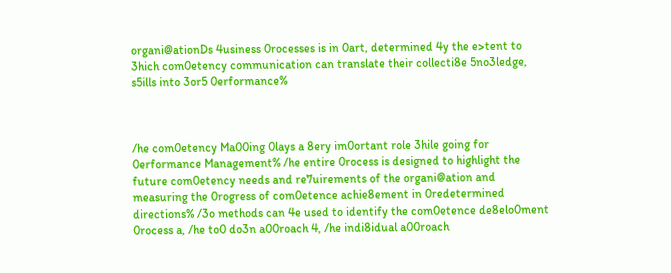organi@ationDs 4usiness 0rocesses is in 0art, determined 4y the e>tent to 3hich com0etency communication can translate their collecti8e 5no3ledge, s5ills into 3or5 0erformance%



/he com0etency Ma00ing 0lays a 8ery im0ortant role 3hile going for 0erformance Management% /he entire 0rocess is designed to highlight the future com0etency needs and re7uirements of the organi@ation and measuring the 0rogress of com0etence achie8ement in 0redetermined directions% /3o methods can 4e used to identify the com0etence de8elo0ment 0rocess a, /he to0 do3n a00roach 4, /he indi8idual a00roach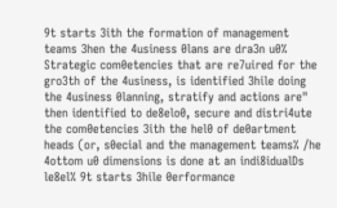9t starts 3ith the formation of management teams 3hen the 4usiness 0lans are dra3n u0% Strategic com0etencies that are re7uired for the gro3th of the 4usiness, is identified 3hile doing the 4usiness 0lanning, stratify and actions are" then identified to de8elo0, secure and distri4ute the com0etencies 3ith the hel0 of de0artment heads (or, s0ecial and the management teams% /he 4ottom u0 dimensions is done at an indi8idualDs le8el% 9t starts 3hile 0erformance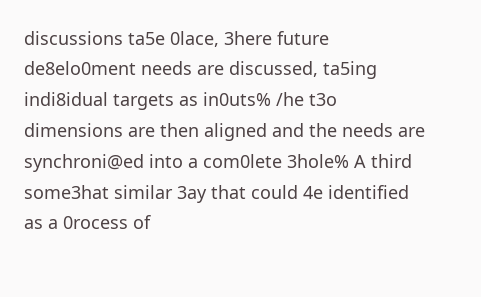discussions ta5e 0lace, 3here future de8elo0ment needs are discussed, ta5ing indi8idual targets as in0uts% /he t3o dimensions are then aligned and the needs are synchroni@ed into a com0lete 3hole% A third some3hat similar 3ay that could 4e identified as a 0rocess of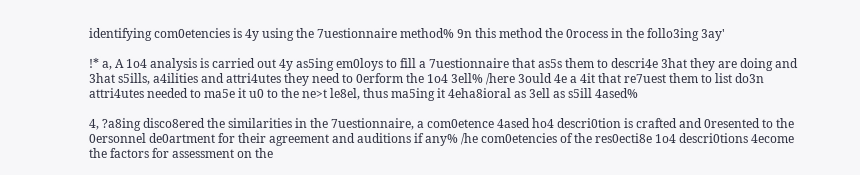identifying com0etencies is 4y using the 7uestionnaire method% 9n this method the 0rocess in the follo3ing 3ay'

!* a, A 1o4 analysis is carried out 4y as5ing em0loys to fill a 7uestionnaire that as5s them to descri4e 3hat they are doing and 3hat s5ills, a4ilities and attri4utes they need to 0erform the 1o4 3ell% /here 3ould 4e a 4it that re7uest them to list do3n attri4utes needed to ma5e it u0 to the ne>t le8el, thus ma5ing it 4eha8ioral as 3ell as s5ill 4ased%

4, ?a8ing disco8ered the similarities in the 7uestionnaire, a com0etence 4ased ho4 descri0tion is crafted and 0resented to the 0ersonnel de0artment for their agreement and auditions if any% /he com0etencies of the res0ecti8e 1o4 descri0tions 4ecome the factors for assessment on the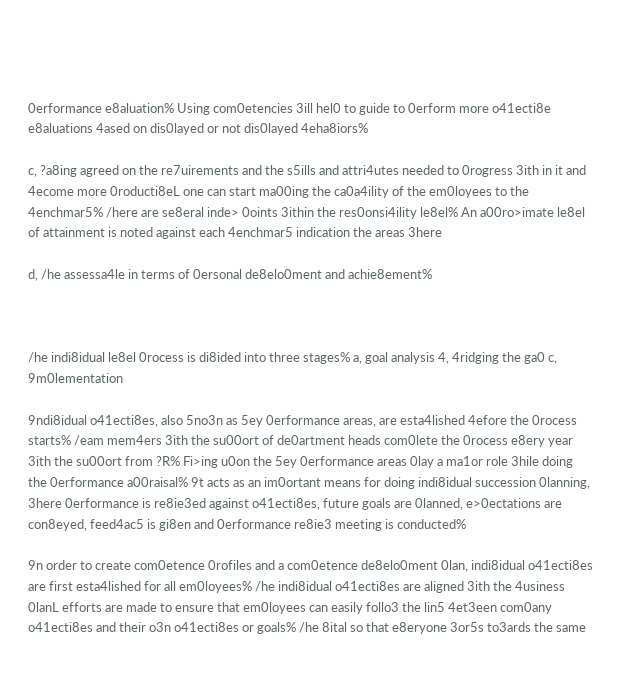0erformance e8aluation% Using com0etencies 3ill hel0 to guide to 0erform more o41ecti8e e8aluations 4ased on dis0layed or not dis0layed 4eha8iors%

c, ?a8ing agreed on the re7uirements and the s5ills and attri4utes needed to 0rogress 3ith in it and 4ecome more 0roducti8eL one can start ma00ing the ca0a4ility of the em0loyees to the 4enchmar5% /here are se8eral inde> 0oints 3ithin the res0onsi4ility le8el% An a00ro>imate le8el of attainment is noted against each 4enchmar5 indication the areas 3here

d, /he assessa4le in terms of 0ersonal de8elo0ment and achie8ement%



/he indi8idual le8el 0rocess is di8ided into three stages% a, goal analysis 4, 4ridging the ga0 c, 9m0lementation

9ndi8idual o41ecti8es, also 5no3n as 5ey 0erformance areas, are esta4lished 4efore the 0rocess starts% /eam mem4ers 3ith the su00ort of de0artment heads com0lete the 0rocess e8ery year 3ith the su00ort from ?R% Fi>ing u0on the 5ey 0erformance areas 0lay a ma1or role 3hile doing the 0erformance a00raisal% 9t acts as an im0ortant means for doing indi8idual succession 0lanning, 3here 0erformance is re8ie3ed against o41ecti8es, future goals are 0lanned, e>0ectations are con8eyed, feed4ac5 is gi8en and 0erformance re8ie3 meeting is conducted%

9n order to create com0etence 0rofiles and a com0etence de8elo0ment 0lan, indi8idual o41ecti8es are first esta4lished for all em0loyees% /he indi8idual o41ecti8es are aligned 3ith the 4usiness 0lanL efforts are made to ensure that em0loyees can easily follo3 the lin5 4et3een com0any o41ecti8es and their o3n o41ecti8es or goals% /he 8ital so that e8eryone 3or5s to3ards the same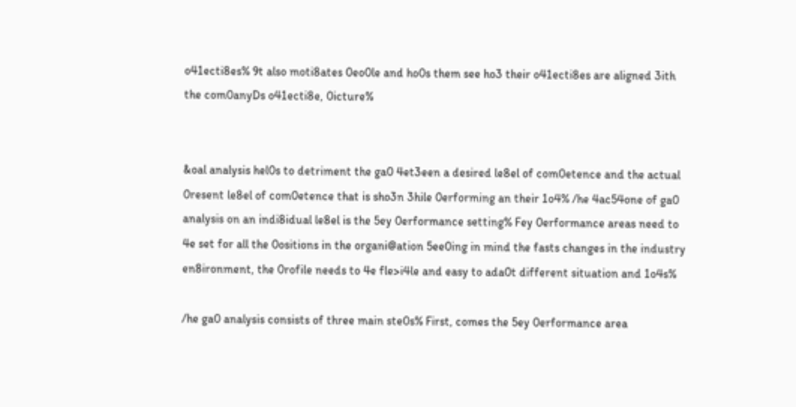o41ecti8es% 9t also moti8ates 0eo0le and ho0s them see ho3 their o41ecti8es are aligned 3ith the com0anyDs o41ecti8e, 0icture%


&oal analysis hel0s to detriment the ga0 4et3een a desired le8el of com0etence and the actual 0resent le8el of com0etence that is sho3n 3hile 0erforming an their 1o4% /he 4ac54one of ga0 analysis on an indi8idual le8el is the 5ey 0erformance setting% Fey 0erformance areas need to 4e set for all the 0ositions in the organi@ation 5ee0ing in mind the fasts changes in the industry en8ironment, the 0rofile needs to 4e fle>i4le and easy to ada0t different situation and 1o4s%

/he ga0 analysis consists of three main ste0s% First, comes the 5ey 0erformance area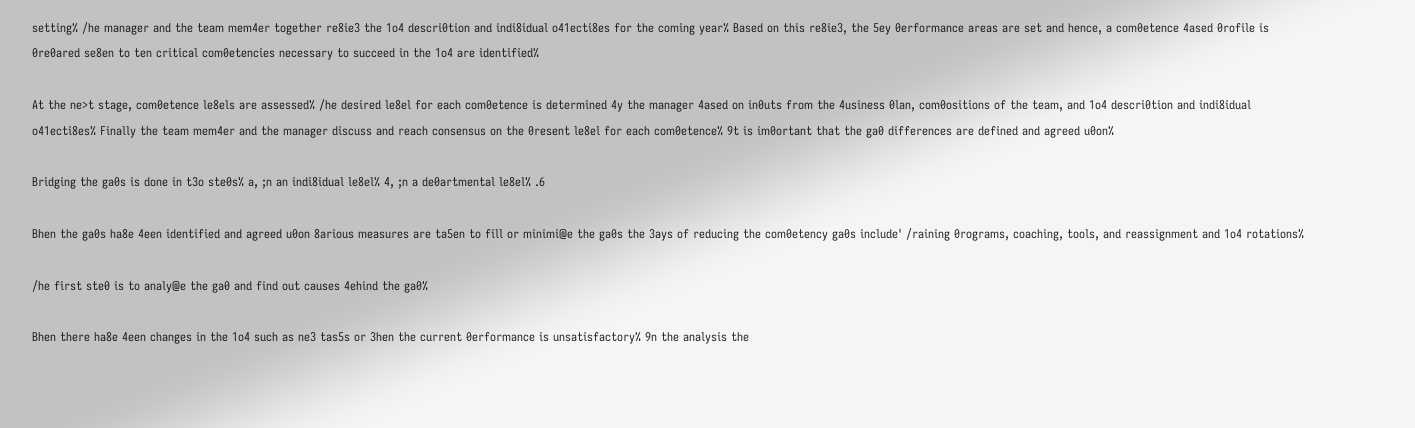setting% /he manager and the team mem4er together re8ie3 the 1o4 descri0tion and indi8idual o41ecti8es for the coming year% Based on this re8ie3, the 5ey 0erformance areas are set and hence, a com0etence 4ased 0rofile is 0re0ared se8en to ten critical com0etencies necessary to succeed in the 1o4 are identified%

At the ne>t stage, com0etence le8els are assessed% /he desired le8el for each com0etence is determined 4y the manager 4ased on in0uts from the 4usiness 0lan, com0ositions of the team, and 1o4 descri0tion and indi8idual o41ecti8es% Finally the team mem4er and the manager discuss and reach consensus on the 0resent le8el for each com0etence% 9t is im0ortant that the ga0 differences are defined and agreed u0on%

Bridging the ga0s is done in t3o ste0s% a, ;n an indi8idual le8el% 4, ;n a de0artmental le8el% .6

Bhen the ga0s ha8e 4een identified and agreed u0on 8arious measures are ta5en to fill or minimi@e the ga0s the 3ays of reducing the com0etency ga0s include' /raining 0rograms, coaching, tools, and reassignment and 1o4 rotations%

/he first ste0 is to analy@e the ga0 and find out causes 4ehind the ga0%

Bhen there ha8e 4een changes in the 1o4 such as ne3 tas5s or 3hen the current 0erformance is unsatisfactory% 9n the analysis the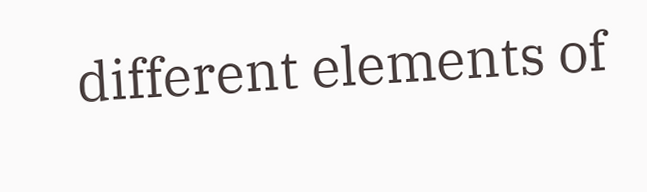different elements of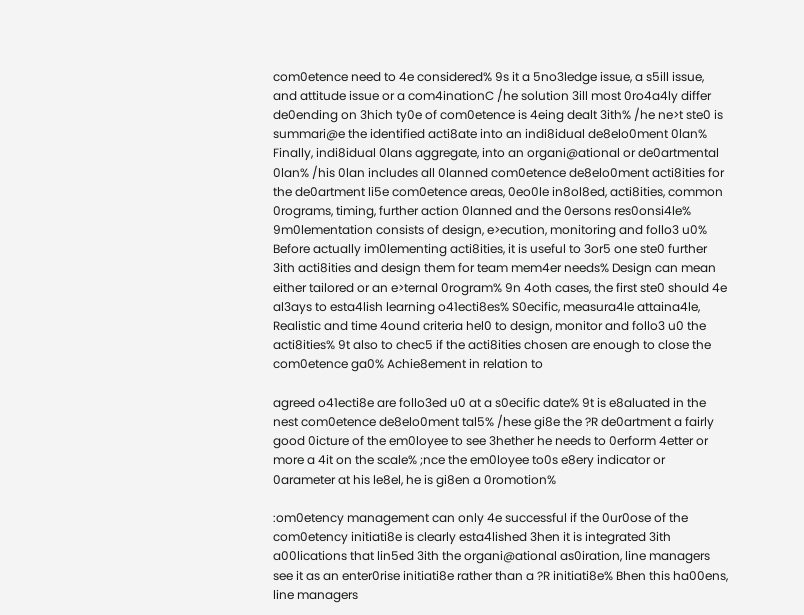com0etence need to 4e considered% 9s it a 5no3ledge issue, a s5ill issue, and attitude issue or a com4inationC /he solution 3ill most 0ro4a4ly differ de0ending on 3hich ty0e of com0etence is 4eing dealt 3ith% /he ne>t ste0 is summari@e the identified acti8ate into an indi8idual de8elo0ment 0lan% Finally, indi8idual 0lans aggregate, into an organi@ational or de0artmental 0lan% /his 0lan includes all 0lanned com0etence de8elo0ment acti8ities for the de0artment li5e com0etence areas, 0eo0le in8ol8ed, acti8ities, common 0rograms, timing, further action 0lanned and the 0ersons res0onsi4le% 9m0lementation consists of design, e>ecution, monitoring and follo3 u0% Before actually im0lementing acti8ities, it is useful to 3or5 one ste0 further 3ith acti8ities and design them for team mem4er needs% Design can mean either tailored or an e>ternal 0rogram% 9n 4oth cases, the first ste0 should 4e al3ays to esta4lish learning o41ecti8es% S0ecific, measura4le attaina4le, Realistic and time 4ound criteria hel0 to design, monitor and follo3 u0 the acti8ities% 9t also to chec5 if the acti8ities chosen are enough to close the com0etence ga0% Achie8ement in relation to

agreed o41ecti8e are follo3ed u0 at a s0ecific date% 9t is e8aluated in the nest com0etence de8elo0ment tal5% /hese gi8e the ?R de0artment a fairly good 0icture of the em0loyee to see 3hether he needs to 0erform 4etter or more a 4it on the scale% ;nce the em0loyee to0s e8ery indicator or 0arameter at his le8el, he is gi8en a 0romotion%

:om0etency management can only 4e successful if the 0ur0ose of the com0etency initiati8e is clearly esta4lished 3hen it is integrated 3ith a00lications that lin5ed 3ith the organi@ational as0iration, line managers see it as an enter0rise initiati8e rather than a ?R initiati8e% Bhen this ha00ens, line managers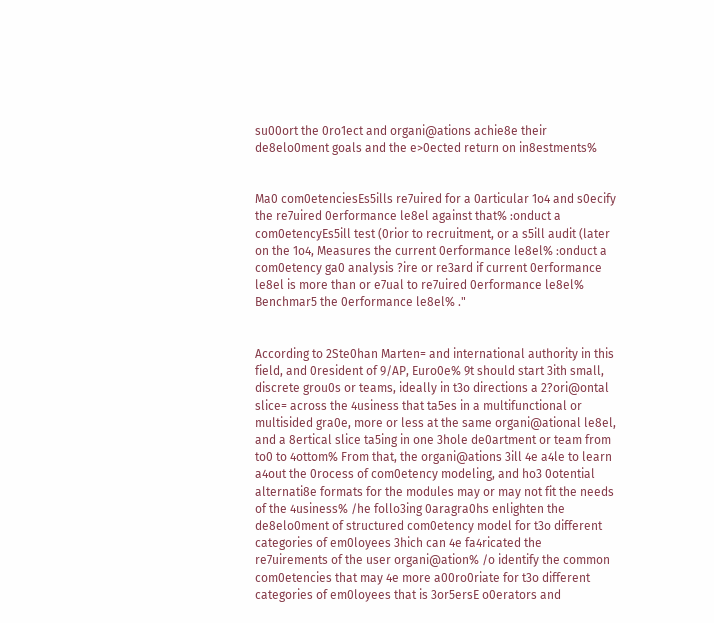su00ort the 0ro1ect and organi@ations achie8e their de8elo0ment goals and the e>0ected return on in8estments%


Ma0 com0etenciesEs5ills re7uired for a 0articular 1o4 and s0ecify the re7uired 0erformance le8el against that% :onduct a com0etencyEs5ill test (0rior to recruitment, or a s5ill audit (later on the 1o4, Measures the current 0erformance le8el% :onduct a com0etency ga0 analysis ?ire or re3ard if current 0erformance le8el is more than or e7ual to re7uired 0erformance le8el% Benchmar5 the 0erformance le8el% ."


According to 2Ste0han Marten= and international authority in this field, and 0resident of 9/AP, Euro0e% 9t should start 3ith small, discrete grou0s or teams, ideally in t3o directions a 2?ori@ontal slice= across the 4usiness that ta5es in a multifunctional or multisided gra0e, more or less at the same organi@ational le8el, and a 8ertical slice ta5ing in one 3hole de0artment or team from to0 to 4ottom% From that, the organi@ations 3ill 4e a4le to learn a4out the 0rocess of com0etency modeling, and ho3 0otential alternati8e formats for the modules may or may not fit the needs of the 4usiness% /he follo3ing 0aragra0hs enlighten the de8elo0ment of structured com0etency model for t3o different categories of em0loyees 3hich can 4e fa4ricated the re7uirements of the user organi@ation% /o identify the common com0etencies that may 4e more a00ro0riate for t3o different categories of em0loyees that is 3or5ersE o0erators and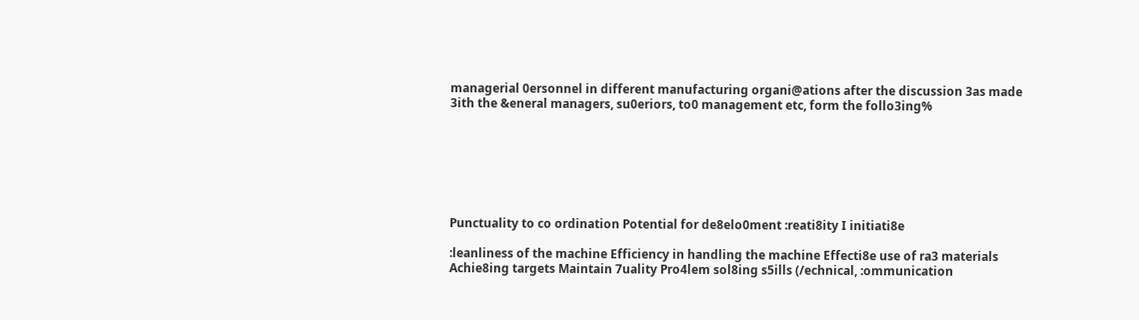managerial 0ersonnel in different manufacturing organi@ations after the discussion 3as made 3ith the &eneral managers, su0eriors, to0 management etc, form the follo3ing%







Punctuality to co ordination Potential for de8elo0ment :reati8ity I initiati8e

:leanliness of the machine Efficiency in handling the machine Effecti8e use of ra3 materials Achie8ing targets Maintain 7uality Pro4lem sol8ing s5ills (/echnical, :ommunication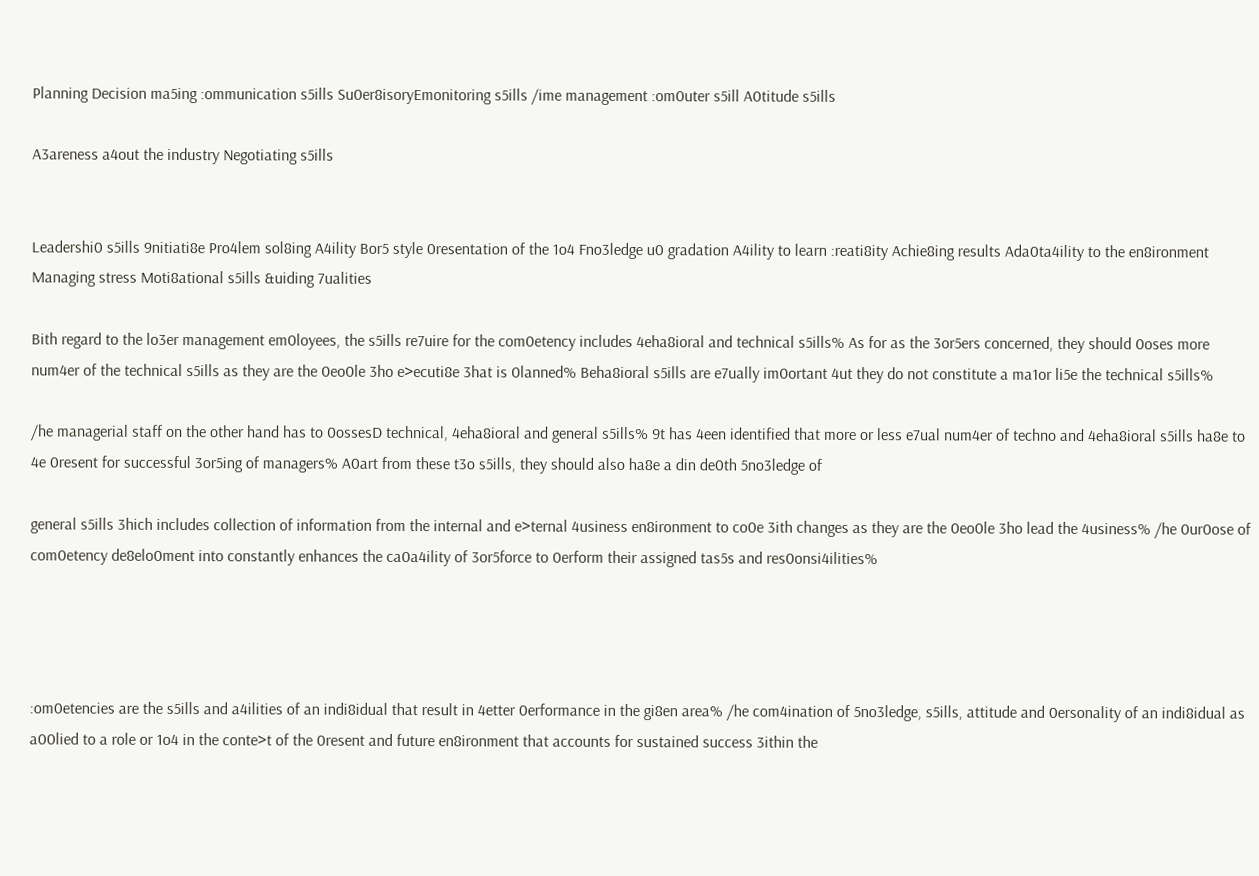Planning Decision ma5ing :ommunication s5ills Su0er8isoryEmonitoring s5ills /ime management :om0uter s5ill A0titude s5ills

A3areness a4out the industry Negotiating s5ills


Leadershi0 s5ills 9nitiati8e Pro4lem sol8ing A4ility Bor5 style 0resentation of the 1o4 Fno3ledge u0 gradation A4ility to learn :reati8ity Achie8ing results Ada0ta4ility to the en8ironment Managing stress Moti8ational s5ills &uiding 7ualities

Bith regard to the lo3er management em0loyees, the s5ills re7uire for the com0etency includes 4eha8ioral and technical s5ills% As for as the 3or5ers concerned, they should 0oses more num4er of the technical s5ills as they are the 0eo0le 3ho e>ecuti8e 3hat is 0lanned% Beha8ioral s5ills are e7ually im0ortant 4ut they do not constitute a ma1or li5e the technical s5ills%

/he managerial staff on the other hand has to 0ossesD technical, 4eha8ioral and general s5ills% 9t has 4een identified that more or less e7ual num4er of techno and 4eha8ioral s5ills ha8e to 4e 0resent for successful 3or5ing of managers% A0art from these t3o s5ills, they should also ha8e a din de0th 5no3ledge of

general s5ills 3hich includes collection of information from the internal and e>ternal 4usiness en8ironment to co0e 3ith changes as they are the 0eo0le 3ho lead the 4usiness% /he 0ur0ose of com0etency de8elo0ment into constantly enhances the ca0a4ility of 3or5force to 0erform their assigned tas5s and res0onsi4ilities%




:om0etencies are the s5ills and a4ilities of an indi8idual that result in 4etter 0erformance in the gi8en area% /he com4ination of 5no3ledge, s5ills, attitude and 0ersonality of an indi8idual as a00lied to a role or 1o4 in the conte>t of the 0resent and future en8ironment that accounts for sustained success 3ithin the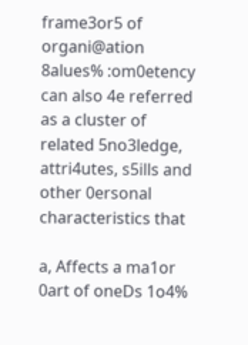frame3or5 of organi@ation 8alues% :om0etency can also 4e referred as a cluster of related 5no3ledge, attri4utes, s5ills and other 0ersonal characteristics that

a, Affects a ma1or 0art of oneDs 1o4%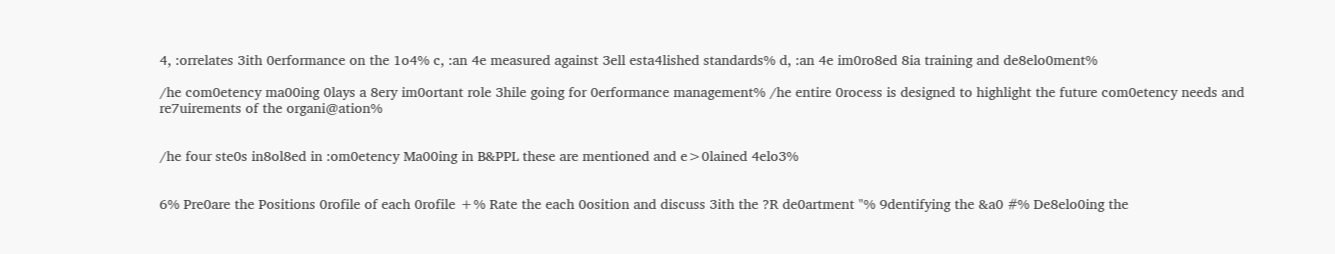4, :orrelates 3ith 0erformance on the 1o4% c, :an 4e measured against 3ell esta4lished standards% d, :an 4e im0ro8ed 8ia training and de8elo0ment%

/he com0etency ma00ing 0lays a 8ery im0ortant role 3hile going for 0erformance management% /he entire 0rocess is designed to highlight the future com0etency needs and re7uirements of the organi@ation%


/he four ste0s in8ol8ed in :om0etency Ma00ing in B&PPL these are mentioned and e>0lained 4elo3%


6% Pre0are the Positions 0rofile of each 0rofile +% Rate the each 0osition and discuss 3ith the ?R de0artment "% 9dentifying the &a0 #% De8elo0ing the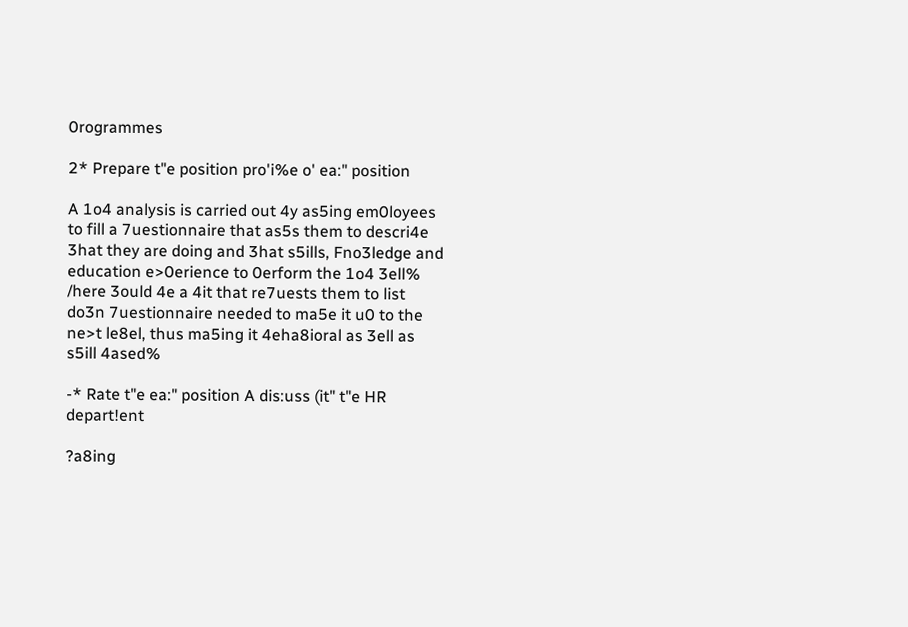0rogrammes

2* Prepare t"e position pro'i%e o' ea:" position

A 1o4 analysis is carried out 4y as5ing em0loyees to fill a 7uestionnaire that as5s them to descri4e 3hat they are doing and 3hat s5ills, Fno3ledge and education e>0erience to 0erform the 1o4 3ell% /here 3ould 4e a 4it that re7uests them to list do3n 7uestionnaire needed to ma5e it u0 to the ne>t le8el, thus ma5ing it 4eha8ioral as 3ell as s5ill 4ased%

-* Rate t"e ea:" position A dis:uss (it" t"e HR depart!ent

?a8ing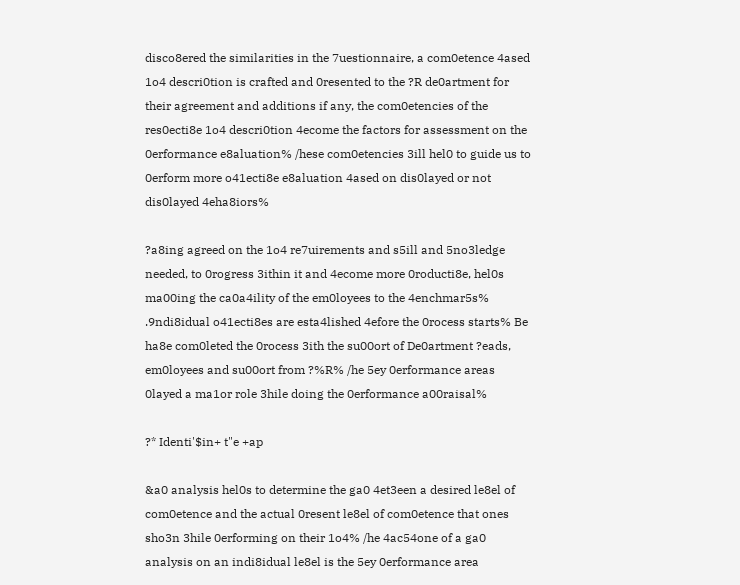disco8ered the similarities in the 7uestionnaire, a com0etence 4ased 1o4 descri0tion is crafted and 0resented to the ?R de0artment for their agreement and additions if any, the com0etencies of the res0ecti8e 1o4 descri0tion 4ecome the factors for assessment on the 0erformance e8aluation% /hese com0etencies 3ill hel0 to guide us to 0erform more o41ecti8e e8aluation 4ased on dis0layed or not dis0layed 4eha8iors%

?a8ing agreed on the 1o4 re7uirements and s5ill and 5no3ledge needed, to 0rogress 3ithin it and 4ecome more 0roducti8e, hel0s ma00ing the ca0a4ility of the em0loyees to the 4enchmar5s% .9ndi8idual o41ecti8es are esta4lished 4efore the 0rocess starts% Be ha8e com0leted the 0rocess 3ith the su00ort of De0artment ?eads, em0loyees and su00ort from ?%R% /he 5ey 0erformance areas 0layed a ma1or role 3hile doing the 0erformance a00raisal%

?* Identi'$in+ t"e +ap

&a0 analysis hel0s to determine the ga0 4et3een a desired le8el of com0etence and the actual 0resent le8el of com0etence that ones sho3n 3hile 0erforming on their 1o4% /he 4ac54one of a ga0 analysis on an indi8idual le8el is the 5ey 0erformance area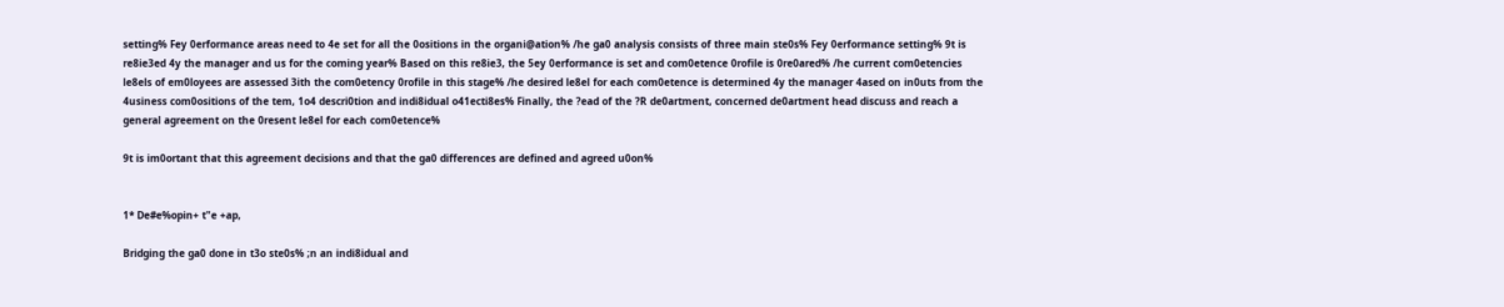setting% Fey 0erformance areas need to 4e set for all the 0ositions in the organi@ation% /he ga0 analysis consists of three main ste0s% Fey 0erformance setting% 9t is re8ie3ed 4y the manager and us for the coming year% Based on this re8ie3, the 5ey 0erformance is set and com0etence 0rofile is 0re0ared% /he current com0etencies le8els of em0loyees are assessed 3ith the com0etency 0rofile in this stage% /he desired le8el for each com0etence is determined 4y the manager 4ased on in0uts from the 4usiness com0ositions of the tem, 1o4 descri0tion and indi8idual o41ecti8es% Finally, the ?ead of the ?R de0artment, concerned de0artment head discuss and reach a general agreement on the 0resent le8el for each com0etence%

9t is im0ortant that this agreement decisions and that the ga0 differences are defined and agreed u0on%


1* De#e%opin+ t"e +ap,

Bridging the ga0 done in t3o ste0s% ;n an indi8idual and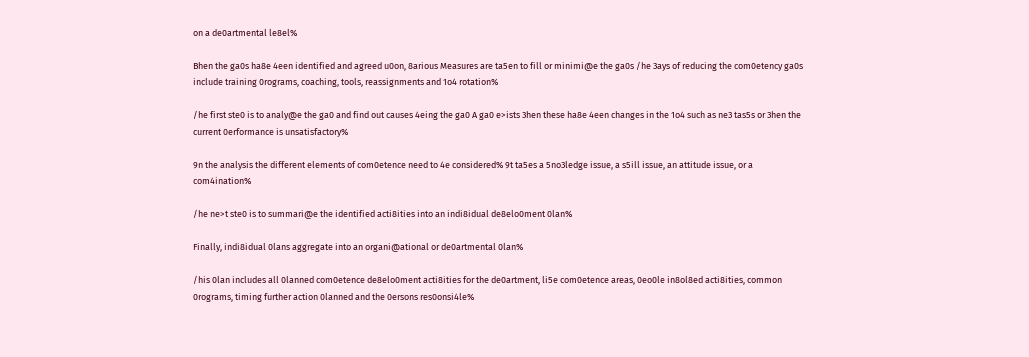on a de0artmental le8el%

Bhen the ga0s ha8e 4een identified and agreed u0on, 8arious Measures are ta5en to fill or minimi@e the ga0s /he 3ays of reducing the com0etency ga0s include training 0rograms, coaching, tools, reassignments and 1o4 rotation%

/he first ste0 is to analy@e the ga0 and find out causes 4eing the ga0 A ga0 e>ists 3hen these ha8e 4een changes in the 1o4 such as ne3 tas5s or 3hen the current 0erformance is unsatisfactory%

9n the analysis the different elements of com0etence need to 4e considered% 9t ta5es a 5no3ledge issue, a s5ill issue, an attitude issue, or a com4ination%

/he ne>t ste0 is to summari@e the identified acti8ities into an indi8idual de8elo0ment 0lan%

Finally, indi8idual 0lans aggregate into an organi@ational or de0artmental 0lan%

/his 0lan includes all 0lanned com0etence de8elo0ment acti8ities for the de0artment, li5e com0etence areas, 0eo0le in8ol8ed acti8ities, common 0rograms, timing further action 0lanned and the 0ersons res0onsi4le%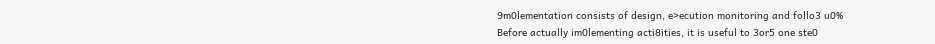9m0lementation consists of design, e>ecution monitoring and follo3 u0% Before actually im0lementing acti8ities, it is useful to 3or5 one ste0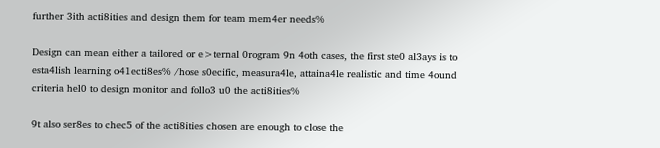further 3ith acti8ities and design them for team mem4er needs%

Design can mean either a tailored or e>ternal 0rogram 9n 4oth cases, the first ste0 al3ays is to esta4lish learning o41ecti8es% /hose s0ecific, measura4le, attaina4le realistic and time 4ound criteria hel0 to design monitor and follo3 u0 the acti8ities%

9t also ser8es to chec5 of the acti8ities chosen are enough to close the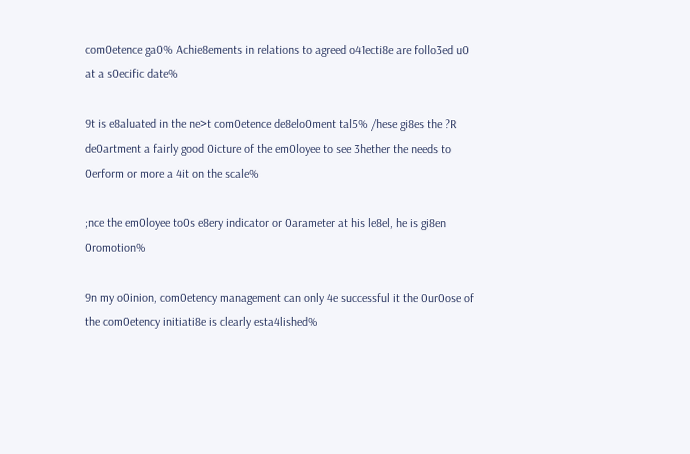com0etence ga0% Achie8ements in relations to agreed o41ecti8e are follo3ed u0 at a s0ecific date%

9t is e8aluated in the ne>t com0etence de8elo0ment tal5% /hese gi8es the ?R de0artment a fairly good 0icture of the em0loyee to see 3hether the needs to 0erform or more a 4it on the scale%

;nce the em0loyee to0s e8ery indicator or 0arameter at his le8el, he is gi8en 0romotion%

9n my o0inion, com0etency management can only 4e successful it the 0ur0ose of the com0etency initiati8e is clearly esta4lished%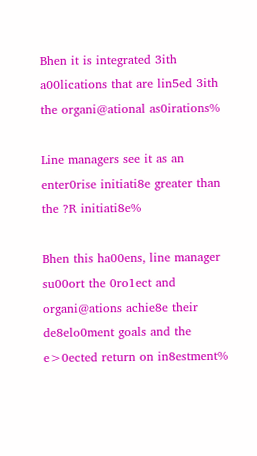Bhen it is integrated 3ith a00lications that are lin5ed 3ith the organi@ational as0irations%

Line managers see it as an enter0rise initiati8e greater than the ?R initiati8e%

Bhen this ha00ens, line manager su00ort the 0ro1ect and organi@ations achie8e their de8elo0ment goals and the e>0ected return on in8estment%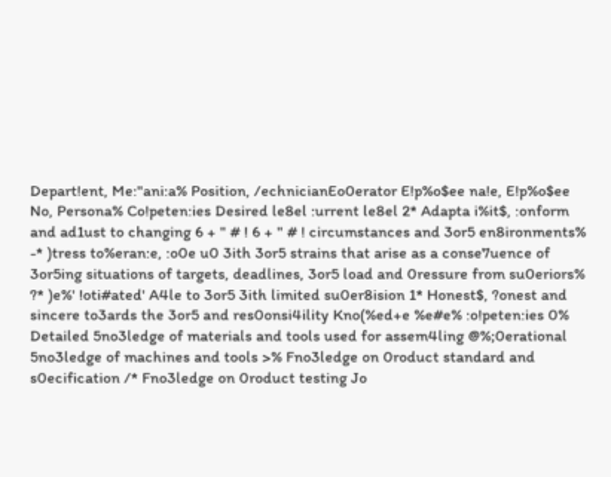Depart!ent, Me:"ani:a% Position, /echnicianEo0erator E!p%o$ee na!e, E!p%o$ee No, Persona% Co!peten:ies Desired le8el :urrent le8el 2* Adapta i%it$, :onform and ad1ust to changing 6 + " # ! 6 + " # ! circumstances and 3or5 en8ironments% -* )tress to%eran:e, :o0e u0 3ith 3or5 strains that arise as a conse7uence of 3or5ing situations of targets, deadlines, 3or5 load and 0ressure from su0eriors% ?* )e%' !oti#ated' A4le to 3or5 3ith limited su0er8ision 1* Honest$, ?onest and sincere to3ards the 3or5 and res0onsi4ility Kno(%ed+e %e#e% :o!peten:ies 0% Detailed 5no3ledge of materials and tools used for assem4ling @%;0erational 5no3ledge of machines and tools >% Fno3ledge on 0roduct standard and s0ecification /* Fno3ledge on 0roduct testing Jo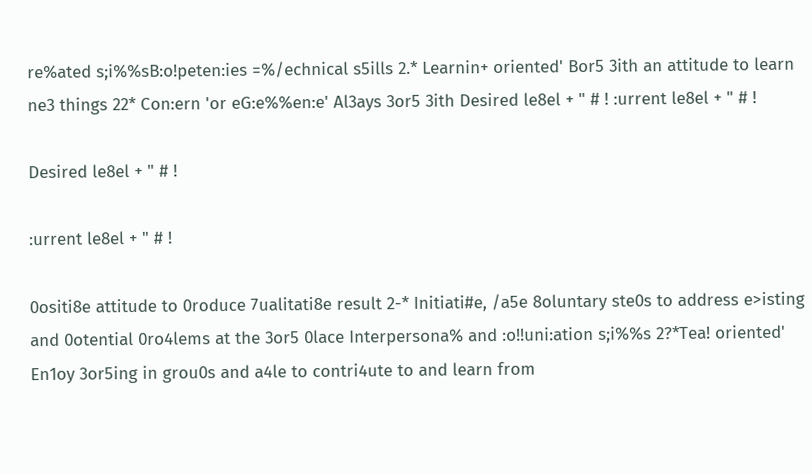re%ated s;i%%sB:o!peten:ies =%/echnical s5ills 2.* Learnin+ oriented' Bor5 3ith an attitude to learn ne3 things 22* Con:ern 'or eG:e%%en:e' Al3ays 3or5 3ith Desired le8el + " # ! :urrent le8el + " # !

Desired le8el + " # !

:urrent le8el + " # !

0ositi8e attitude to 0roduce 7ualitati8e result 2-* Initiati#e, /a5e 8oluntary ste0s to address e>isting and 0otential 0ro4lems at the 3or5 0lace Interpersona% and :o!!uni:ation s;i%%s 2?*Tea! oriented' En1oy 3or5ing in grou0s and a4le to contri4ute to and learn from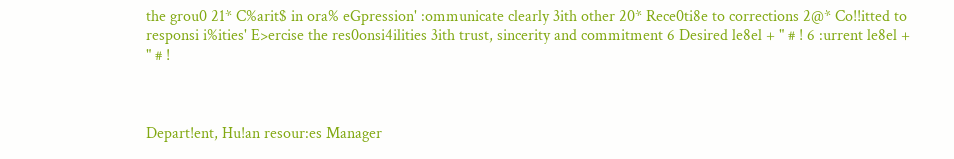the grou0 21* C%arit$ in ora% eGpression' :ommunicate clearly 3ith other 20* Rece0ti8e to corrections 2@* Co!!itted to responsi i%ities' E>ercise the res0onsi4ilities 3ith trust, sincerity and commitment 6 Desired le8el + " # ! 6 :urrent le8el + " # !



Depart!ent, Hu!an resour:es Manager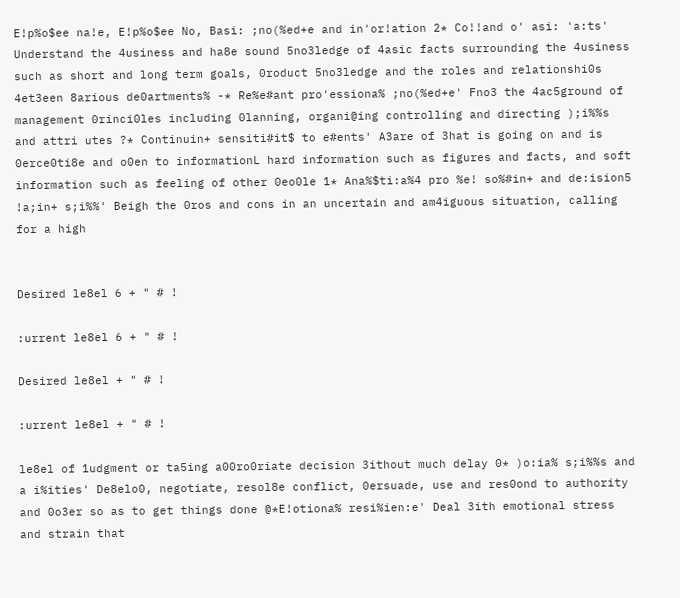E!p%o$ee na!e, E!p%o$ee No, Basi: ;no(%ed+e and in'or!ation 2* Co!!and o' asi: 'a:ts' Understand the 4usiness and ha8e sound 5no3ledge of 4asic facts surrounding the 4usiness such as short and long term goals, 0roduct 5no3ledge and the roles and relationshi0s 4et3een 8arious de0artments% -* Re%e#ant pro'essiona% ;no(%ed+e' Fno3 the 4ac5ground of management 0rinci0les including 0lanning, organi@ing controlling and directing );i%%s and attri utes ?* Continuin+ sensiti#it$ to e#ents' A3are of 3hat is going on and is 0erce0ti8e and o0en to informationL hard information such as figures and facts, and soft information such as feeling of other 0eo0le 1* Ana%$ti:a%4 pro %e! so%#in+ and de:ision5 !a;in+ s;i%%' Beigh the 0ros and cons in an uncertain and am4iguous situation, calling for a high


Desired le8el 6 + " # !

:urrent le8el 6 + " # !

Desired le8el + " # !

:urrent le8el + " # !

le8el of 1udgment or ta5ing a00ro0riate decision 3ithout much delay 0* )o:ia% s;i%%s and a i%ities' De8elo0, negotiate, resol8e conflict, 0ersuade, use and res0ond to authority and 0o3er so as to get things done @*E!otiona% resi%ien:e' Deal 3ith emotional stress and strain that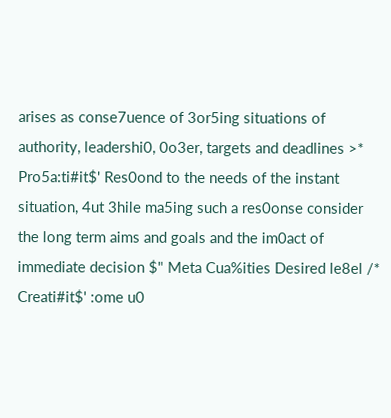arises as conse7uence of 3or5ing situations of authority, leadershi0, 0o3er, targets and deadlines >* Pro5a:ti#it$' Res0ond to the needs of the instant situation, 4ut 3hile ma5ing such a res0onse consider the long term aims and goals and the im0act of immediate decision $" Meta Cua%ities Desired le8el /* Creati#it$' :ome u0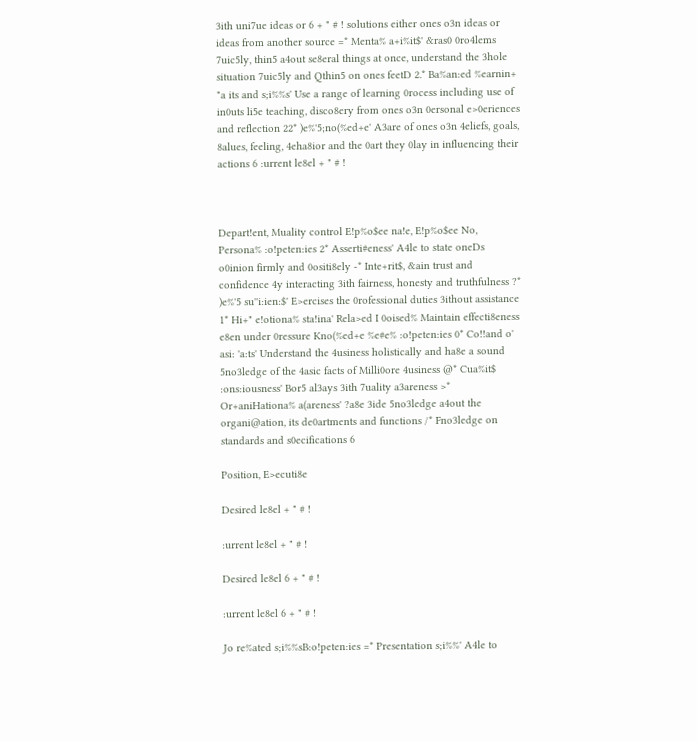3ith uni7ue ideas or 6 + " # ! solutions either ones o3n ideas or ideas from another source =* Menta% a+i%it$' &ras0 0ro4lems 7uic5ly, thin5 a4out se8eral things at once, understand the 3hole situation 7uic5ly and Qthin5 on ones feetD 2.* Ba%an:ed %earnin+ "a its and s;i%%s' Use a range of learning 0rocess including use of in0uts li5e teaching, disco8ery from ones o3n 0ersonal e>0eriences and reflection 22* )e%'5;no(%ed+e' A3are of ones o3n 4eliefs, goals, 8alues, feeling, 4eha8ior and the 0art they 0lay in influencing their actions 6 :urrent le8el + " # !



Depart!ent, Muality control E!p%o$ee na!e, E!p%o$ee No, Persona% :o!peten:ies 2* Asserti#eness' A4le to state oneDs o0inion firmly and 0ositi8ely -* Inte+rit$, &ain trust and confidence 4y interacting 3ith fairness, honesty and truthfulness ?* )e%'5 su''i:ien:$' E>ercises the 0rofessional duties 3ithout assistance 1* Hi+" e!otiona% sta!ina' Rela>ed I 0oised% Maintain effecti8eness e8en under 0ressure Kno(%ed+e %e#e% :o!peten:ies 0* Co!!and o' asi: 'a:ts' Understand the 4usiness holistically and ha8e a sound 5no3ledge of the 4asic facts of Milli0ore 4usiness @* Cua%it$ :ons:iousness' Bor5 al3ays 3ith 7uality a3areness >* Or+aniHationa% a(areness' ?a8e 3ide 5no3ledge a4out the organi@ation, its de0artments and functions /* Fno3ledge on standards and s0ecifications 6

Position, E>ecuti8e

Desired le8el + " # !

:urrent le8el + " # !

Desired le8el 6 + " # !

:urrent le8el 6 + " # !

Jo re%ated s;i%%sB:o!peten:ies =* Presentation s;i%%' A4le to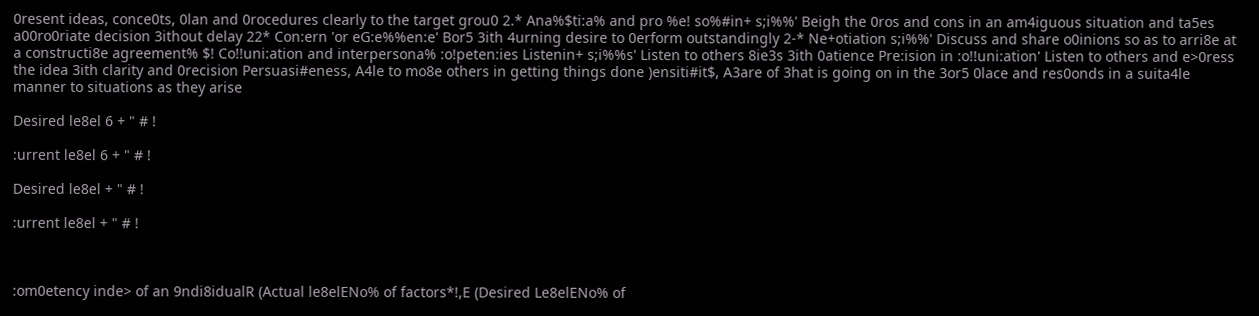0resent ideas, conce0ts, 0lan and 0rocedures clearly to the target grou0 2.* Ana%$ti:a% and pro %e! so%#in+ s;i%%' Beigh the 0ros and cons in an am4iguous situation and ta5es a00ro0riate decision 3ithout delay 22* Con:ern 'or eG:e%%en:e' Bor5 3ith 4urning desire to 0erform outstandingly 2-* Ne+otiation s;i%%' Discuss and share o0inions so as to arri8e at a constructi8e agreement% $! Co!!uni:ation and interpersona% :o!peten:ies Listenin+ s;i%%s' Listen to others 8ie3s 3ith 0atience Pre:ision in :o!!uni:ation' Listen to others and e>0ress the idea 3ith clarity and 0recision Persuasi#eness, A4le to mo8e others in getting things done )ensiti#it$, A3are of 3hat is going on in the 3or5 0lace and res0onds in a suita4le manner to situations as they arise

Desired le8el 6 + " # !

:urrent le8el 6 + " # !

Desired le8el + " # !

:urrent le8el + " # !



:om0etency inde> of an 9ndi8idualR (Actual le8elENo% of factors*!,E (Desired Le8elENo% of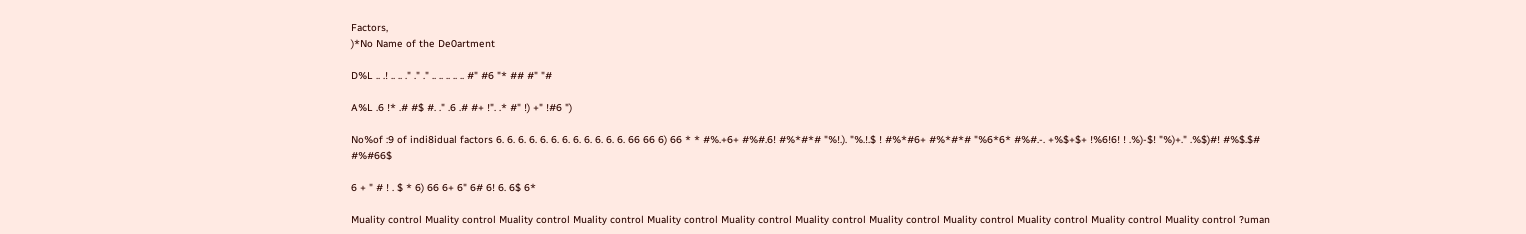Factors,
)*No Name of the De0artment

D%L .. .! .. .. ." ." ." .. .. .. .. .. #" #6 "* ## #" "#

A%L .6 !* .# #$ #. ." .6 .# #+ !". .* #" !) +" !#6 ")

No%of :9 of indi8idual factors 6. 6. 6. 6. 6. 6. 6. 6. 6. 6. 6. 6. 66 66 6) 66 * * #%.+6+ #%#.6! #%*#*# "%!.). "%.!.$ ! #%*#6+ #%*#*# "%6*6* #%#.-. +%$+$+ !%6!6! ! .%)-$! "%)+." .%$)#! #%$.$# #%#66$

6 + " # ! . $ * 6) 66 6+ 6" 6# 6! 6. 6$ 6*

Muality control Muality control Muality control Muality control Muality control Muality control Muality control Muality control Muality control Muality control Muality control Muality control ?uman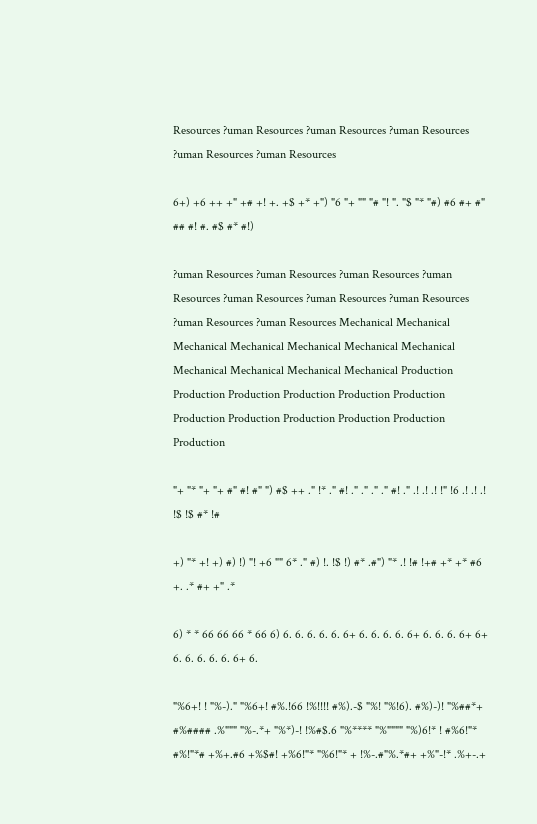Resources ?uman Resources ?uman Resources ?uman Resources ?uman Resources ?uman Resources

6+) +6 ++ +" +# +! +. +$ +* +") "6 "+ "" "# "! ". "$ "* "#) #6 #+ #" ## #! #. #$ #* #!)

?uman Resources ?uman Resources ?uman Resources ?uman Resources ?uman Resources ?uman Resources ?uman Resources ?uman Resources ?uman Resources Mechanical Mechanical Mechanical Mechanical Mechanical Mechanical Mechanical Mechanical Mechanical Mechanical Mechanical Production Production Production Production Production Production Production Production Production Production Production Production

"+ "* "+ "+ #" #! #" ") #$ ++ ." !* ." #! ." ." ." ." #! ." .! .! .! !" !6 .! .! .! !$ !$ #* !#

+) "* +! +) #) !) "! +6 "" 6* ." #) !. !$ !) #* .#") "* .! !# !+# +* +* #6 +. .* #+ +" .*

6) * * 66 66 66 * 66 6) 6. 6. 6. 6. 6. 6+ 6. 6. 6. 6. 6+ 6. 6. 6. 6+ 6+ 6. 6. 6. 6. 6. 6+ 6.

"%6+! ! "%-)." "%6+! #%.!66 !%!!!! #%).-$ "%! "%!6). #%)-)! "%##*+ #%#### .%""" "%-.*+ "%*)-! !%#$.6 "%**** "%"""" "%)6!* ! #%6!"* #%!"*# +%+.#6 +%$#! +%6!"* "%6!"* + !%-.#"%.*#+ +%"-!* .%+-.+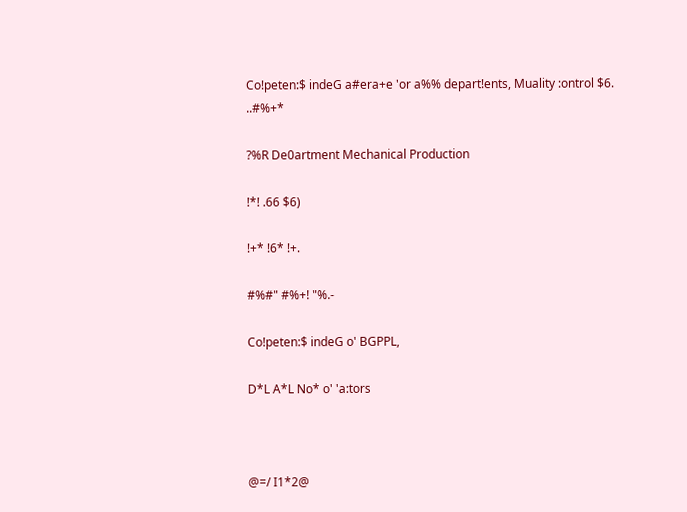Co!peten:$ indeG a#era+e 'or a%% depart!ents, Muality :ontrol $6. ..#%+*

?%R De0artment Mechanical Production

!*! .66 $6)

!+* !6* !+.

#%#" #%+! "%.-

Co!peten:$ indeG o' BGPPL,

D*L A*L No* o' 'a:tors



@=/ I1*2@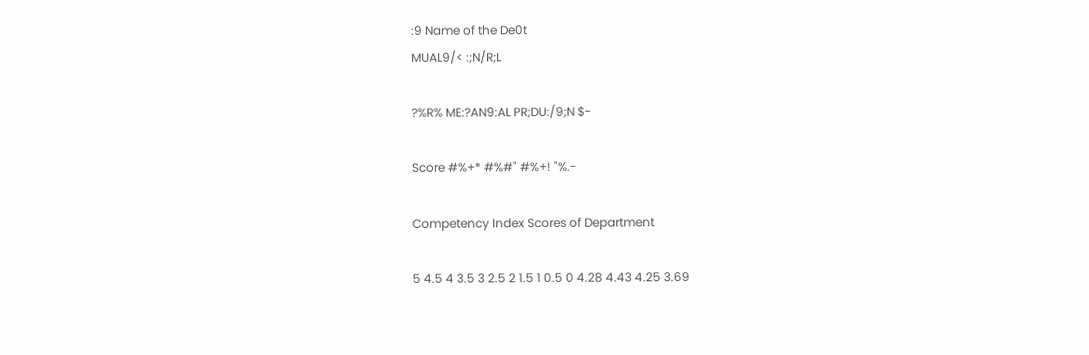:9 Name of the De0t
MUAL9/< :;N/R;L

?%R% ME:?AN9:AL PR;DU:/9;N $-

Score #%+* #%#" #%+! "%.-

Competency Index Scores of Department

5 4.5 4 3.5 3 2.5 2 1.5 1 0.5 0 4.28 4.43 4.25 3.69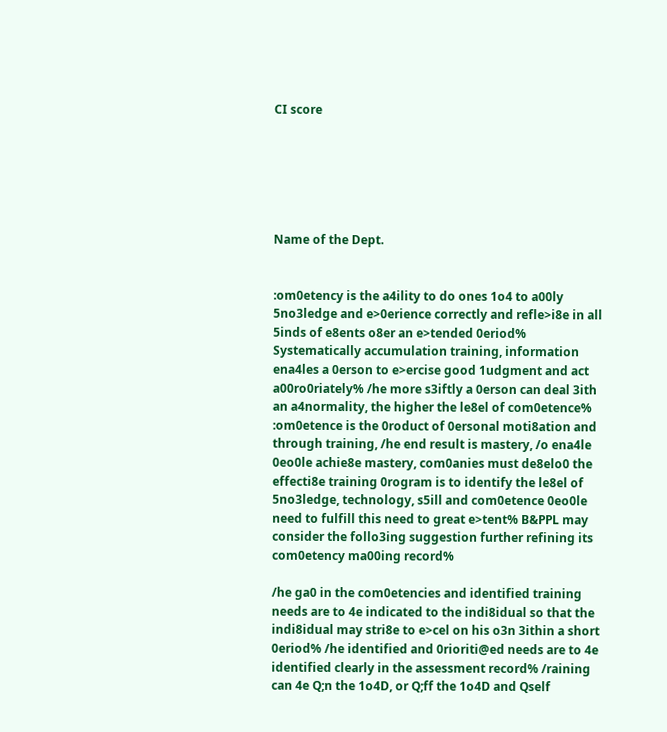CI score






Name of the Dept.


:om0etency is the a4ility to do ones 1o4 to a00ly 5no3ledge and e>0erience correctly and refle>i8e in all 5inds of e8ents o8er an e>tended 0eriod% Systematically accumulation training, information ena4les a 0erson to e>ercise good 1udgment and act a00ro0riately% /he more s3iftly a 0erson can deal 3ith an a4normality, the higher the le8el of com0etence% :om0etence is the 0roduct of 0ersonal moti8ation and through training, /he end result is mastery, /o ena4le 0eo0le achie8e mastery, com0anies must de8elo0 the effecti8e training 0rogram is to identify the le8el of 5no3ledge, technology, s5ill and com0etence 0eo0le need to fulfill this need to great e>tent% B&PPL may consider the follo3ing suggestion further refining its com0etency ma00ing record%

/he ga0 in the com0etencies and identified training needs are to 4e indicated to the indi8idual so that the indi8idual may stri8e to e>cel on his o3n 3ithin a short 0eriod% /he identified and 0rioriti@ed needs are to 4e identified clearly in the assessment record% /raining can 4e Q;n the 1o4D, or Q;ff the 1o4D and Qself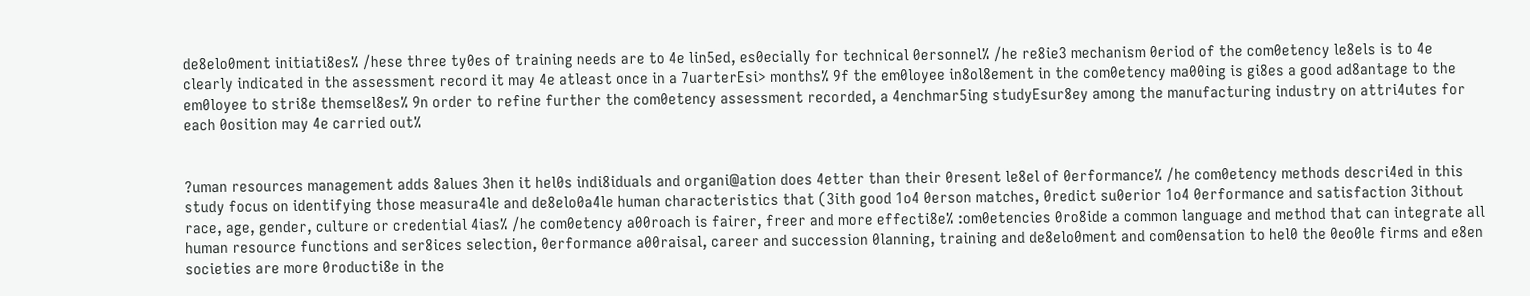de8elo0ment initiati8es% /hese three ty0es of training needs are to 4e lin5ed, es0ecially for technical 0ersonnel% /he re8ie3 mechanism 0eriod of the com0etency le8els is to 4e clearly indicated in the assessment record it may 4e atleast once in a 7uarterEsi> months% 9f the em0loyee in8ol8ement in the com0etency ma00ing is gi8es a good ad8antage to the em0loyee to stri8e themsel8es% 9n order to refine further the com0etency assessment recorded, a 4enchmar5ing studyEsur8ey among the manufacturing industry on attri4utes for each 0osition may 4e carried out%


?uman resources management adds 8alues 3hen it hel0s indi8iduals and organi@ation does 4etter than their 0resent le8el of 0erformance% /he com0etency methods descri4ed in this study focus on identifying those measura4le and de8elo0a4le human characteristics that (3ith good 1o4 0erson matches, 0redict su0erior 1o4 0erformance and satisfaction 3ithout race, age, gender, culture or credential 4ias% /he com0etency a00roach is fairer, freer and more effecti8e% :om0etencies 0ro8ide a common language and method that can integrate all human resource functions and ser8ices selection, 0erformance a00raisal, career and succession 0lanning, training and de8elo0ment and com0ensation to hel0 the 0eo0le firms and e8en societies are more 0roducti8e in the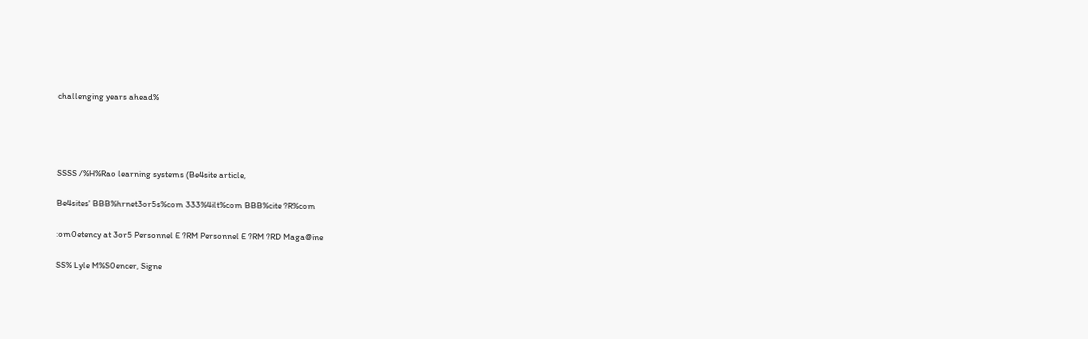challenging years ahead%




SSSS /%H%Rao learning systems (Be4site article,

Be4sites' BBB%hrnet3or5s%com 333%4ilt%com BBB%cite ?R%com

:om0etency at 3or5 Personnel E ?RM Personnel E ?RM ?RD Maga@ine

SS% Lyle M%S0encer, Signe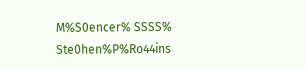M%S0encer% SSSS% Ste0hen%P%Ro44ins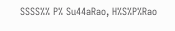SSSS%% P% Su44aRao, H%S%P%Rao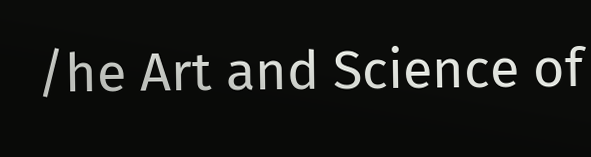/he Art and Science of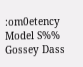:om0etency Model S%% Gossey Dass